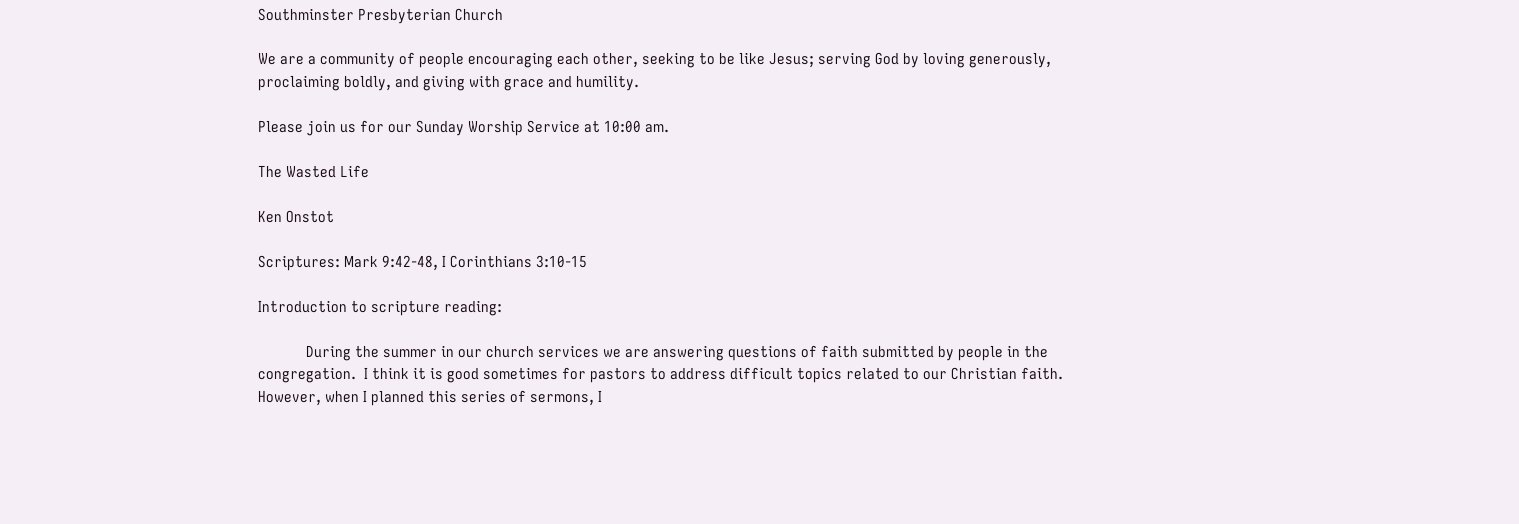Southminster Presbyterian Church

We are a community of people encouraging each other, seeking to be like Jesus; serving God by loving generously, proclaiming boldly, and giving with grace and humility.

Please join us for our Sunday Worship Service at 10:00 am.

The Wasted Life

Ken Onstot

Scriptures: Mark 9:42-48, I Corinthians 3:10-15

Introduction to scripture reading:

            During the summer in our church services we are answering questions of faith submitted by people in the congregation.  I think it is good sometimes for pastors to address difficult topics related to our Christian faith.  However, when I planned this series of sermons, I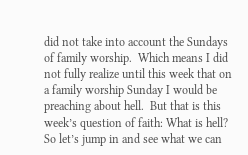did not take into account the Sundays of family worship.  Which means I did not fully realize until this week that on a family worship Sunday I would be preaching about hell.  But that is this week’s question of faith: What is hell?  So let’s jump in and see what we can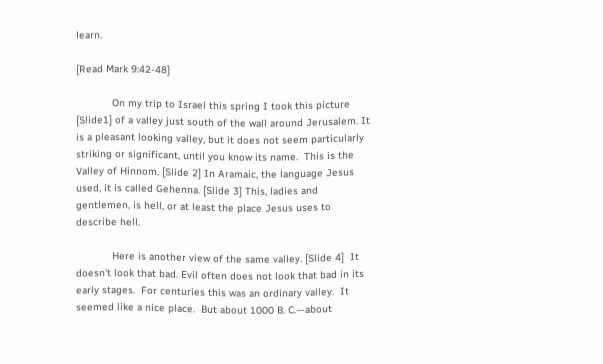learn.

[Read Mark 9:42-48]

            On my trip to Israel this spring I took this picture [Slide1] of a valley just south of the wall around Jerusalem. It is a pleasant looking valley, but it does not seem particularly striking or significant, until you know its name.  This is the Valley of Hinnom. [Slide 2] In Aramaic, the language Jesus used, it is called Gehenna. [Slide 3] This, ladies and gentlemen, is hell, or at least the place Jesus uses to describe hell.

            Here is another view of the same valley. [Slide 4]  It doesn’t look that bad. Evil often does not look that bad in its early stages.  For centuries this was an ordinary valley.  It seemed like a nice place.  But about 1000 B. C.—about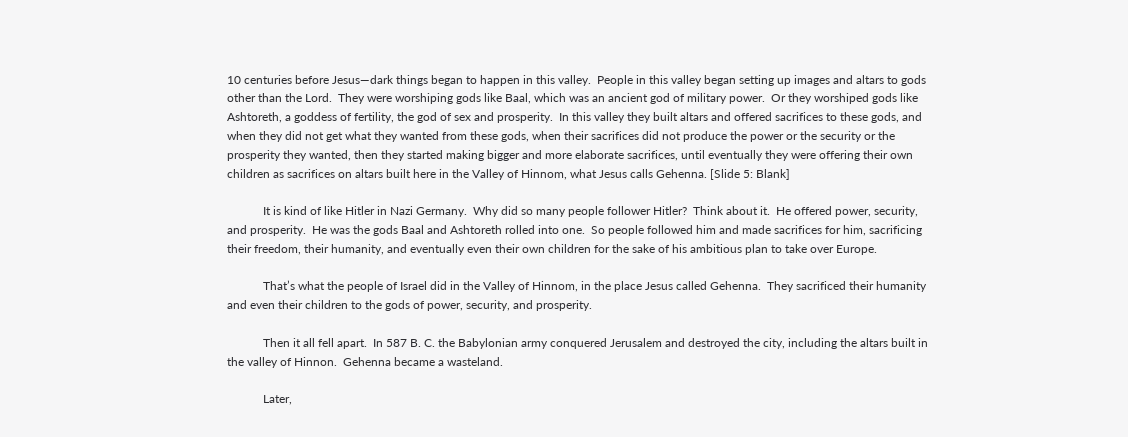10 centuries before Jesus—dark things began to happen in this valley.  People in this valley began setting up images and altars to gods other than the Lord.  They were worshiping gods like Baal, which was an ancient god of military power.  Or they worshiped gods like Ashtoreth, a goddess of fertility, the god of sex and prosperity.  In this valley they built altars and offered sacrifices to these gods, and when they did not get what they wanted from these gods, when their sacrifices did not produce the power or the security or the prosperity they wanted, then they started making bigger and more elaborate sacrifices, until eventually they were offering their own children as sacrifices on altars built here in the Valley of Hinnom, what Jesus calls Gehenna. [Slide 5: Blank]

            It is kind of like Hitler in Nazi Germany.  Why did so many people follower Hitler?  Think about it.  He offered power, security, and prosperity.  He was the gods Baal and Ashtoreth rolled into one.  So people followed him and made sacrifices for him, sacrificing their freedom, their humanity, and eventually even their own children for the sake of his ambitious plan to take over Europe.

            That’s what the people of Israel did in the Valley of Hinnom, in the place Jesus called Gehenna.  They sacrificed their humanity and even their children to the gods of power, security, and prosperity.

            Then it all fell apart.  In 587 B. C. the Babylonian army conquered Jerusalem and destroyed the city, including the altars built in the valley of Hinnon.  Gehenna became a wasteland.

            Later,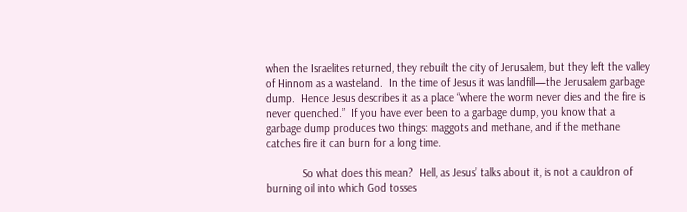when the Israelites returned, they rebuilt the city of Jerusalem, but they left the valley of Hinnom as a wasteland.  In the time of Jesus it was landfill—the Jerusalem garbage dump.  Hence Jesus describes it as a place “where the worm never dies and the fire is never quenched.”  If you have ever been to a garbage dump, you know that a garbage dump produces two things: maggots and methane, and if the methane catches fire it can burn for a long time.

            So what does this mean?  Hell, as Jesus’ talks about it, is not a cauldron of burning oil into which God tosses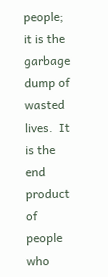people; it is the garbage dump of wasted lives.  It is the end product of people who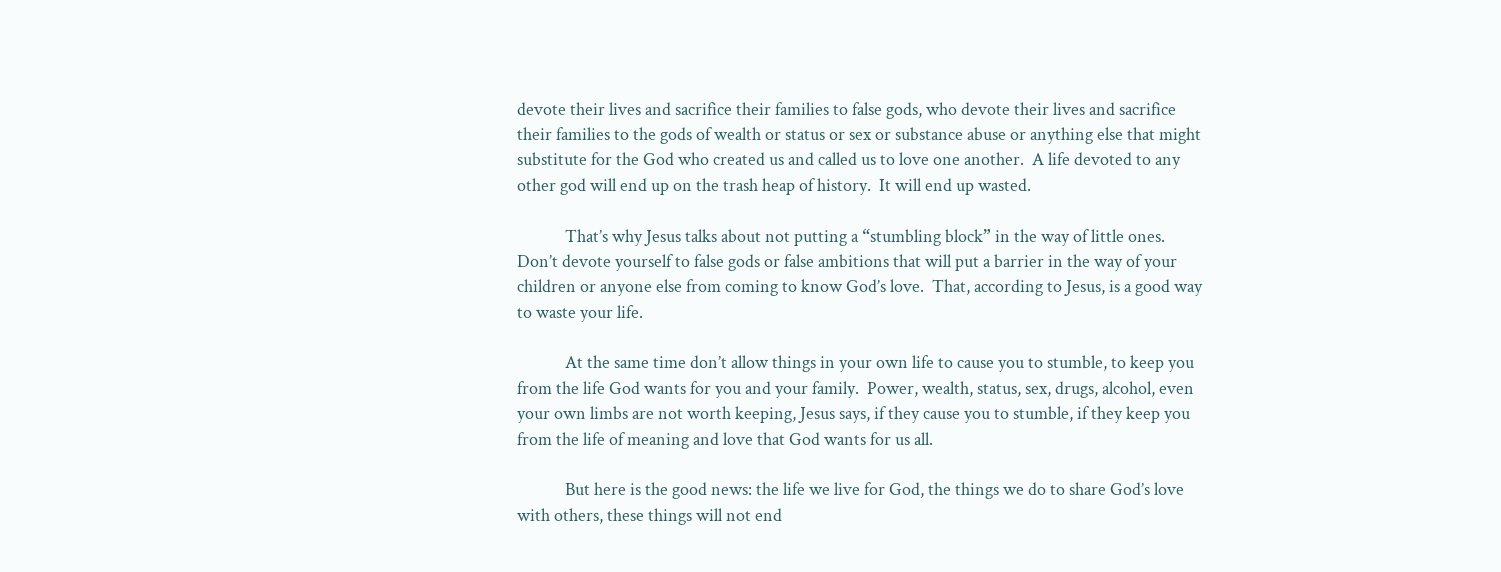devote their lives and sacrifice their families to false gods, who devote their lives and sacrifice their families to the gods of wealth or status or sex or substance abuse or anything else that might substitute for the God who created us and called us to love one another.  A life devoted to any other god will end up on the trash heap of history.  It will end up wasted.

            That’s why Jesus talks about not putting a “stumbling block” in the way of little ones.  Don’t devote yourself to false gods or false ambitions that will put a barrier in the way of your children or anyone else from coming to know God’s love.  That, according to Jesus, is a good way to waste your life.

            At the same time don’t allow things in your own life to cause you to stumble, to keep you from the life God wants for you and your family.  Power, wealth, status, sex, drugs, alcohol, even your own limbs are not worth keeping, Jesus says, if they cause you to stumble, if they keep you from the life of meaning and love that God wants for us all.

            But here is the good news: the life we live for God, the things we do to share God’s love with others, these things will not end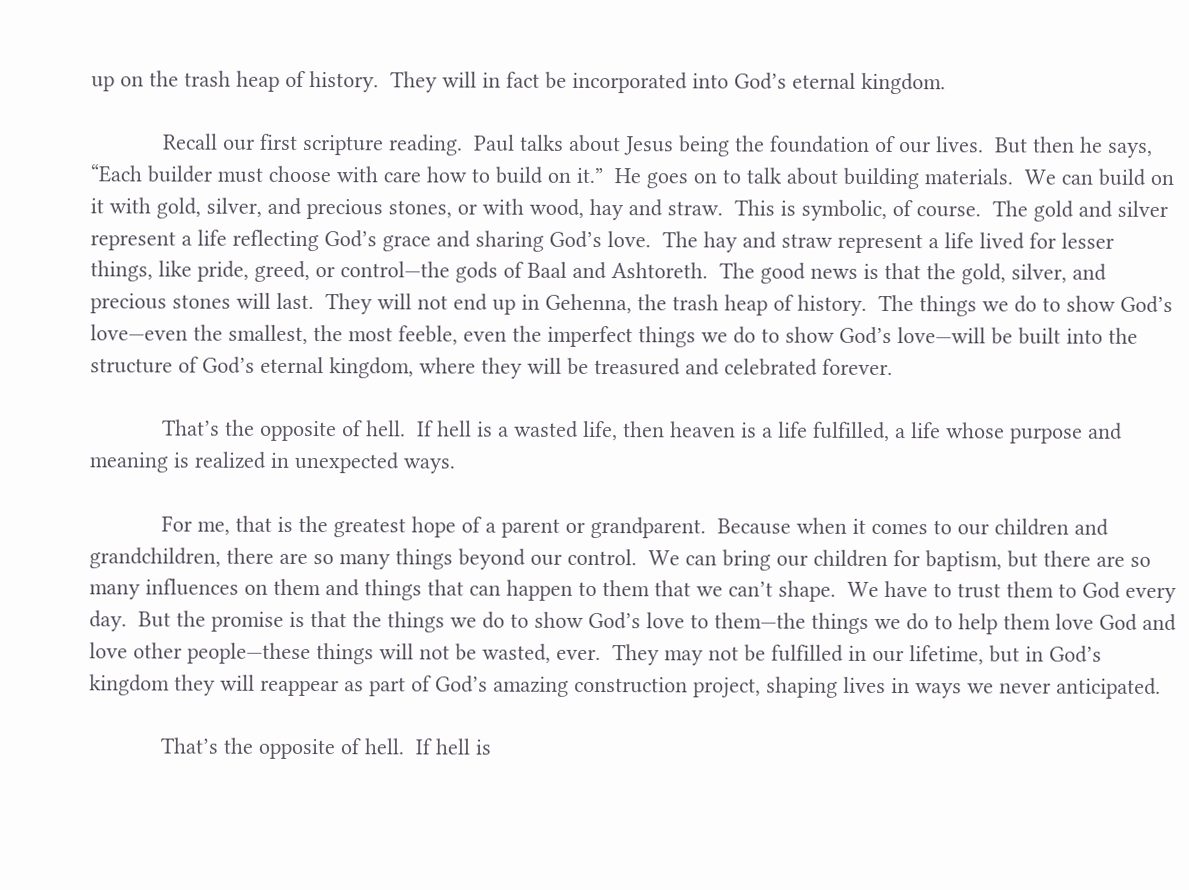up on the trash heap of history.  They will in fact be incorporated into God’s eternal kingdom.

            Recall our first scripture reading.  Paul talks about Jesus being the foundation of our lives.  But then he says, “Each builder must choose with care how to build on it.”  He goes on to talk about building materials.  We can build on it with gold, silver, and precious stones, or with wood, hay and straw.  This is symbolic, of course.  The gold and silver represent a life reflecting God’s grace and sharing God’s love.  The hay and straw represent a life lived for lesser things, like pride, greed, or control—the gods of Baal and Ashtoreth.  The good news is that the gold, silver, and precious stones will last.  They will not end up in Gehenna, the trash heap of history.  The things we do to show God’s love—even the smallest, the most feeble, even the imperfect things we do to show God’s love—will be built into the structure of God’s eternal kingdom, where they will be treasured and celebrated forever.

            That’s the opposite of hell.  If hell is a wasted life, then heaven is a life fulfilled, a life whose purpose and meaning is realized in unexpected ways.

            For me, that is the greatest hope of a parent or grandparent.  Because when it comes to our children and grandchildren, there are so many things beyond our control.  We can bring our children for baptism, but there are so many influences on them and things that can happen to them that we can’t shape.  We have to trust them to God every day.  But the promise is that the things we do to show God’s love to them—the things we do to help them love God and love other people—these things will not be wasted, ever.  They may not be fulfilled in our lifetime, but in God’s kingdom they will reappear as part of God’s amazing construction project, shaping lives in ways we never anticipated.

            That’s the opposite of hell.  If hell is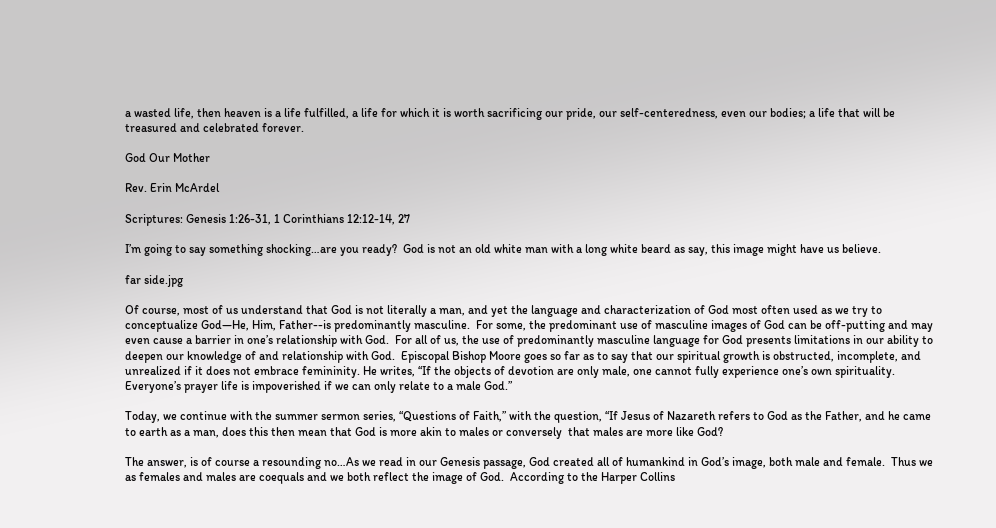a wasted life, then heaven is a life fulfilled, a life for which it is worth sacrificing our pride, our self-centeredness, even our bodies; a life that will be treasured and celebrated forever.

God Our Mother

Rev. Erin McArdel

Scriptures: Genesis 1:26-31, 1 Corinthians 12:12-14, 27

I’m going to say something shocking…are you ready?  God is not an old white man with a long white beard as say, this image might have us believe.

far side.jpg

Of course, most of us understand that God is not literally a man, and yet the language and characterization of God most often used as we try to conceptualize God—He, Him, Father--is predominantly masculine.  For some, the predominant use of masculine images of God can be off-putting and may even cause a barrier in one’s relationship with God.  For all of us, the use of predominantly masculine language for God presents limitations in our ability to deepen our knowledge of and relationship with God.  Episcopal Bishop Moore goes so far as to say that our spiritual growth is obstructed, incomplete, and unrealized if it does not embrace femininity. He writes, “If the objects of devotion are only male, one cannot fully experience one’s own spirituality.  Everyone’s prayer life is impoverished if we can only relate to a male God.”

Today, we continue with the summer sermon series, “Questions of Faith,” with the question, “If Jesus of Nazareth refers to God as the Father, and he came to earth as a man, does this then mean that God is more akin to males or conversely  that males are more like God?

The answer, is of course a resounding no…As we read in our Genesis passage, God created all of humankind in God’s image, both male and female.  Thus we as females and males are coequals and we both reflect the image of God.  According to the Harper Collins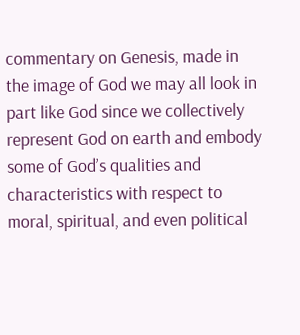commentary on Genesis, made in the image of God we may all look in part like God since we collectively represent God on earth and embody some of God’s qualities and characteristics with respect to moral, spiritual, and even political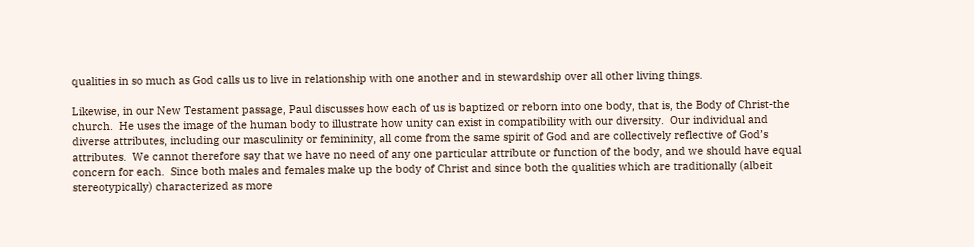qualities in so much as God calls us to live in relationship with one another and in stewardship over all other living things.

Likewise, in our New Testament passage, Paul discusses how each of us is baptized or reborn into one body, that is, the Body of Christ-the church.  He uses the image of the human body to illustrate how unity can exist in compatibility with our diversity.  Our individual and diverse attributes, including our masculinity or femininity, all come from the same spirit of God and are collectively reflective of God’s attributes.  We cannot therefore say that we have no need of any one particular attribute or function of the body, and we should have equal concern for each.  Since both males and females make up the body of Christ and since both the qualities which are traditionally (albeit stereotypically) characterized as more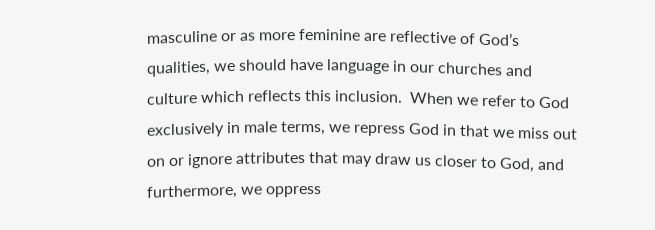masculine or as more feminine are reflective of God’s qualities, we should have language in our churches and culture which reflects this inclusion.  When we refer to God exclusively in male terms, we repress God in that we miss out on or ignore attributes that may draw us closer to God, and furthermore, we oppress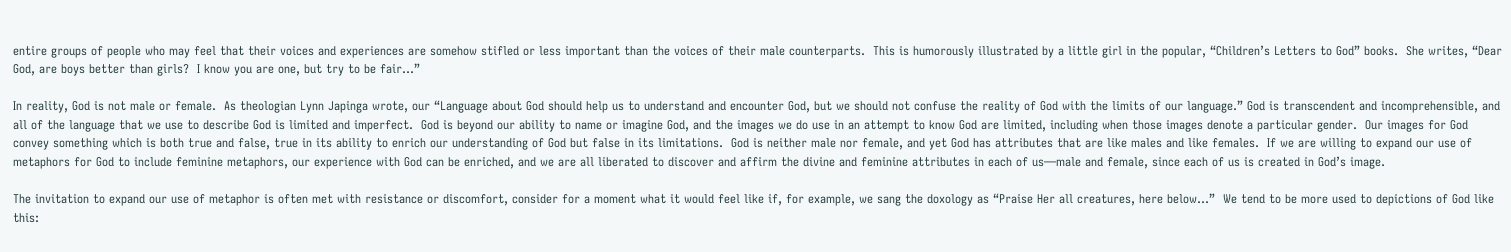entire groups of people who may feel that their voices and experiences are somehow stifled or less important than the voices of their male counterparts.  This is humorously illustrated by a little girl in the popular, “Children’s Letters to God” books.  She writes, “Dear God, are boys better than girls?  I know you are one, but try to be fair…”

In reality, God is not male or female.  As theologian Lynn Japinga wrote, our “Language about God should help us to understand and encounter God, but we should not confuse the reality of God with the limits of our language.” God is transcendent and incomprehensible, and all of the language that we use to describe God is limited and imperfect.  God is beyond our ability to name or imagine God, and the images we do use in an attempt to know God are limited, including when those images denote a particular gender.  Our images for God convey something which is both true and false, true in its ability to enrich our understanding of God but false in its limitations.  God is neither male nor female, and yet God has attributes that are like males and like females.  If we are willing to expand our use of metaphors for God to include feminine metaphors, our experience with God can be enriched, and we are all liberated to discover and affirm the divine and feminine attributes in each of us—male and female, since each of us is created in God’s image.

The invitation to expand our use of metaphor is often met with resistance or discomfort, consider for a moment what it would feel like if, for example, we sang the doxology as “Praise Her all creatures, here below…”  We tend to be more used to depictions of God like this: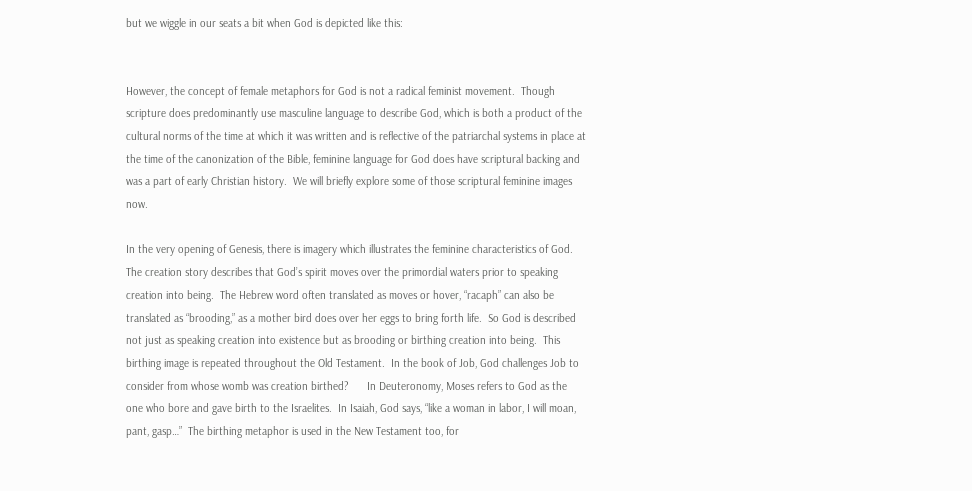but we wiggle in our seats a bit when God is depicted like this:


However, the concept of female metaphors for God is not a radical feminist movement.  Though scripture does predominantly use masculine language to describe God, which is both a product of the cultural norms of the time at which it was written and is reflective of the patriarchal systems in place at the time of the canonization of the Bible, feminine language for God does have scriptural backing and was a part of early Christian history.  We will briefly explore some of those scriptural feminine images now.

In the very opening of Genesis, there is imagery which illustrates the feminine characteristics of God. The creation story describes that God’s spirit moves over the primordial waters prior to speaking creation into being.  The Hebrew word often translated as moves or hover, “racaph” can also be translated as “brooding,” as a mother bird does over her eggs to bring forth life.  So God is described not just as speaking creation into existence but as brooding or birthing creation into being.  This birthing image is repeated throughout the Old Testament.  In the book of Job, God challenges Job to consider from whose womb was creation birthed?      In Deuteronomy, Moses refers to God as the one who bore and gave birth to the Israelites.  In Isaiah, God says, “like a woman in labor, I will moan, pant, gasp…”  The birthing metaphor is used in the New Testament too, for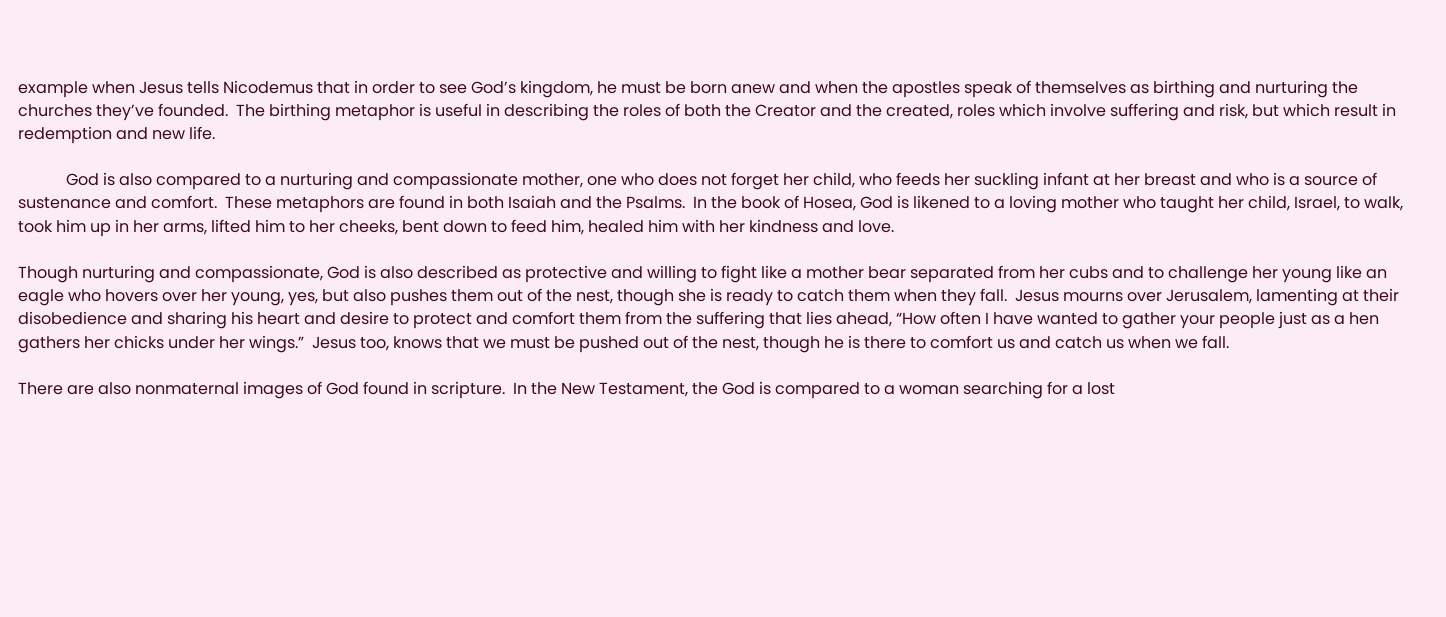example when Jesus tells Nicodemus that in order to see God’s kingdom, he must be born anew and when the apostles speak of themselves as birthing and nurturing the churches they’ve founded.  The birthing metaphor is useful in describing the roles of both the Creator and the created, roles which involve suffering and risk, but which result in redemption and new life.

            God is also compared to a nurturing and compassionate mother, one who does not forget her child, who feeds her suckling infant at her breast and who is a source of sustenance and comfort.  These metaphors are found in both Isaiah and the Psalms.  In the book of Hosea, God is likened to a loving mother who taught her child, Israel, to walk, took him up in her arms, lifted him to her cheeks, bent down to feed him, healed him with her kindness and love.

Though nurturing and compassionate, God is also described as protective and willing to fight like a mother bear separated from her cubs and to challenge her young like an eagle who hovers over her young, yes, but also pushes them out of the nest, though she is ready to catch them when they fall.  Jesus mourns over Jerusalem, lamenting at their disobedience and sharing his heart and desire to protect and comfort them from the suffering that lies ahead, “How often I have wanted to gather your people just as a hen gathers her chicks under her wings.”  Jesus too, knows that we must be pushed out of the nest, though he is there to comfort us and catch us when we fall.

There are also nonmaternal images of God found in scripture.  In the New Testament, the God is compared to a woman searching for a lost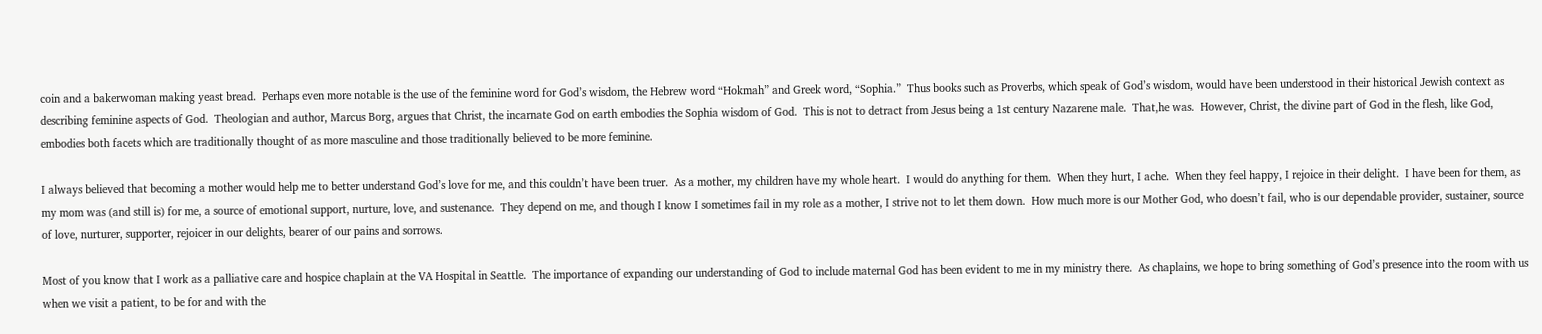coin and a bakerwoman making yeast bread.  Perhaps even more notable is the use of the feminine word for God’s wisdom, the Hebrew word “Hokmah” and Greek word, “Sophia.”  Thus books such as Proverbs, which speak of God’s wisdom, would have been understood in their historical Jewish context as describing feminine aspects of God.  Theologian and author, Marcus Borg, argues that Christ, the incarnate God on earth embodies the Sophia wisdom of God.  This is not to detract from Jesus being a 1st century Nazarene male.  That,he was.  However, Christ, the divine part of God in the flesh, like God, embodies both facets which are traditionally thought of as more masculine and those traditionally believed to be more feminine.

I always believed that becoming a mother would help me to better understand God’s love for me, and this couldn’t have been truer.  As a mother, my children have my whole heart.  I would do anything for them.  When they hurt, I ache.  When they feel happy, I rejoice in their delight.  I have been for them, as my mom was (and still is) for me, a source of emotional support, nurture, love, and sustenance.  They depend on me, and though I know I sometimes fail in my role as a mother, I strive not to let them down.  How much more is our Mother God, who doesn’t fail, who is our dependable provider, sustainer, source of love, nurturer, supporter, rejoicer in our delights, bearer of our pains and sorrows.

Most of you know that I work as a palliative care and hospice chaplain at the VA Hospital in Seattle.  The importance of expanding our understanding of God to include maternal God has been evident to me in my ministry there.  As chaplains, we hope to bring something of God’s presence into the room with us when we visit a patient, to be for and with the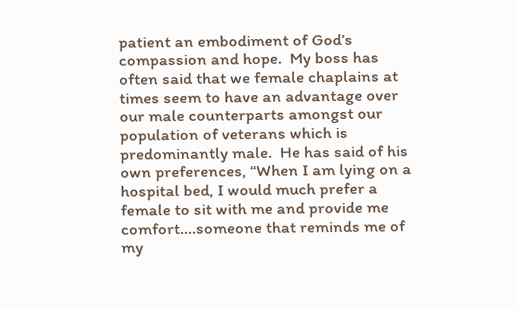patient an embodiment of God’s compassion and hope.  My boss has often said that we female chaplains at times seem to have an advantage over our male counterparts amongst our population of veterans which is predominantly male.  He has said of his own preferences, “When I am lying on a hospital bed, I would much prefer a female to sit with me and provide me comfort….someone that reminds me of my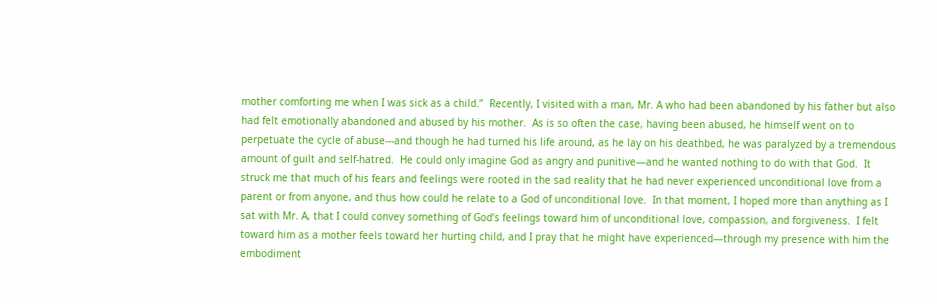mother comforting me when I was sick as a child.”  Recently, I visited with a man, Mr. A who had been abandoned by his father but also had felt emotionally abandoned and abused by his mother.  As is so often the case, having been abused, he himself went on to perpetuate the cycle of abuse---and though he had turned his life around, as he lay on his deathbed, he was paralyzed by a tremendous amount of guilt and self-hatred.  He could only imagine God as angry and punitive—and he wanted nothing to do with that God.  It struck me that much of his fears and feelings were rooted in the sad reality that he had never experienced unconditional love from a parent or from anyone, and thus how could he relate to a God of unconditional love.  In that moment, I hoped more than anything as I sat with Mr. A, that I could convey something of God’s feelings toward him of unconditional love, compassion, and forgiveness.  I felt toward him as a mother feels toward her hurting child, and I pray that he might have experienced—through my presence with him the embodiment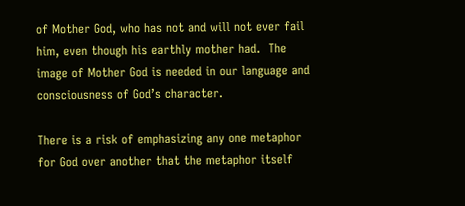of Mother God, who has not and will not ever fail him, even though his earthly mother had.  The image of Mother God is needed in our language and consciousness of God’s character.

There is a risk of emphasizing any one metaphor for God over another that the metaphor itself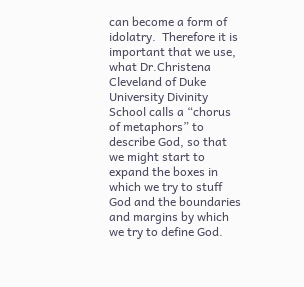can become a form of idolatry.  Therefore it is important that we use, what Dr.Christena Cleveland of Duke University Divinity School calls a “chorus of metaphors” to describe God, so that we might start to expand the boxes in which we try to stuff God and the boundaries and margins by which we try to define God.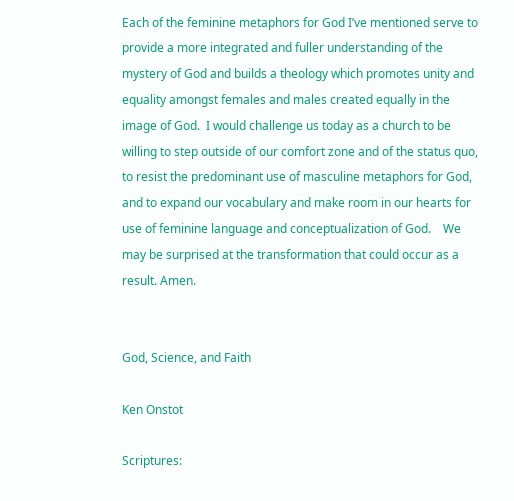Each of the feminine metaphors for God I’ve mentioned serve to provide a more integrated and fuller understanding of the mystery of God and builds a theology which promotes unity and equality amongst females and males created equally in the image of God.  I would challenge us today as a church to be willing to step outside of our comfort zone and of the status quo, to resist the predominant use of masculine metaphors for God, and to expand our vocabulary and make room in our hearts for use of feminine language and conceptualization of God.    We may be surprised at the transformation that could occur as a result. Amen.


God, Science, and Faith

Ken Onstot

Scriptures: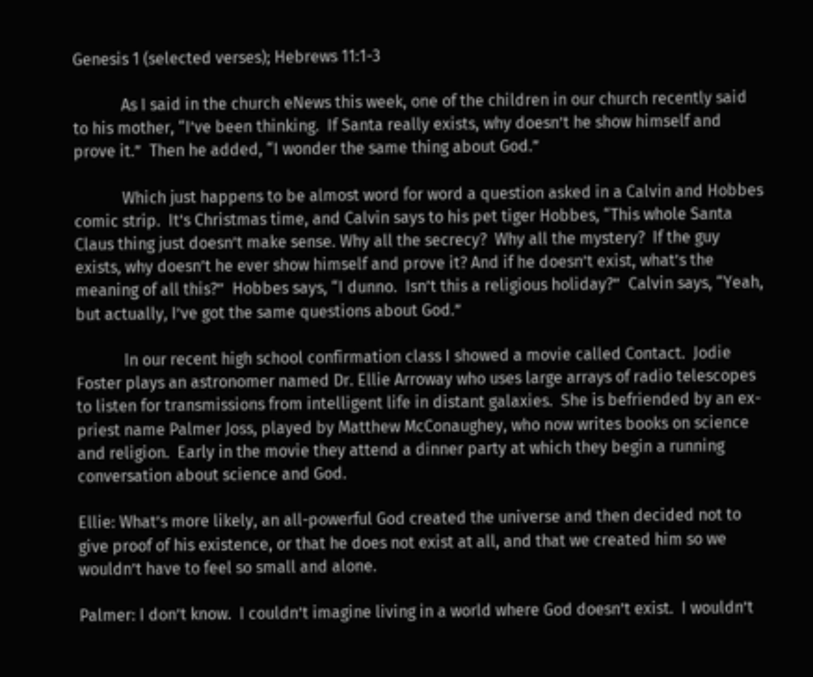Genesis 1 (selected verses); Hebrews 11:1-3

            As I said in the church eNews this week, one of the children in our church recently said to his mother, “I’ve been thinking.  If Santa really exists, why doesn’t he show himself and prove it.”  Then he added, “I wonder the same thing about God.”

            Which just happens to be almost word for word a question asked in a Calvin and Hobbes comic strip.  It’s Christmas time, and Calvin says to his pet tiger Hobbes, “This whole Santa Claus thing just doesn’t make sense. Why all the secrecy?  Why all the mystery?  If the guy exists, why doesn’t he ever show himself and prove it? And if he doesn’t exist, what’s the meaning of all this?”  Hobbes says, “I dunno.  Isn’t this a religious holiday?”  Calvin says, “Yeah, but actually, I’ve got the same questions about God.”

            In our recent high school confirmation class I showed a movie called Contact.  Jodie Foster plays an astronomer named Dr. Ellie Arroway who uses large arrays of radio telescopes to listen for transmissions from intelligent life in distant galaxies.  She is befriended by an ex-priest name Palmer Joss, played by Matthew McConaughey, who now writes books on science and religion.  Early in the movie they attend a dinner party at which they begin a running conversation about science and God.

Ellie: What’s more likely, an all-powerful God created the universe and then decided not to give proof of his existence, or that he does not exist at all, and that we created him so we wouldn’t have to feel so small and alone.

Palmer: I don’t know.  I couldn’t imagine living in a world where God doesn’t exist.  I wouldn’t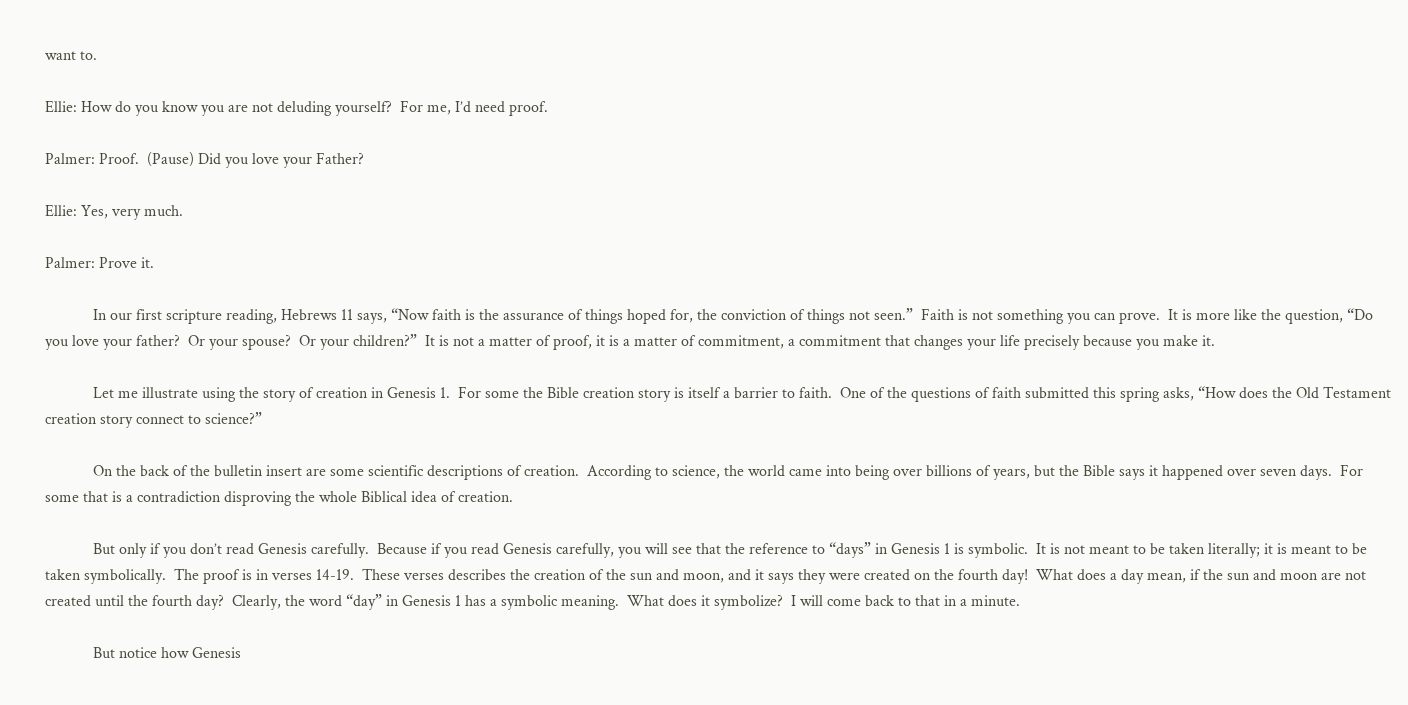want to.

Ellie: How do you know you are not deluding yourself?  For me, I’d need proof.

Palmer: Proof.  (Pause) Did you love your Father?

Ellie: Yes, very much.

Palmer: Prove it.

            In our first scripture reading, Hebrews 11 says, “Now faith is the assurance of things hoped for, the conviction of things not seen.”  Faith is not something you can prove.  It is more like the question, “Do you love your father?  Or your spouse?  Or your children?”  It is not a matter of proof, it is a matter of commitment, a commitment that changes your life precisely because you make it.

            Let me illustrate using the story of creation in Genesis 1.  For some the Bible creation story is itself a barrier to faith.  One of the questions of faith submitted this spring asks, “How does the Old Testament creation story connect to science?”

            On the back of the bulletin insert are some scientific descriptions of creation.  According to science, the world came into being over billions of years, but the Bible says it happened over seven days.  For some that is a contradiction disproving the whole Biblical idea of creation.

            But only if you don’t read Genesis carefully.  Because if you read Genesis carefully, you will see that the reference to “days” in Genesis 1 is symbolic.  It is not meant to be taken literally; it is meant to be taken symbolically.  The proof is in verses 14-19.  These verses describes the creation of the sun and moon, and it says they were created on the fourth day!  What does a day mean, if the sun and moon are not created until the fourth day?  Clearly, the word “day” in Genesis 1 has a symbolic meaning.  What does it symbolize?  I will come back to that in a minute.

            But notice how Genesis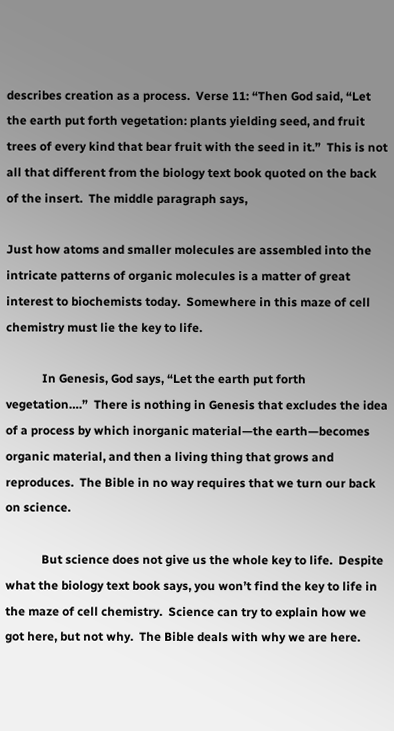describes creation as a process.  Verse 11: “Then God said, “Let the earth put forth vegetation: plants yielding seed, and fruit trees of every kind that bear fruit with the seed in it.”  This is not all that different from the biology text book quoted on the back of the insert.  The middle paragraph says,

Just how atoms and smaller molecules are assembled into the intricate patterns of organic molecules is a matter of great interest to biochemists today.  Somewhere in this maze of cell chemistry must lie the key to life.

            In Genesis, God says, “Let the earth put forth vegetation….”  There is nothing in Genesis that excludes the idea of a process by which inorganic material—the earth—becomes organic material, and then a living thing that grows and reproduces.  The Bible in no way requires that we turn our back on science.

            But science does not give us the whole key to life.  Despite what the biology text book says, you won’t find the key to life in the maze of cell chemistry.  Science can try to explain how we got here, but not why.  The Bible deals with why we are here.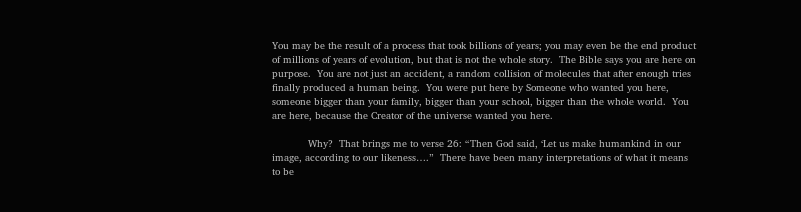You may be the result of a process that took billions of years; you may even be the end product of millions of years of evolution, but that is not the whole story.  The Bible says you are here on purpose.  You are not just an accident, a random collision of molecules that after enough tries finally produced a human being.  You were put here by Someone who wanted you here, someone bigger than your family, bigger than your school, bigger than the whole world.  You are here, because the Creator of the universe wanted you here.

            Why?  That brings me to verse 26: “Then God said, ‘Let us make humankind in our image, according to our likeness….”  There have been many interpretations of what it means to be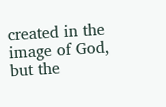created in the image of God, but the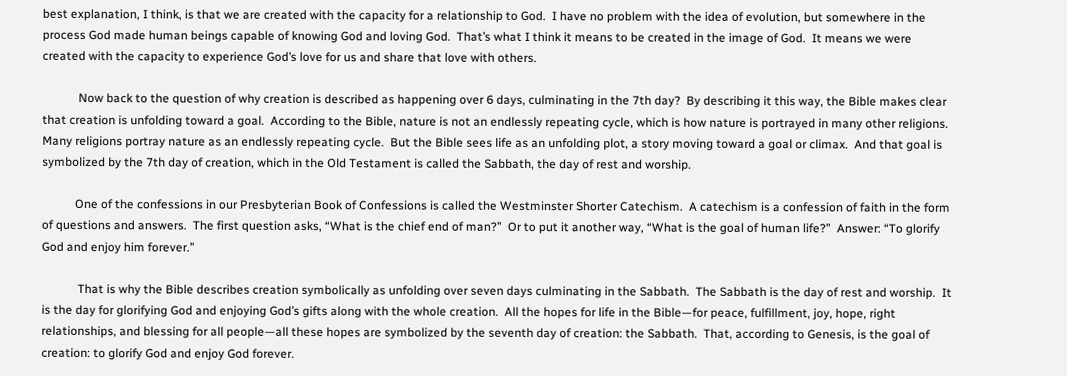best explanation, I think, is that we are created with the capacity for a relationship to God.  I have no problem with the idea of evolution, but somewhere in the process God made human beings capable of knowing God and loving God.  That’s what I think it means to be created in the image of God.  It means we were created with the capacity to experience God’s love for us and share that love with others.

            Now back to the question of why creation is described as happening over 6 days, culminating in the 7th day?  By describing it this way, the Bible makes clear that creation is unfolding toward a goal.  According to the Bible, nature is not an endlessly repeating cycle, which is how nature is portrayed in many other religions.  Many religions portray nature as an endlessly repeating cycle.  But the Bible sees life as an unfolding plot, a story moving toward a goal or climax.  And that goal is symbolized by the 7th day of creation, which in the Old Testament is called the Sabbath, the day of rest and worship.

           One of the confessions in our Presbyterian Book of Confessions is called the Westminster Shorter Catechism.  A catechism is a confession of faith in the form of questions and answers.  The first question asks, “What is the chief end of man?”  Or to put it another way, “What is the goal of human life?”  Answer: “To glorify God and enjoy him forever.”

            That is why the Bible describes creation symbolically as unfolding over seven days culminating in the Sabbath.  The Sabbath is the day of rest and worship.  It is the day for glorifying God and enjoying God’s gifts along with the whole creation.  All the hopes for life in the Bible—for peace, fulfillment, joy, hope, right relationships, and blessing for all people—all these hopes are symbolized by the seventh day of creation: the Sabbath.  That, according to Genesis, is the goal of creation: to glorify God and enjoy God forever.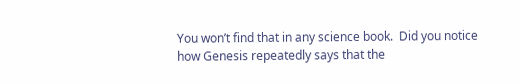You won’t find that in any science book.  Did you notice how Genesis repeatedly says that the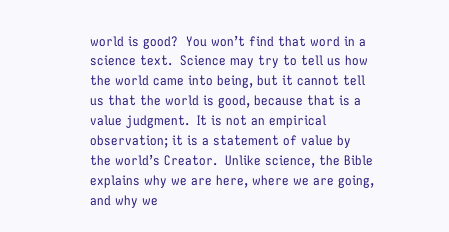world is good?  You won’t find that word in a science text.  Science may try to tell us how the world came into being, but it cannot tell us that the world is good, because that is a value judgment.  It is not an empirical observation; it is a statement of value by the world’s Creator.  Unlike science, the Bible explains why we are here, where we are going, and why we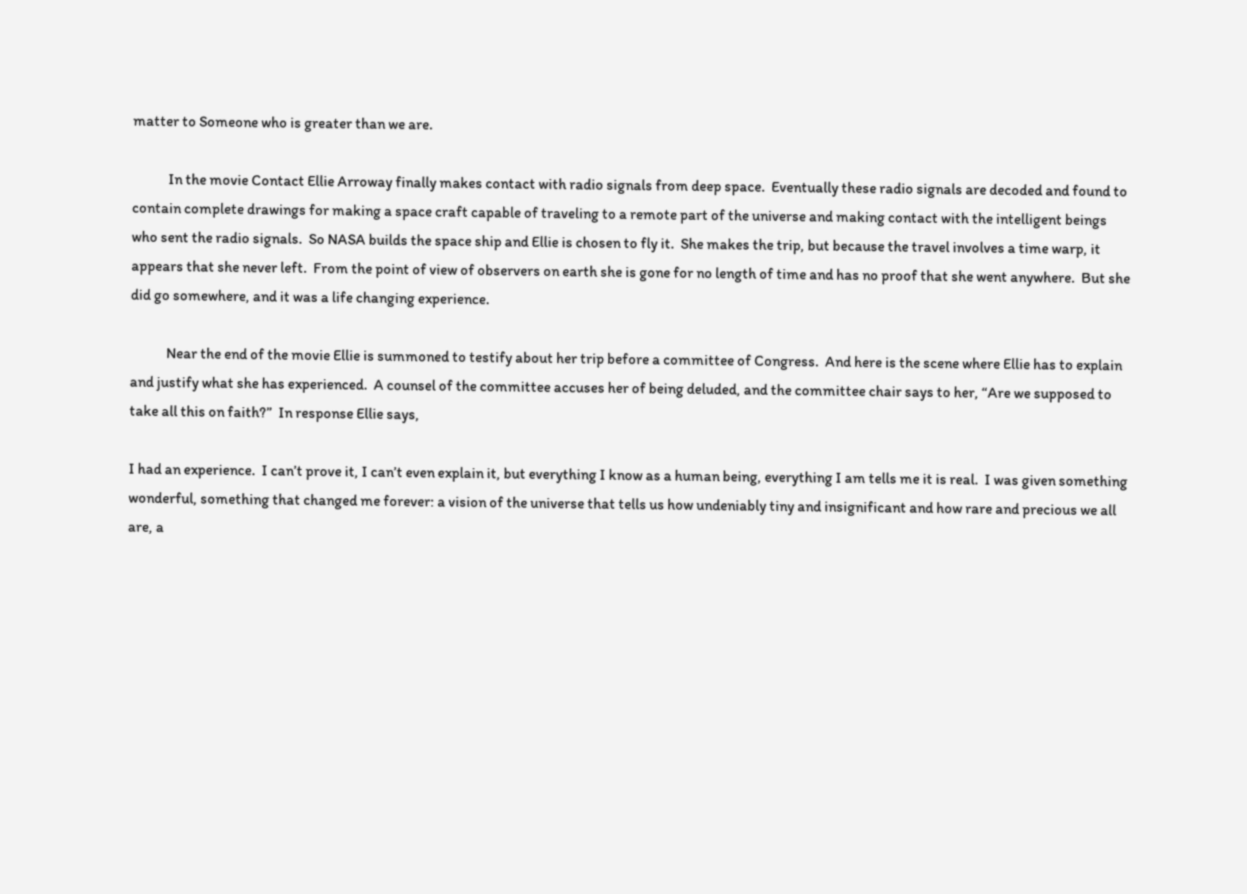matter to Someone who is greater than we are.

            In the movie Contact Ellie Arroway finally makes contact with radio signals from deep space.  Eventually these radio signals are decoded and found to contain complete drawings for making a space craft capable of traveling to a remote part of the universe and making contact with the intelligent beings who sent the radio signals.  So NASA builds the space ship and Ellie is chosen to fly it.  She makes the trip, but because the travel involves a time warp, it appears that she never left.  From the point of view of observers on earth she is gone for no length of time and has no proof that she went anywhere.  But she did go somewhere, and it was a life changing experience.

            Near the end of the movie Ellie is summoned to testify about her trip before a committee of Congress.  And here is the scene where Ellie has to explain and justify what she has experienced.  A counsel of the committee accuses her of being deluded, and the committee chair says to her, “Are we supposed to take all this on faith?”  In response Ellie says,

I had an experience.  I can’t prove it, I can’t even explain it, but everything I know as a human being, everything I am tells me it is real.  I was given something wonderful, something that changed me forever: a vision of the universe that tells us how undeniably tiny and insignificant and how rare and precious we all are, a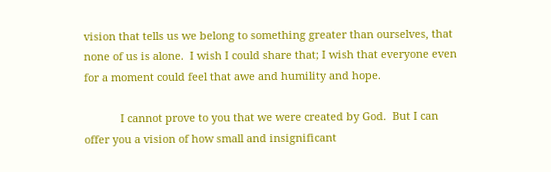vision that tells us we belong to something greater than ourselves, that none of us is alone.  I wish I could share that; I wish that everyone even for a moment could feel that awe and humility and hope.

            I cannot prove to you that we were created by God.  But I can offer you a vision of how small and insignificant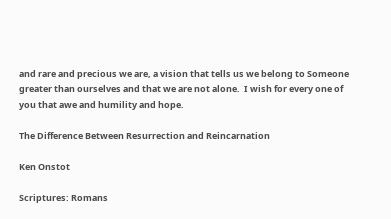and rare and precious we are, a vision that tells us we belong to Someone greater than ourselves and that we are not alone.  I wish for every one of you that awe and humility and hope.

The Difference Between Resurrection and Reincarnation

Ken Onstot

Scriptures: Romans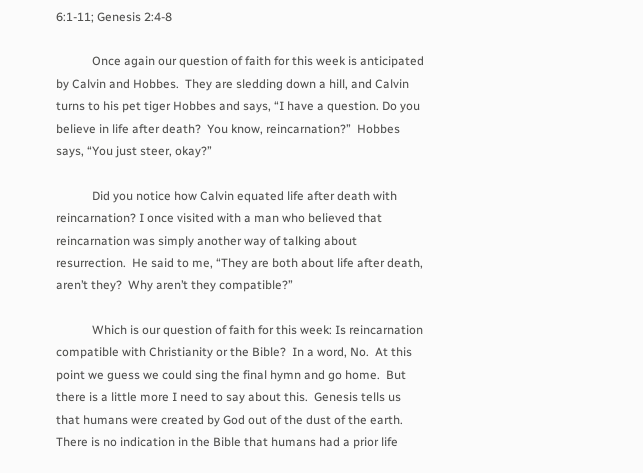6:1-11; Genesis 2:4-8

            Once again our question of faith for this week is anticipated by Calvin and Hobbes.  They are sledding down a hill, and Calvin turns to his pet tiger Hobbes and says, “I have a question. Do you believe in life after death?  You know, reincarnation?”  Hobbes says, “You just steer, okay?”

            Did you notice how Calvin equated life after death with reincarnation? I once visited with a man who believed that reincarnation was simply another way of talking about resurrection.  He said to me, “They are both about life after death, aren’t they?  Why aren’t they compatible?”

            Which is our question of faith for this week: Is reincarnation compatible with Christianity or the Bible?  In a word, No.  At this point we guess we could sing the final hymn and go home.  But there is a little more I need to say about this.  Genesis tells us that humans were created by God out of the dust of the earth.  There is no indication in the Bible that humans had a prior life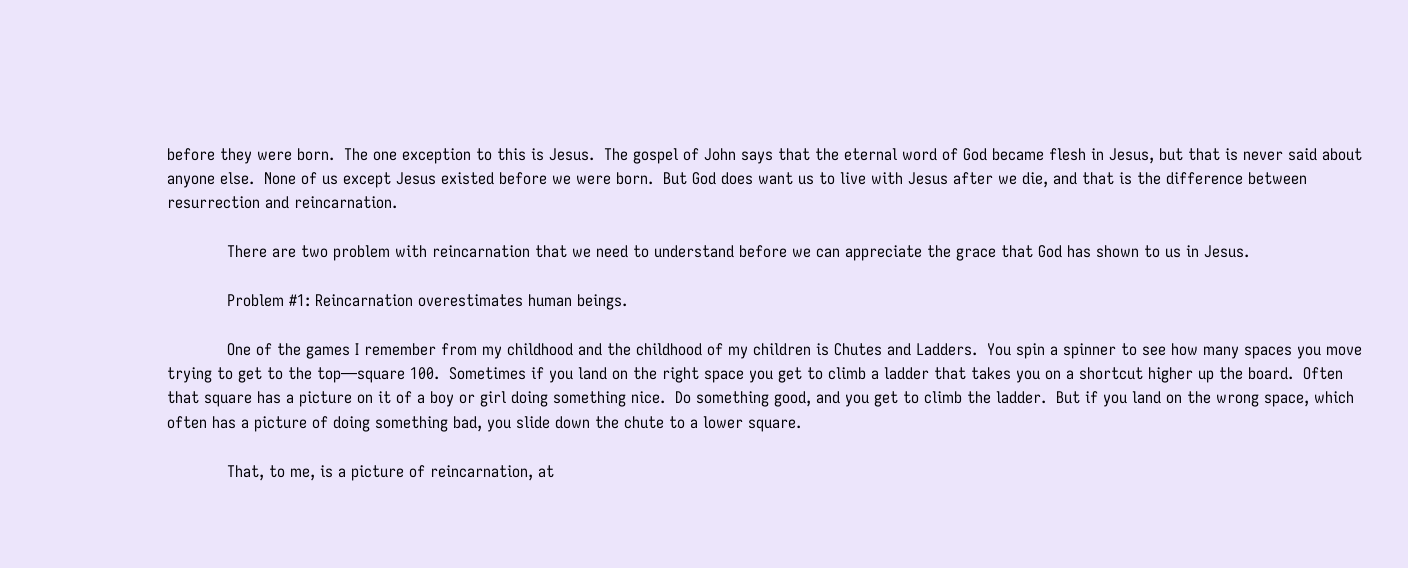before they were born.  The one exception to this is Jesus.  The gospel of John says that the eternal word of God became flesh in Jesus, but that is never said about anyone else.  None of us except Jesus existed before we were born.  But God does want us to live with Jesus after we die, and that is the difference between resurrection and reincarnation.

            There are two problem with reincarnation that we need to understand before we can appreciate the grace that God has shown to us in Jesus.

            Problem #1: Reincarnation overestimates human beings.

            One of the games I remember from my childhood and the childhood of my children is Chutes and Ladders.  You spin a spinner to see how many spaces you move trying to get to the top—square 100.  Sometimes if you land on the right space you get to climb a ladder that takes you on a shortcut higher up the board.  Often that square has a picture on it of a boy or girl doing something nice.  Do something good, and you get to climb the ladder.  But if you land on the wrong space, which often has a picture of doing something bad, you slide down the chute to a lower square.

            That, to me, is a picture of reincarnation, at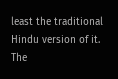least the traditional Hindu version of it.  The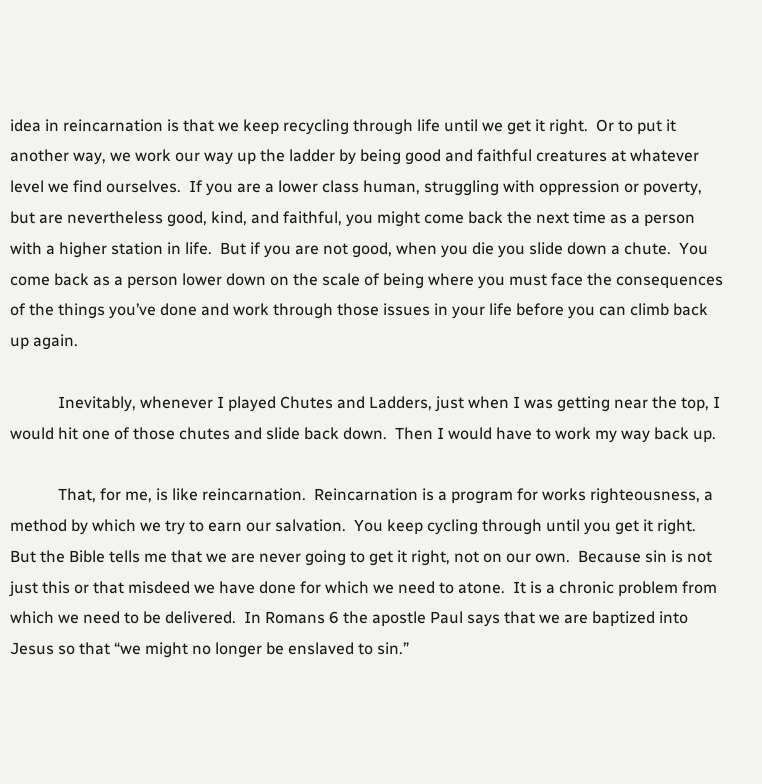idea in reincarnation is that we keep recycling through life until we get it right.  Or to put it another way, we work our way up the ladder by being good and faithful creatures at whatever level we find ourselves.  If you are a lower class human, struggling with oppression or poverty, but are nevertheless good, kind, and faithful, you might come back the next time as a person with a higher station in life.  But if you are not good, when you die you slide down a chute.  You come back as a person lower down on the scale of being where you must face the consequences of the things you’ve done and work through those issues in your life before you can climb back up again.

            Inevitably, whenever I played Chutes and Ladders, just when I was getting near the top, I would hit one of those chutes and slide back down.  Then I would have to work my way back up.

            That, for me, is like reincarnation.  Reincarnation is a program for works righteousness, a method by which we try to earn our salvation.  You keep cycling through until you get it right.  But the Bible tells me that we are never going to get it right, not on our own.  Because sin is not just this or that misdeed we have done for which we need to atone.  It is a chronic problem from which we need to be delivered.  In Romans 6 the apostle Paul says that we are baptized into Jesus so that “we might no longer be enslaved to sin.”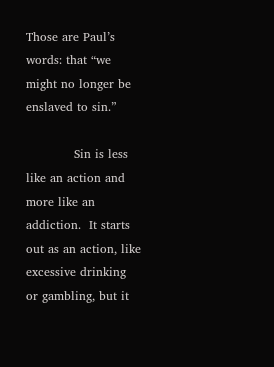Those are Paul’s words: that “we might no longer be enslaved to sin.”

            Sin is less like an action and more like an addiction.  It starts out as an action, like excessive drinking or gambling, but it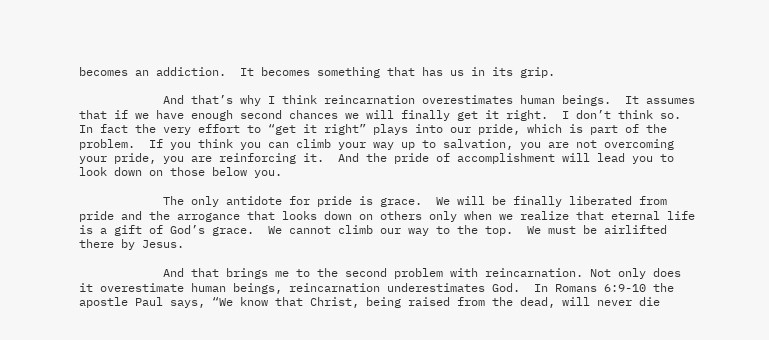becomes an addiction.  It becomes something that has us in its grip.

            And that’s why I think reincarnation overestimates human beings.  It assumes that if we have enough second chances we will finally get it right.  I don’t think so.  In fact the very effort to “get it right” plays into our pride, which is part of the problem.  If you think you can climb your way up to salvation, you are not overcoming your pride, you are reinforcing it.  And the pride of accomplishment will lead you to look down on those below you.

            The only antidote for pride is grace.  We will be finally liberated from pride and the arrogance that looks down on others only when we realize that eternal life is a gift of God’s grace.  We cannot climb our way to the top.  We must be airlifted there by Jesus.

            And that brings me to the second problem with reincarnation. Not only does it overestimate human beings, reincarnation underestimates God.  In Romans 6:9-10 the apostle Paul says, “We know that Christ, being raised from the dead, will never die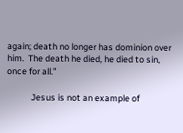again; death no longer has dominion over him.  The death he died, he died to sin, once for all.”

            Jesus is not an example of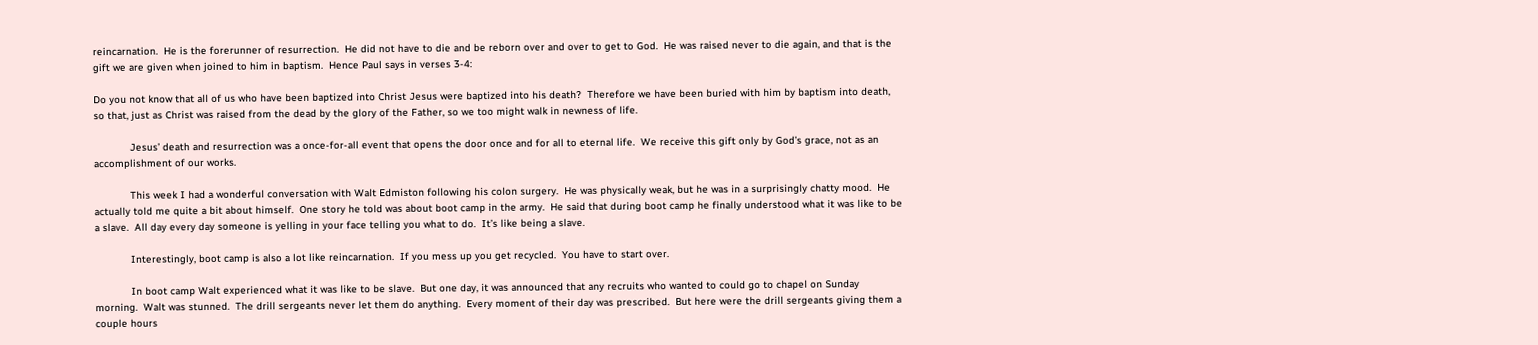reincarnation.  He is the forerunner of resurrection.  He did not have to die and be reborn over and over to get to God.  He was raised never to die again, and that is the gift we are given when joined to him in baptism.  Hence Paul says in verses 3-4:

Do you not know that all of us who have been baptized into Christ Jesus were baptized into his death?  Therefore we have been buried with him by baptism into death, so that, just as Christ was raised from the dead by the glory of the Father, so we too might walk in newness of life.

            Jesus’ death and resurrection was a once-for-all event that opens the door once and for all to eternal life.  We receive this gift only by God’s grace, not as an accomplishment of our works.

            This week I had a wonderful conversation with Walt Edmiston following his colon surgery.  He was physically weak, but he was in a surprisingly chatty mood.  He actually told me quite a bit about himself.  One story he told was about boot camp in the army.  He said that during boot camp he finally understood what it was like to be a slave.  All day every day someone is yelling in your face telling you what to do.  It’s like being a slave.

            Interestingly, boot camp is also a lot like reincarnation.  If you mess up you get recycled.  You have to start over.

            In boot camp Walt experienced what it was like to be slave.  But one day, it was announced that any recruits who wanted to could go to chapel on Sunday morning.  Walt was stunned.  The drill sergeants never let them do anything.  Every moment of their day was prescribed.  But here were the drill sergeants giving them a couple hours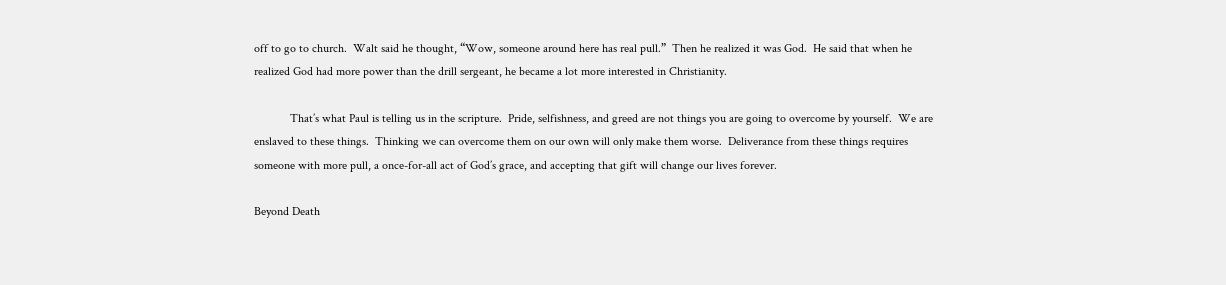off to go to church.  Walt said he thought, “Wow, someone around here has real pull.”  Then he realized it was God.  He said that when he realized God had more power than the drill sergeant, he became a lot more interested in Christianity.

            That’s what Paul is telling us in the scripture.  Pride, selfishness, and greed are not things you are going to overcome by yourself.  We are enslaved to these things.  Thinking we can overcome them on our own will only make them worse.  Deliverance from these things requires someone with more pull, a once-for-all act of God’s grace, and accepting that gift will change our lives forever.

Beyond Death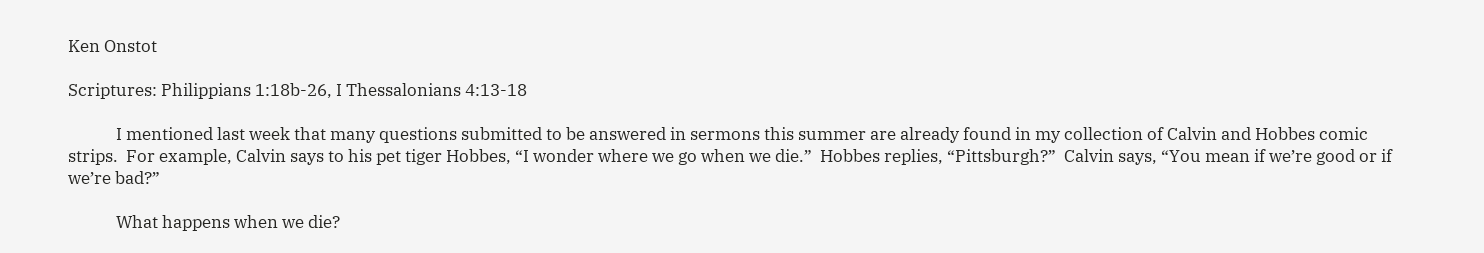Ken Onstot

Scriptures: Philippians 1:18b-26, I Thessalonians 4:13-18

            I mentioned last week that many questions submitted to be answered in sermons this summer are already found in my collection of Calvin and Hobbes comic strips.  For example, Calvin says to his pet tiger Hobbes, “I wonder where we go when we die.”  Hobbes replies, “Pittsburgh?”  Calvin says, “You mean if we’re good or if we’re bad?”

            What happens when we die?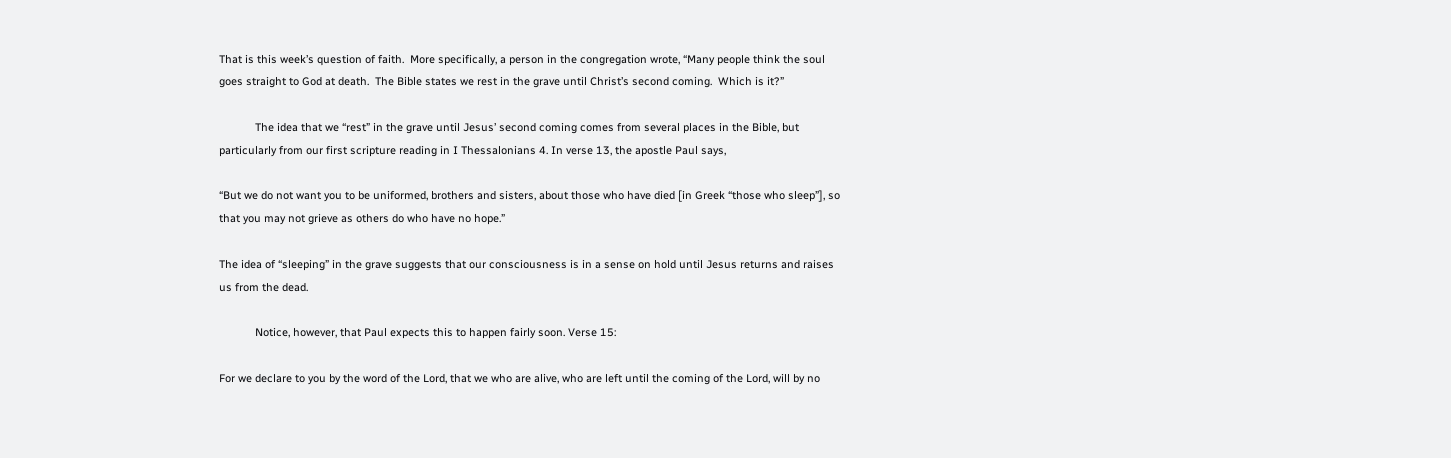That is this week’s question of faith.  More specifically, a person in the congregation wrote, “Many people think the soul goes straight to God at death.  The Bible states we rest in the grave until Christ’s second coming.  Which is it?”

            The idea that we “rest” in the grave until Jesus’ second coming comes from several places in the Bible, but particularly from our first scripture reading in I Thessalonians 4. In verse 13, the apostle Paul says,

“But we do not want you to be uniformed, brothers and sisters, about those who have died [in Greek “those who sleep”], so that you may not grieve as others do who have no hope.”

The idea of “sleeping” in the grave suggests that our consciousness is in a sense on hold until Jesus returns and raises us from the dead.

            Notice, however, that Paul expects this to happen fairly soon. Verse 15:

For we declare to you by the word of the Lord, that we who are alive, who are left until the coming of the Lord, will by no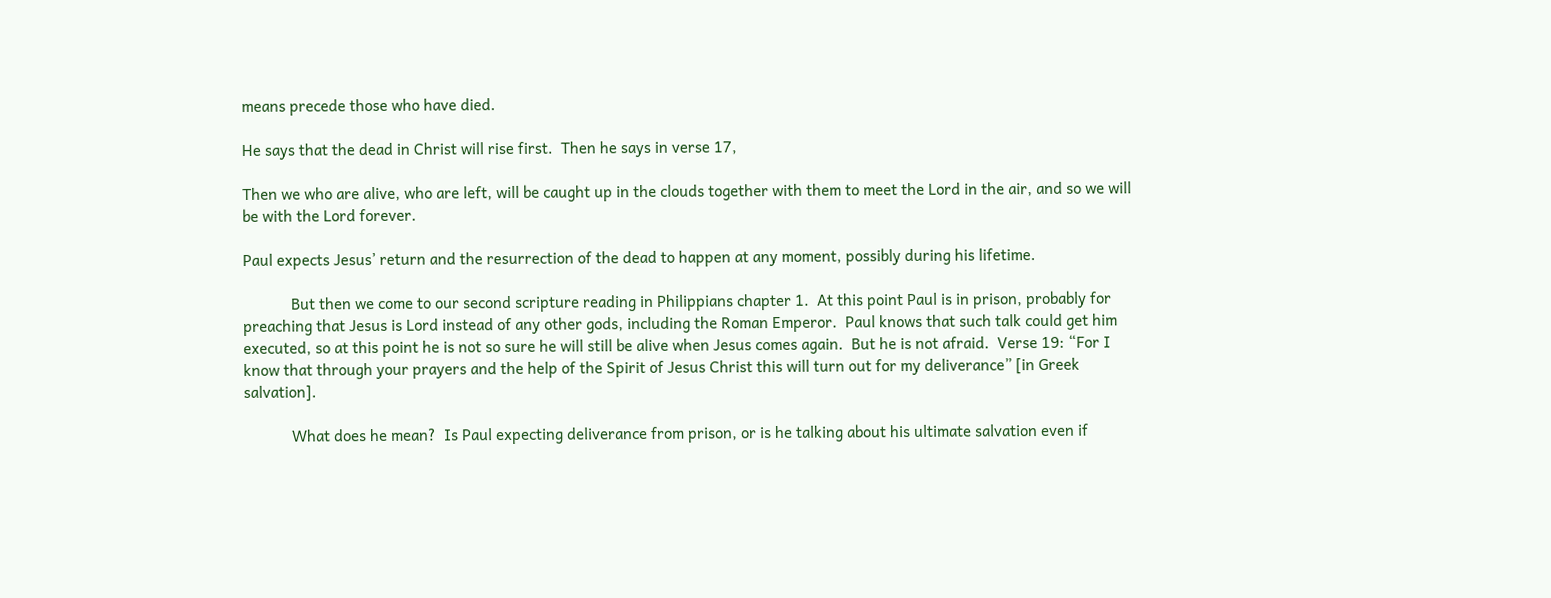means precede those who have died.

He says that the dead in Christ will rise first.  Then he says in verse 17,

Then we who are alive, who are left, will be caught up in the clouds together with them to meet the Lord in the air, and so we will be with the Lord forever.

Paul expects Jesus’ return and the resurrection of the dead to happen at any moment, possibly during his lifetime.

            But then we come to our second scripture reading in Philippians chapter 1.  At this point Paul is in prison, probably for preaching that Jesus is Lord instead of any other gods, including the Roman Emperor.  Paul knows that such talk could get him executed, so at this point he is not so sure he will still be alive when Jesus comes again.  But he is not afraid.  Verse 19: “For I know that through your prayers and the help of the Spirit of Jesus Christ this will turn out for my deliverance” [in Greek salvation].

            What does he mean?  Is Paul expecting deliverance from prison, or is he talking about his ultimate salvation even if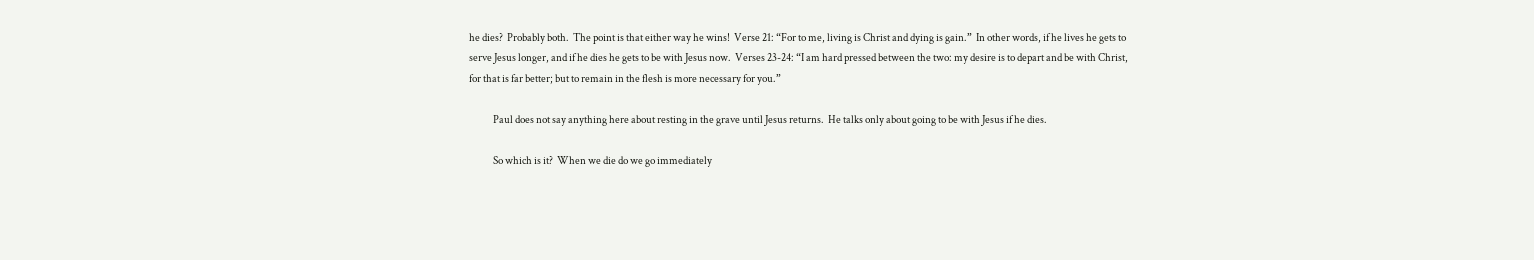he dies?  Probably both.  The point is that either way he wins!  Verse 21: “For to me, living is Christ and dying is gain.”  In other words, if he lives he gets to serve Jesus longer, and if he dies he gets to be with Jesus now.  Verses 23-24: “I am hard pressed between the two: my desire is to depart and be with Christ, for that is far better; but to remain in the flesh is more necessary for you.”

            Paul does not say anything here about resting in the grave until Jesus returns.  He talks only about going to be with Jesus if he dies.

            So which is it?  When we die do we go immediately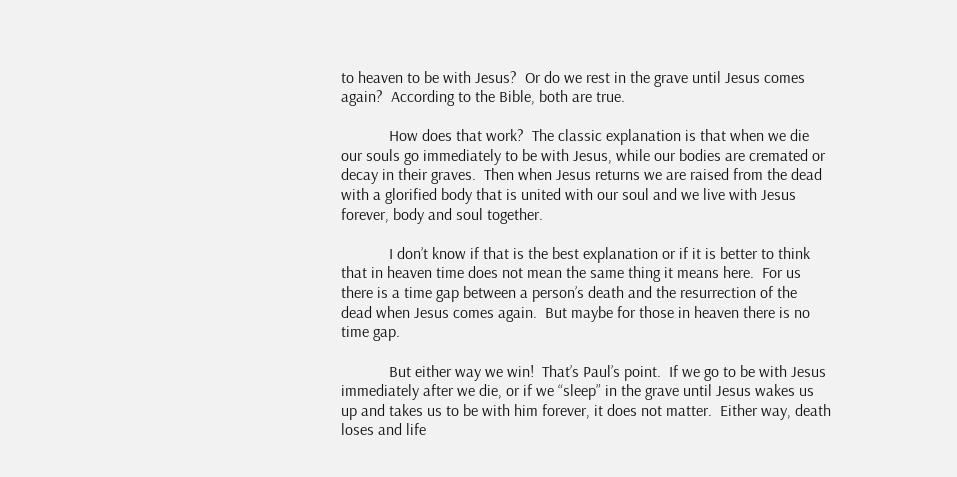to heaven to be with Jesus?  Or do we rest in the grave until Jesus comes again?  According to the Bible, both are true.

            How does that work?  The classic explanation is that when we die our souls go immediately to be with Jesus, while our bodies are cremated or decay in their graves.  Then when Jesus returns we are raised from the dead with a glorified body that is united with our soul and we live with Jesus forever, body and soul together.

            I don’t know if that is the best explanation or if it is better to think that in heaven time does not mean the same thing it means here.  For us there is a time gap between a person’s death and the resurrection of the dead when Jesus comes again.  But maybe for those in heaven there is no time gap.

            But either way we win!  That’s Paul’s point.  If we go to be with Jesus immediately after we die, or if we “sleep” in the grave until Jesus wakes us up and takes us to be with him forever, it does not matter.  Either way, death loses and life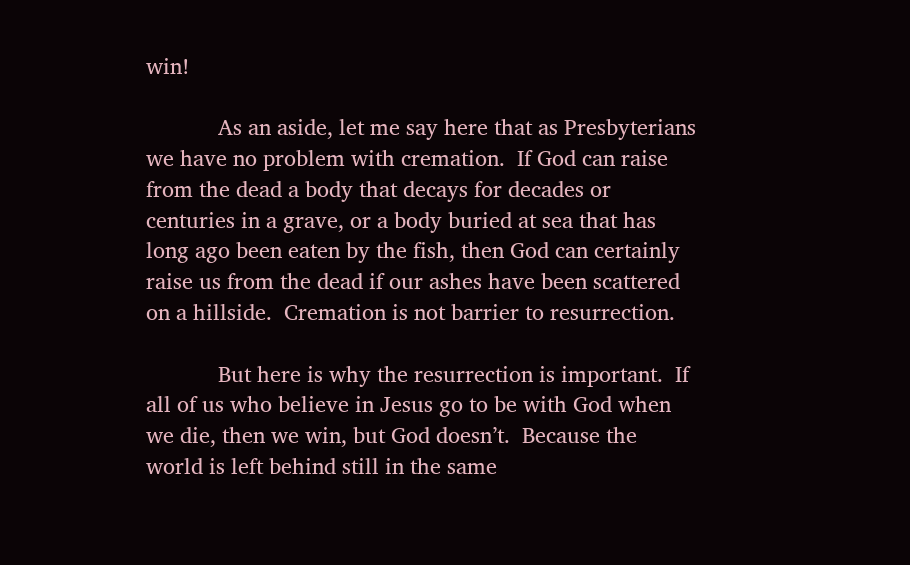win!

            As an aside, let me say here that as Presbyterians we have no problem with cremation.  If God can raise from the dead a body that decays for decades or centuries in a grave, or a body buried at sea that has long ago been eaten by the fish, then God can certainly raise us from the dead if our ashes have been scattered on a hillside.  Cremation is not barrier to resurrection.

            But here is why the resurrection is important.  If all of us who believe in Jesus go to be with God when we die, then we win, but God doesn’t.  Because the world is left behind still in the same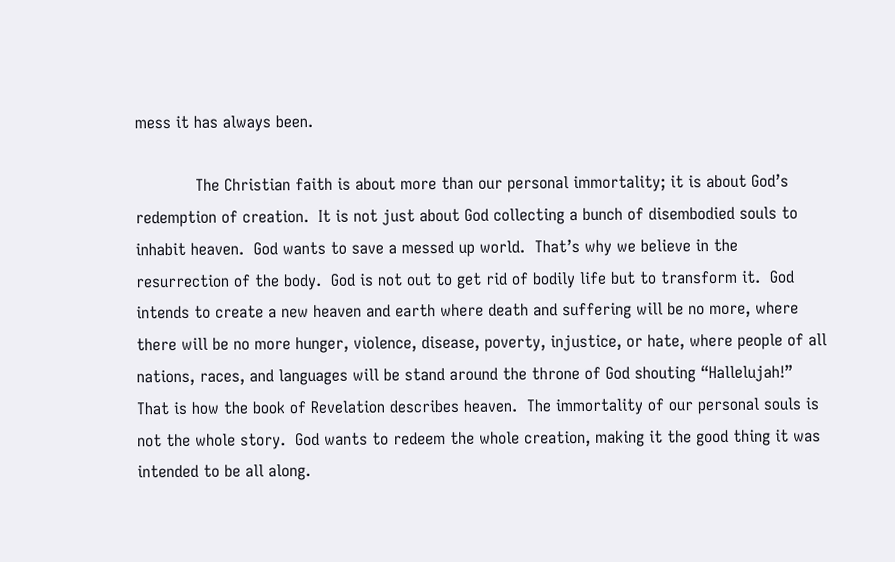mess it has always been.

            The Christian faith is about more than our personal immortality; it is about God’s redemption of creation.  It is not just about God collecting a bunch of disembodied souls to inhabit heaven.  God wants to save a messed up world.  That’s why we believe in the resurrection of the body.  God is not out to get rid of bodily life but to transform it.  God intends to create a new heaven and earth where death and suffering will be no more, where there will be no more hunger, violence, disease, poverty, injustice, or hate, where people of all nations, races, and languages will be stand around the throne of God shouting “Hallelujah!”  That is how the book of Revelation describes heaven.  The immortality of our personal souls is not the whole story.  God wants to redeem the whole creation, making it the good thing it was intended to be all along.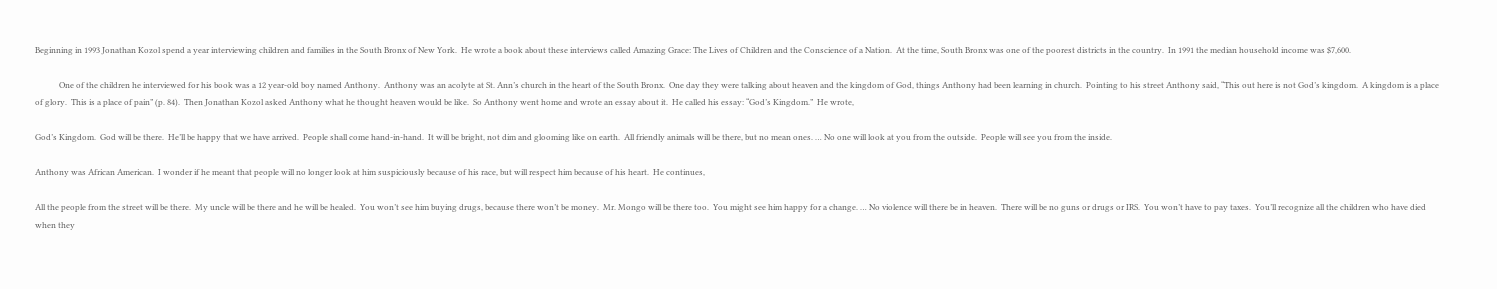Beginning in 1993 Jonathan Kozol spend a year interviewing children and families in the South Bronx of New York.  He wrote a book about these interviews called Amazing Grace: The Lives of Children and the Conscience of a Nation.  At the time, South Bronx was one of the poorest districts in the country.  In 1991 the median household income was $7,600.

            One of the children he interviewed for his book was a 12 year-old boy named Anthony.  Anthony was an acolyte at St. Ann’s church in the heart of the South Bronx.  One day they were talking about heaven and the kingdom of God, things Anthony had been learning in church.  Pointing to his street Anthony said, “This out here is not God’s kingdom.  A kingdom is a place of glory.  This is a place of pain” (p. 84).  Then Jonathan Kozol asked Anthony what he thought heaven would be like.  So Anthony went home and wrote an essay about it.  He called his essay: “God’s Kingdom.”  He wrote,

God’s Kingdom.  God will be there.  He’ll be happy that we have arrived.  People shall come hand-in-hand.  It will be bright, not dim and glooming like on earth.  All friendly animals will be there, but no mean ones. … No one will look at you from the outside.  People will see you from the inside.

Anthony was African American.  I wonder if he meant that people will no longer look at him suspiciously because of his race, but will respect him because of his heart.  He continues,

All the people from the street will be there.  My uncle will be there and he will be healed.  You won’t see him buying drugs, because there won’t be money.  Mr. Mongo will be there too.  You might see him happy for a change. … No violence will there be in heaven.  There will be no guns or drugs or IRS.  You won’t have to pay taxes.  You’ll recognize all the children who have died when they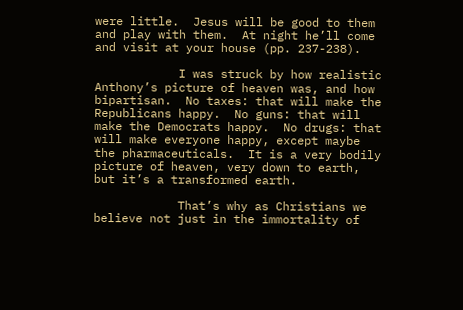were little.  Jesus will be good to them and play with them.  At night he’ll come and visit at your house (pp. 237-238).

            I was struck by how realistic Anthony’s picture of heaven was, and how bipartisan.  No taxes: that will make the Republicans happy.  No guns: that will make the Democrats happy.  No drugs: that will make everyone happy, except maybe the pharmaceuticals.  It is a very bodily picture of heaven, very down to earth, but it’s a transformed earth.

            That’s why as Christians we believe not just in the immortality of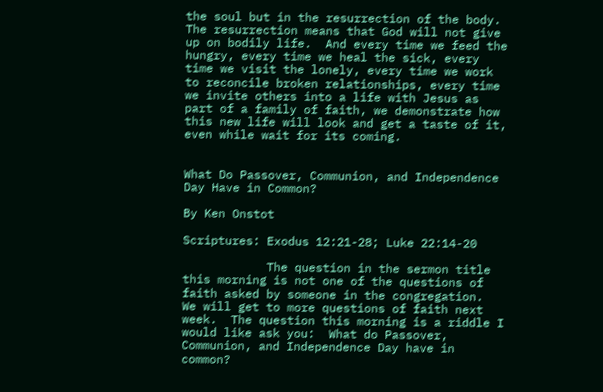the soul but in the resurrection of the body.  The resurrection means that God will not give up on bodily life.  And every time we feed the hungry, every time we heal the sick, every time we visit the lonely, every time we work to reconcile broken relationships, every time we invite others into a life with Jesus as part of a family of faith, we demonstrate how this new life will look and get a taste of it, even while wait for its coming.


What Do Passover, Communion, and Independence Day Have in Common?

By Ken Onstot

Scriptures: Exodus 12:21-28; Luke 22:14-20

            The question in the sermon title this morning is not one of the questions of faith asked by someone in the congregation.  We will get to more questions of faith next week.  The question this morning is a riddle I would like ask you:  What do Passover, Communion, and Independence Day have in common?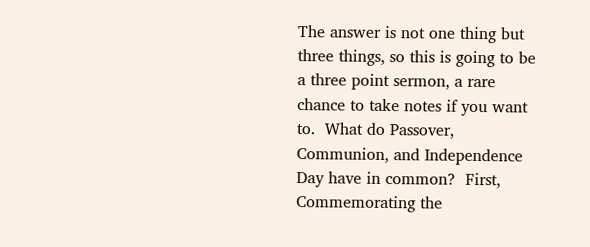The answer is not one thing but three things, so this is going to be a three point sermon, a rare chance to take notes if you want to.  What do Passover, Communion, and Independence Day have in common?  First, Commemorating the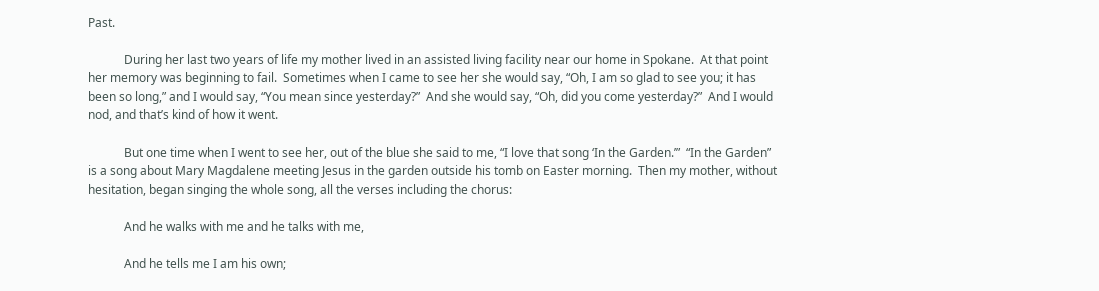Past.

            During her last two years of life my mother lived in an assisted living facility near our home in Spokane.  At that point her memory was beginning to fail.  Sometimes when I came to see her she would say, “Oh, I am so glad to see you; it has been so long,” and I would say, “You mean since yesterday?”  And she would say, “Oh, did you come yesterday?”  And I would nod, and that’s kind of how it went.

            But one time when I went to see her, out of the blue she said to me, “I love that song ‘In the Garden.’”  “In the Garden” is a song about Mary Magdalene meeting Jesus in the garden outside his tomb on Easter morning.  Then my mother, without hesitation, began singing the whole song, all the verses including the chorus:

            And he walks with me and he talks with me,

            And he tells me I am his own;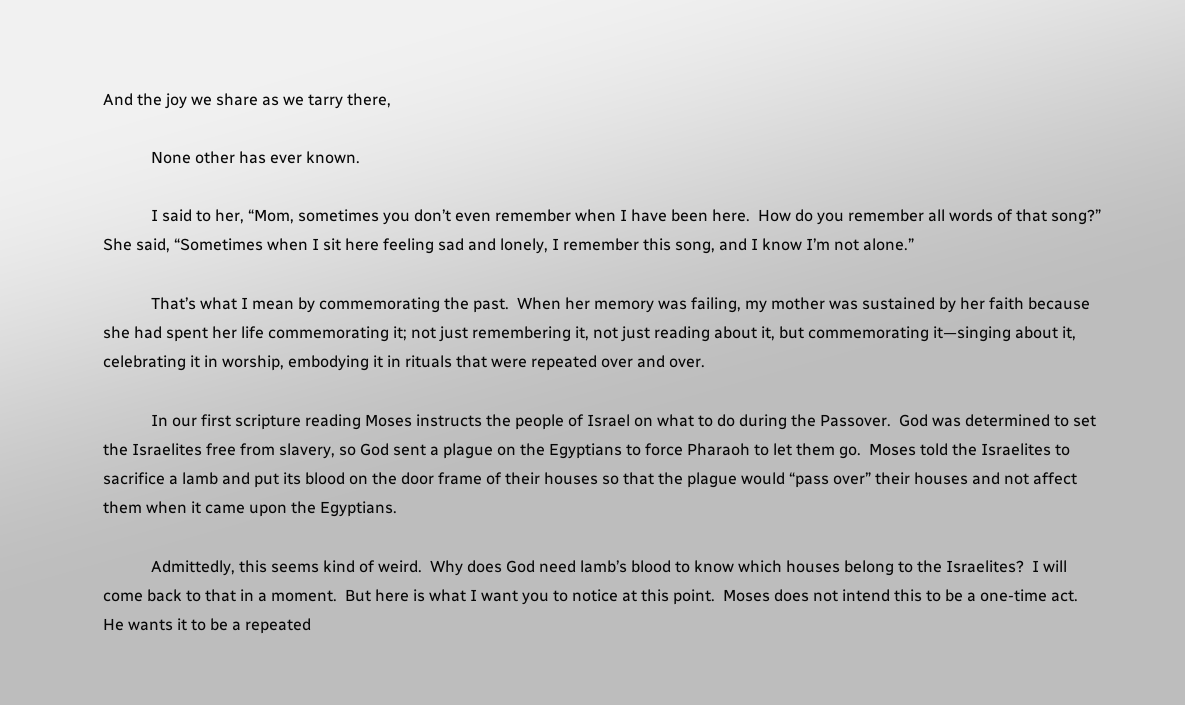And the joy we share as we tarry there,

            None other has ever known.

            I said to her, “Mom, sometimes you don’t even remember when I have been here.  How do you remember all words of that song?”  She said, “Sometimes when I sit here feeling sad and lonely, I remember this song, and I know I’m not alone.”

            That’s what I mean by commemorating the past.  When her memory was failing, my mother was sustained by her faith because she had spent her life commemorating it; not just remembering it, not just reading about it, but commemorating it—singing about it, celebrating it in worship, embodying it in rituals that were repeated over and over.

            In our first scripture reading Moses instructs the people of Israel on what to do during the Passover.  God was determined to set the Israelites free from slavery, so God sent a plague on the Egyptians to force Pharaoh to let them go.  Moses told the Israelites to sacrifice a lamb and put its blood on the door frame of their houses so that the plague would “pass over” their houses and not affect them when it came upon the Egyptians.

            Admittedly, this seems kind of weird.  Why does God need lamb’s blood to know which houses belong to the Israelites?  I will come back to that in a moment.  But here is what I want you to notice at this point.  Moses does not intend this to be a one-time act.  He wants it to be a repeated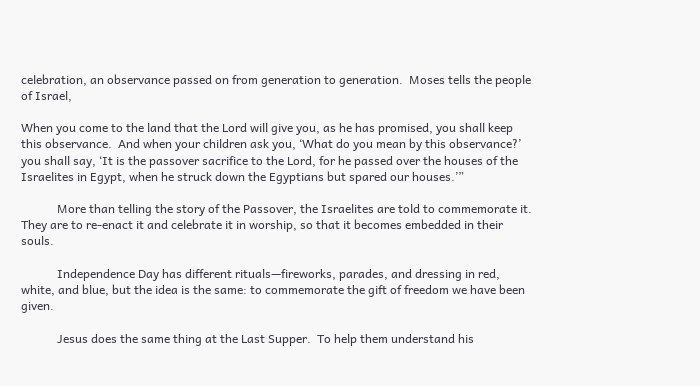celebration, an observance passed on from generation to generation.  Moses tells the people of Israel,

When you come to the land that the Lord will give you, as he has promised, you shall keep this observance.  And when your children ask you, ‘What do you mean by this observance?’  you shall say, ‘It is the passover sacrifice to the Lord, for he passed over the houses of the Israelites in Egypt, when he struck down the Egyptians but spared our houses.’”

            More than telling the story of the Passover, the Israelites are told to commemorate it.  They are to re-enact it and celebrate it in worship, so that it becomes embedded in their souls.

            Independence Day has different rituals—fireworks, parades, and dressing in red, white, and blue, but the idea is the same: to commemorate the gift of freedom we have been given.

            Jesus does the same thing at the Last Supper.  To help them understand his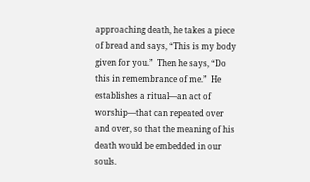approaching death, he takes a piece of bread and says, “This is my body given for you.”  Then he says, “Do this in remembrance of me.”  He establishes a ritual—an act of worship—that can repeated over and over, so that the meaning of his death would be embedded in our souls.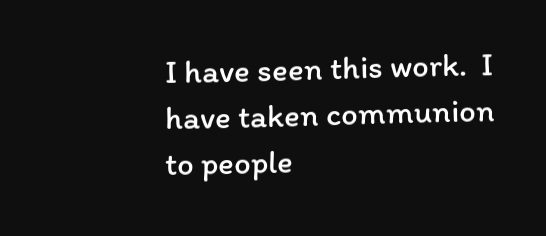I have seen this work.  I have taken communion to people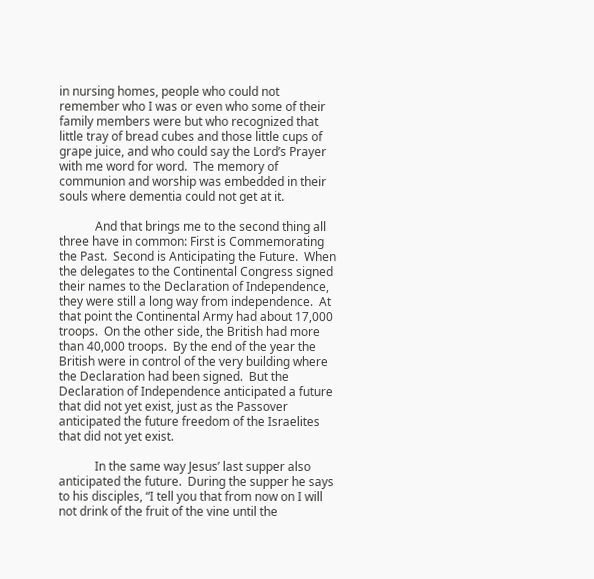in nursing homes, people who could not remember who I was or even who some of their family members were but who recognized that little tray of bread cubes and those little cups of grape juice, and who could say the Lord’s Prayer with me word for word.  The memory of communion and worship was embedded in their souls where dementia could not get at it.

            And that brings me to the second thing all three have in common: First is Commemorating the Past.  Second is Anticipating the Future.  When the delegates to the Continental Congress signed their names to the Declaration of Independence, they were still a long way from independence.  At that point the Continental Army had about 17,000 troops.  On the other side, the British had more than 40,000 troops.  By the end of the year the British were in control of the very building where the Declaration had been signed.  But the Declaration of Independence anticipated a future that did not yet exist, just as the Passover anticipated the future freedom of the Israelites that did not yet exist.

            In the same way Jesus’ last supper also anticipated the future.  During the supper he says to his disciples, “I tell you that from now on I will not drink of the fruit of the vine until the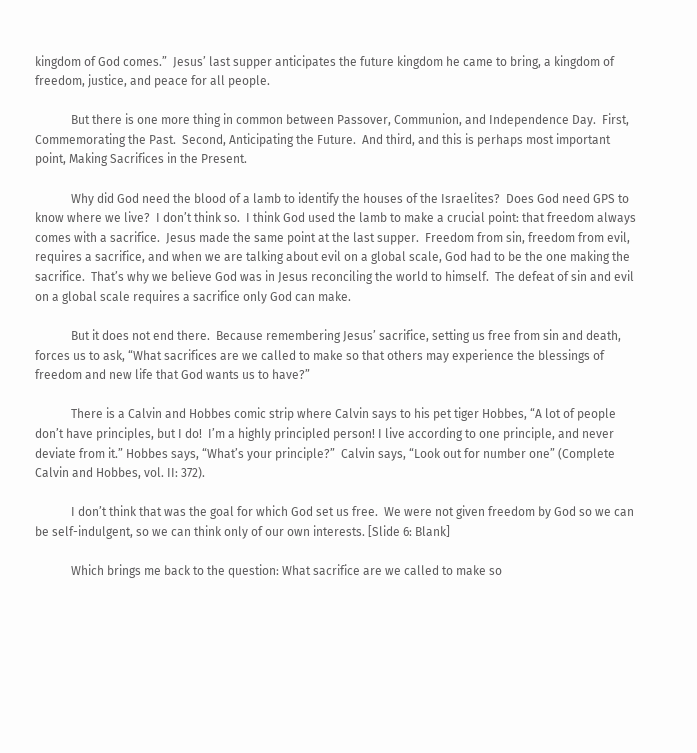kingdom of God comes.”  Jesus’ last supper anticipates the future kingdom he came to bring, a kingdom of freedom, justice, and peace for all people.

            But there is one more thing in common between Passover, Communion, and Independence Day.  First, Commemorating the Past.  Second, Anticipating the Future.  And third, and this is perhaps most important point, Making Sacrifices in the Present.

            Why did God need the blood of a lamb to identify the houses of the Israelites?  Does God need GPS to know where we live?  I don’t think so.  I think God used the lamb to make a crucial point: that freedom always comes with a sacrifice.  Jesus made the same point at the last supper.  Freedom from sin, freedom from evil, requires a sacrifice, and when we are talking about evil on a global scale, God had to be the one making the sacrifice.  That’s why we believe God was in Jesus reconciling the world to himself.  The defeat of sin and evil on a global scale requires a sacrifice only God can make.

            But it does not end there.  Because remembering Jesus’ sacrifice, setting us free from sin and death, forces us to ask, “What sacrifices are we called to make so that others may experience the blessings of freedom and new life that God wants us to have?”

            There is a Calvin and Hobbes comic strip where Calvin says to his pet tiger Hobbes, “A lot of people don’t have principles, but I do!  I’m a highly principled person! I live according to one principle, and never deviate from it.” Hobbes says, “What’s your principle?”  Calvin says, “Look out for number one” (Complete Calvin and Hobbes, vol. II: 372).

            I don’t think that was the goal for which God set us free.  We were not given freedom by God so we can be self-indulgent, so we can think only of our own interests. [Slide 6: Blank]

            Which brings me back to the question: What sacrifice are we called to make so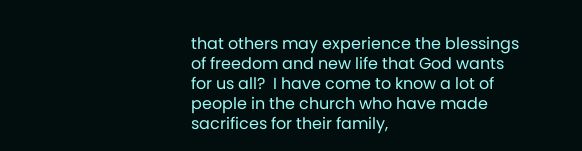that others may experience the blessings of freedom and new life that God wants for us all?  I have come to know a lot of people in the church who have made sacrifices for their family,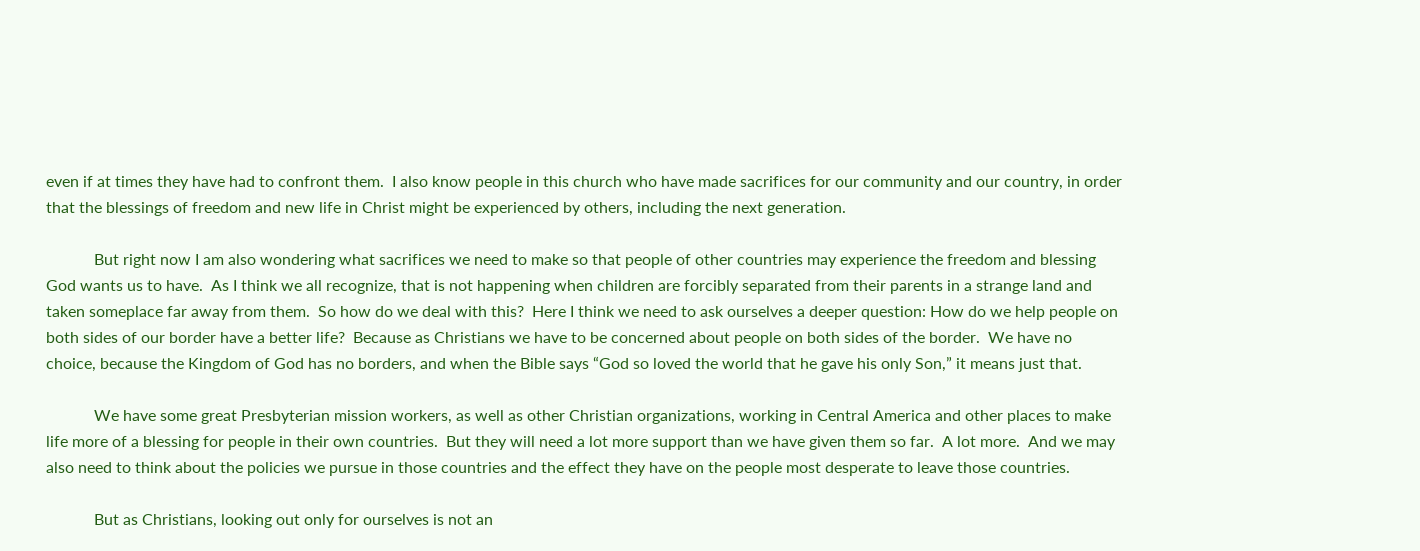even if at times they have had to confront them.  I also know people in this church who have made sacrifices for our community and our country, in order that the blessings of freedom and new life in Christ might be experienced by others, including the next generation.

            But right now I am also wondering what sacrifices we need to make so that people of other countries may experience the freedom and blessing God wants us to have.  As I think we all recognize, that is not happening when children are forcibly separated from their parents in a strange land and taken someplace far away from them.  So how do we deal with this?  Here I think we need to ask ourselves a deeper question: How do we help people on both sides of our border have a better life?  Because as Christians we have to be concerned about people on both sides of the border.  We have no choice, because the Kingdom of God has no borders, and when the Bible says “God so loved the world that he gave his only Son,” it means just that.

            We have some great Presbyterian mission workers, as well as other Christian organizations, working in Central America and other places to make life more of a blessing for people in their own countries.  But they will need a lot more support than we have given them so far.  A lot more.  And we may also need to think about the policies we pursue in those countries and the effect they have on the people most desperate to leave those countries.

            But as Christians, looking out only for ourselves is not an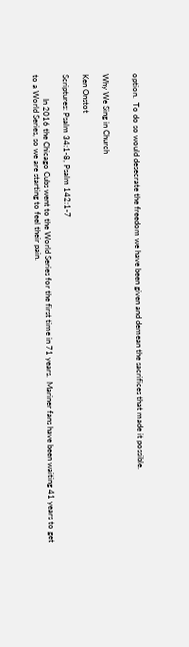option.  To do so would desecrate the freedom we have been given and demean the sacrifices that made it possible.


Why We Sing in Church

Ken Onstot

Scriptures: Psalm 34:1-8, Psalm 142:1-7

            In 2016 the Chicago Cubs went to the World Series for the first time in 71 years.  Mariner fans have been waiting 41 years to get to a World Series, so we are starting to feel their pain.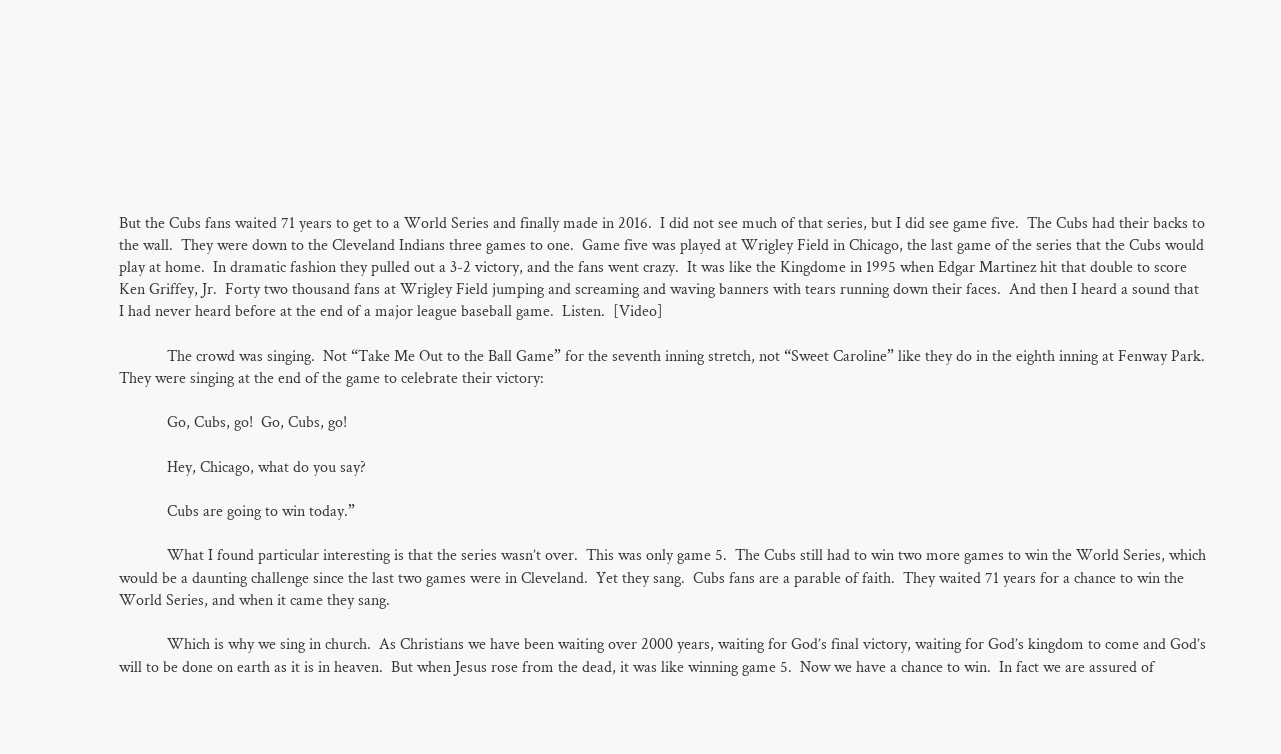But the Cubs fans waited 71 years to get to a World Series and finally made in 2016.  I did not see much of that series, but I did see game five.  The Cubs had their backs to the wall.  They were down to the Cleveland Indians three games to one.  Game five was played at Wrigley Field in Chicago, the last game of the series that the Cubs would play at home.  In dramatic fashion they pulled out a 3-2 victory, and the fans went crazy.  It was like the Kingdome in 1995 when Edgar Martinez hit that double to score Ken Griffey, Jr.  Forty two thousand fans at Wrigley Field jumping and screaming and waving banners with tears running down their faces.  And then I heard a sound that I had never heard before at the end of a major league baseball game.  Listen.  [Video]

            The crowd was singing.  Not “Take Me Out to the Ball Game” for the seventh inning stretch, not “Sweet Caroline” like they do in the eighth inning at Fenway Park.  They were singing at the end of the game to celebrate their victory:

            Go, Cubs, go!  Go, Cubs, go!

            Hey, Chicago, what do you say?

            Cubs are going to win today.”

            What I found particular interesting is that the series wasn’t over.  This was only game 5.  The Cubs still had to win two more games to win the World Series, which would be a daunting challenge since the last two games were in Cleveland.  Yet they sang.  Cubs fans are a parable of faith.  They waited 71 years for a chance to win the World Series, and when it came they sang.

            Which is why we sing in church.  As Christians we have been waiting over 2000 years, waiting for God’s final victory, waiting for God’s kingdom to come and God’s will to be done on earth as it is in heaven.  But when Jesus rose from the dead, it was like winning game 5.  Now we have a chance to win.  In fact we are assured of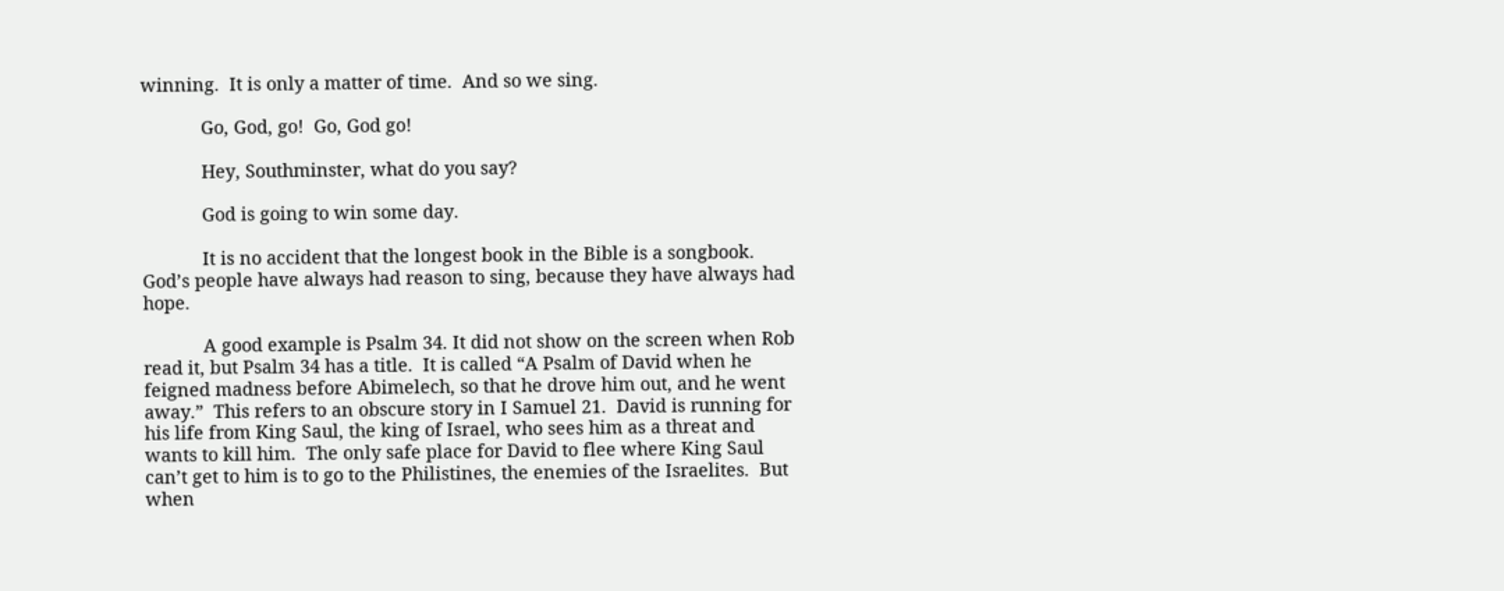winning.  It is only a matter of time.  And so we sing.

            Go, God, go!  Go, God go!

            Hey, Southminster, what do you say?

            God is going to win some day.

            It is no accident that the longest book in the Bible is a songbook.  God’s people have always had reason to sing, because they have always had hope.

            A good example is Psalm 34. It did not show on the screen when Rob read it, but Psalm 34 has a title.  It is called “A Psalm of David when he feigned madness before Abimelech, so that he drove him out, and he went away.”  This refers to an obscure story in I Samuel 21.  David is running for his life from King Saul, the king of Israel, who sees him as a threat and wants to kill him.  The only safe place for David to flee where King Saul can’t get to him is to go to the Philistines, the enemies of the Israelites.  But when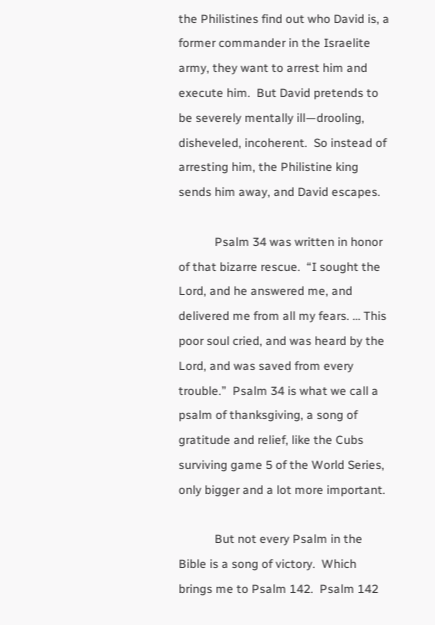the Philistines find out who David is, a former commander in the Israelite army, they want to arrest him and execute him.  But David pretends to be severely mentally ill—drooling, disheveled, incoherent.  So instead of arresting him, the Philistine king sends him away, and David escapes.

            Psalm 34 was written in honor of that bizarre rescue.  “I sought the Lord, and he answered me, and delivered me from all my fears. … This poor soul cried, and was heard by the Lord, and was saved from every trouble.”  Psalm 34 is what we call a psalm of thanksgiving, a song of gratitude and relief, like the Cubs surviving game 5 of the World Series, only bigger and a lot more important.

            But not every Psalm in the Bible is a song of victory.  Which brings me to Psalm 142.  Psalm 142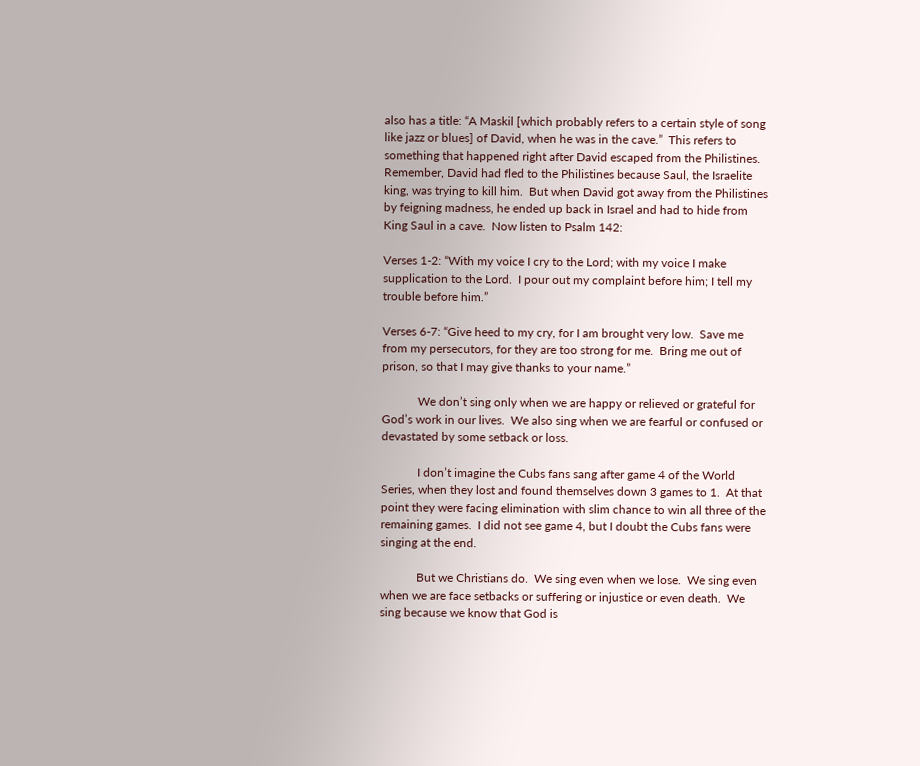also has a title: “A Maskil [which probably refers to a certain style of song like jazz or blues] of David, when he was in the cave.”  This refers to something that happened right after David escaped from the Philistines.  Remember, David had fled to the Philistines because Saul, the Israelite king, was trying to kill him.  But when David got away from the Philistines by feigning madness, he ended up back in Israel and had to hide from King Saul in a cave.  Now listen to Psalm 142:

Verses 1-2: “With my voice I cry to the Lord; with my voice I make supplication to the Lord.  I pour out my complaint before him; I tell my trouble before him.”

Verses 6-7: “Give heed to my cry, for I am brought very low.  Save me from my persecutors, for they are too strong for me.  Bring me out of prison, so that I may give thanks to your name.”

            We don’t sing only when we are happy or relieved or grateful for God’s work in our lives.  We also sing when we are fearful or confused or devastated by some setback or loss.

            I don’t imagine the Cubs fans sang after game 4 of the World Series, when they lost and found themselves down 3 games to 1.  At that point they were facing elimination with slim chance to win all three of the remaining games.  I did not see game 4, but I doubt the Cubs fans were singing at the end.

            But we Christians do.  We sing even when we lose.  We sing even when we are face setbacks or suffering or injustice or even death.  We sing because we know that God is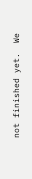not finished yet.  We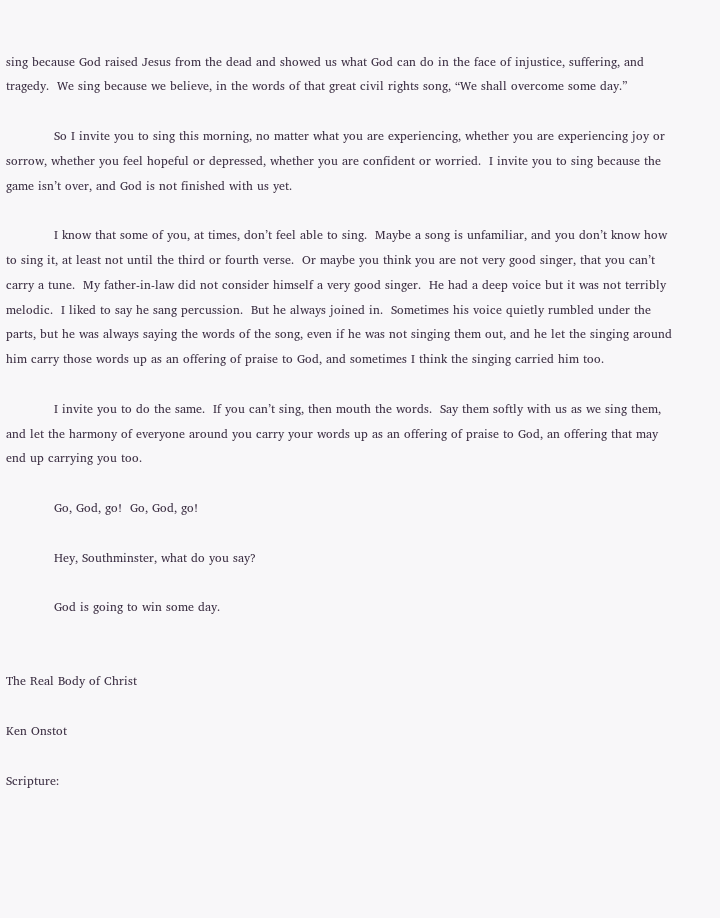sing because God raised Jesus from the dead and showed us what God can do in the face of injustice, suffering, and tragedy.  We sing because we believe, in the words of that great civil rights song, “We shall overcome some day.”

            So I invite you to sing this morning, no matter what you are experiencing, whether you are experiencing joy or sorrow, whether you feel hopeful or depressed, whether you are confident or worried.  I invite you to sing because the game isn’t over, and God is not finished with us yet.

            I know that some of you, at times, don’t feel able to sing.  Maybe a song is unfamiliar, and you don’t know how to sing it, at least not until the third or fourth verse.  Or maybe you think you are not very good singer, that you can’t carry a tune.  My father-in-law did not consider himself a very good singer.  He had a deep voice but it was not terribly melodic.  I liked to say he sang percussion.  But he always joined in.  Sometimes his voice quietly rumbled under the parts, but he was always saying the words of the song, even if he was not singing them out, and he let the singing around him carry those words up as an offering of praise to God, and sometimes I think the singing carried him too.

            I invite you to do the same.  If you can’t sing, then mouth the words.  Say them softly with us as we sing them, and let the harmony of everyone around you carry your words up as an offering of praise to God, an offering that may end up carrying you too.

            Go, God, go!  Go, God, go!

            Hey, Southminster, what do you say?

            God is going to win some day.


The Real Body of Christ

Ken Onstot

Scripture: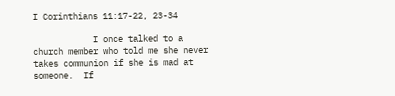I Corinthians 11:17-22, 23-34

            I once talked to a church member who told me she never takes communion if she is mad at someone.  If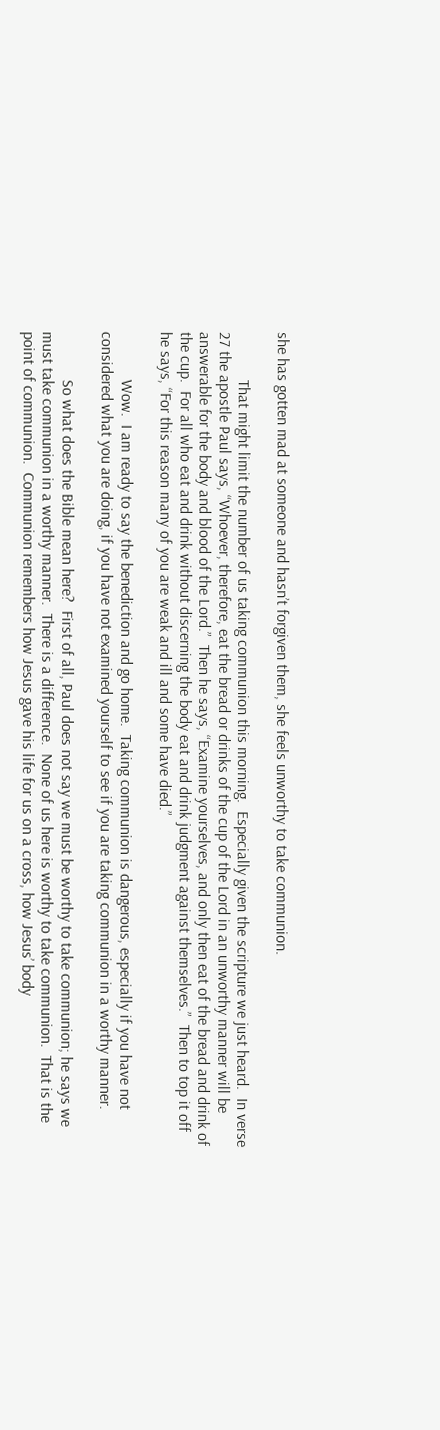she has gotten mad at someone and hasn’t forgiven them, she feels unworthy to take communion.

            That might limit the number of us taking communion this morning.  Especially given the scripture we just heard.  In verse 27 the apostle Paul says, “Whoever, therefore, eat the bread or drinks of the cup of the Lord in an unworthy manner will be answerable for the body and blood of the Lord.”  Then he says, “Examine yourselves, and only then eat of the bread and drink of the cup.  For all who eat and drink without discerning the body eat and drink judgment against themselves.”  Then to top it off he says, “For this reason many of you are weak and ill and some have died.”

            Wow.  I am ready to say the benediction and go home.  Taking communion is dangerous, especially if you have not considered what you are doing, if you have not examined yourself to see if you are taking communion in a worthy manner.

            So what does the Bible mean here?  First of all, Paul does not say we must be worthy to take communion; he says we must take communion in a worthy manner.  There is a difference.  None of us here is worthy to take communion.  That is the point of communion.  Communion remembers how Jesus gave his life for us on a cross, how Jesus’ body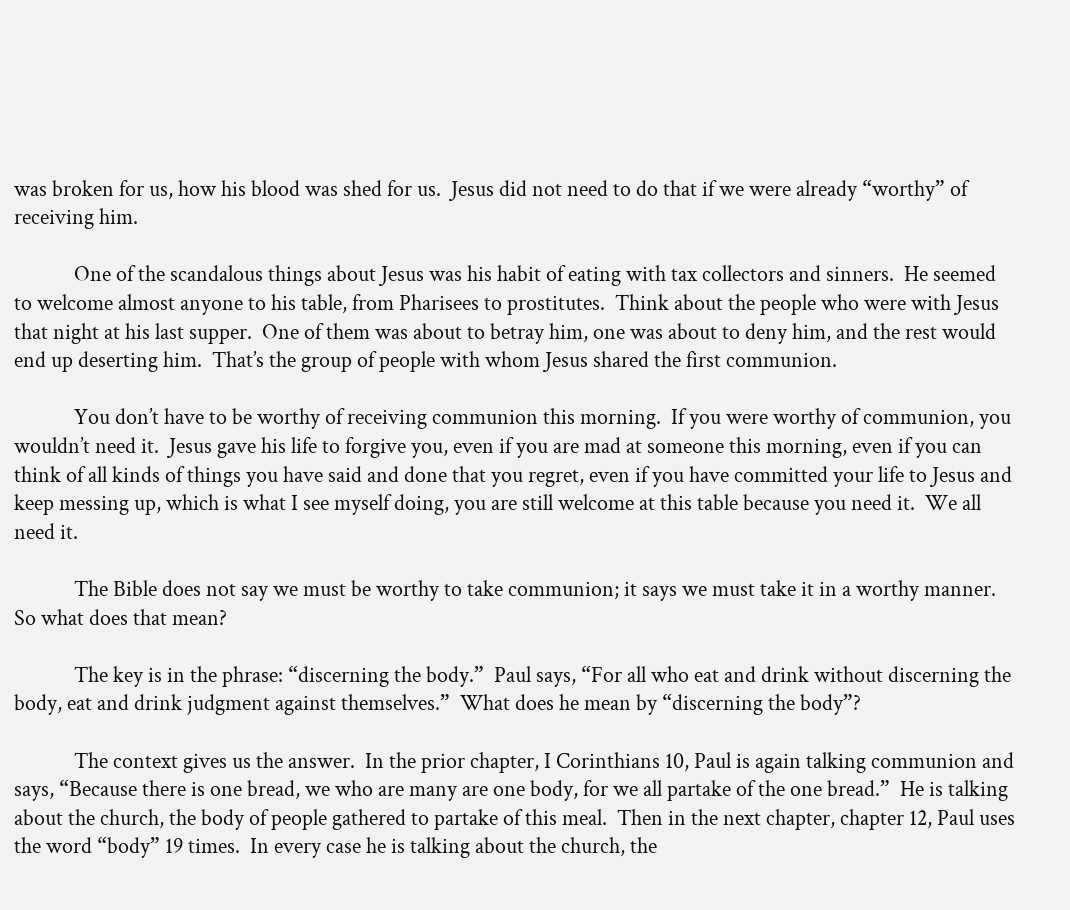was broken for us, how his blood was shed for us.  Jesus did not need to do that if we were already “worthy” of receiving him.

            One of the scandalous things about Jesus was his habit of eating with tax collectors and sinners.  He seemed to welcome almost anyone to his table, from Pharisees to prostitutes.  Think about the people who were with Jesus that night at his last supper.  One of them was about to betray him, one was about to deny him, and the rest would end up deserting him.  That’s the group of people with whom Jesus shared the first communion.

            You don’t have to be worthy of receiving communion this morning.  If you were worthy of communion, you wouldn’t need it.  Jesus gave his life to forgive you, even if you are mad at someone this morning, even if you can think of all kinds of things you have said and done that you regret, even if you have committed your life to Jesus and keep messing up, which is what I see myself doing, you are still welcome at this table because you need it.  We all need it.

            The Bible does not say we must be worthy to take communion; it says we must take it in a worthy manner.  So what does that mean?

            The key is in the phrase: “discerning the body.”  Paul says, “For all who eat and drink without discerning the body, eat and drink judgment against themselves.”  What does he mean by “discerning the body”?

            The context gives us the answer.  In the prior chapter, I Corinthians 10, Paul is again talking communion and says, “Because there is one bread, we who are many are one body, for we all partake of the one bread.”  He is talking about the church, the body of people gathered to partake of this meal.  Then in the next chapter, chapter 12, Paul uses the word “body” 19 times.  In every case he is talking about the church, the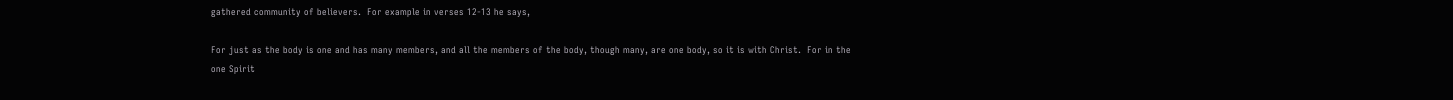gathered community of believers.  For example in verses 12-13 he says,

For just as the body is one and has many members, and all the members of the body, though many, are one body, so it is with Christ.  For in the one Spirit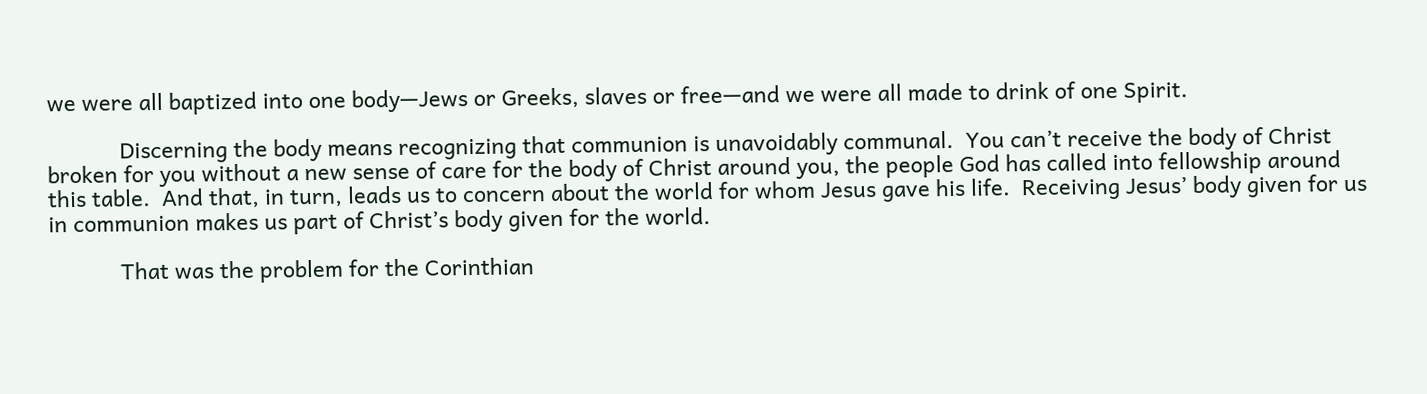we were all baptized into one body—Jews or Greeks, slaves or free—and we were all made to drink of one Spirit.

            Discerning the body means recognizing that communion is unavoidably communal.  You can’t receive the body of Christ broken for you without a new sense of care for the body of Christ around you, the people God has called into fellowship around this table.  And that, in turn, leads us to concern about the world for whom Jesus gave his life.  Receiving Jesus’ body given for us in communion makes us part of Christ’s body given for the world.

            That was the problem for the Corinthian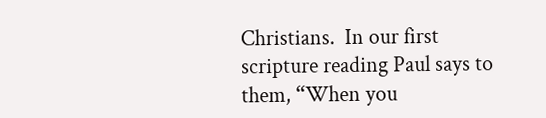Christians.  In our first scripture reading Paul says to them, “When you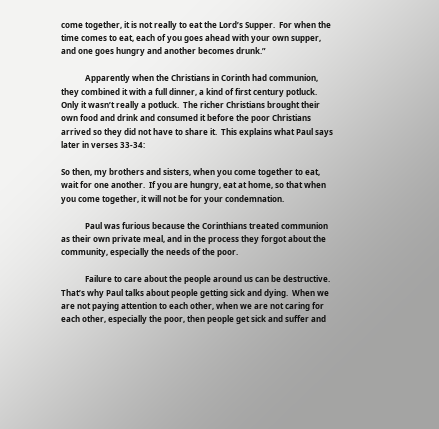come together, it is not really to eat the Lord’s Supper.  For when the time comes to eat, each of you goes ahead with your own supper, and one goes hungry and another becomes drunk.”

            Apparently when the Christians in Corinth had communion, they combined it with a full dinner, a kind of first century potluck.  Only it wasn’t really a potluck.  The richer Christians brought their own food and drink and consumed it before the poor Christians arrived so they did not have to share it.  This explains what Paul says later in verses 33-34:

So then, my brothers and sisters, when you come together to eat, wait for one another.  If you are hungry, eat at home, so that when you come together, it will not be for your condemnation.

            Paul was furious because the Corinthians treated communion as their own private meal, and in the process they forgot about the community, especially the needs of the poor.

            Failure to care about the people around us can be destructive.  That’s why Paul talks about people getting sick and dying.  When we are not paying attention to each other, when we are not caring for each other, especially the poor, then people get sick and suffer and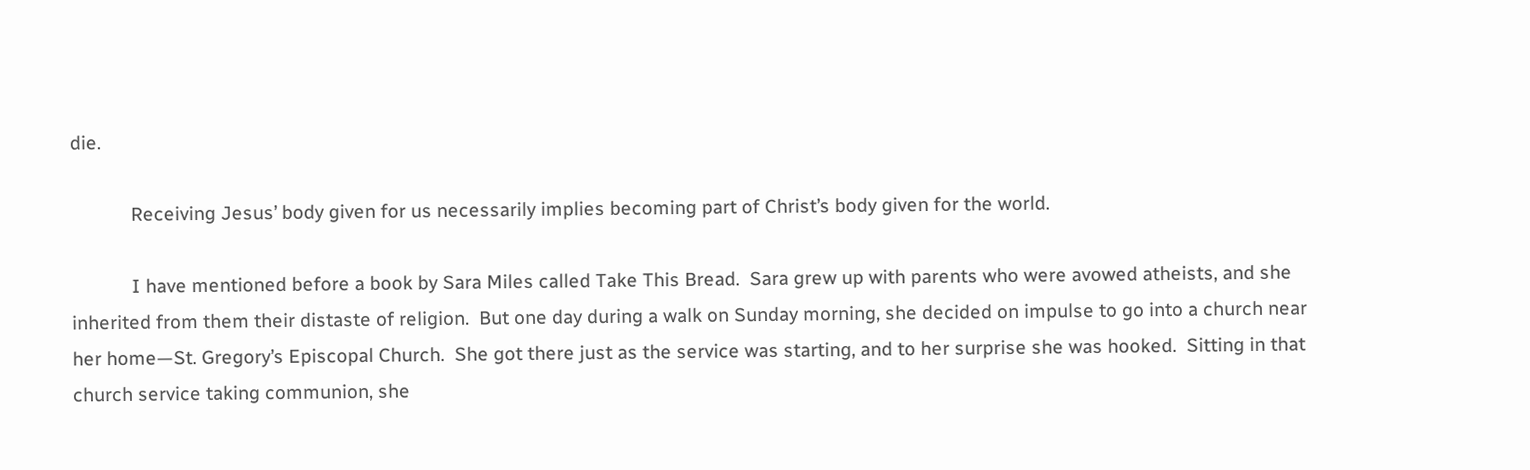die.

            Receiving Jesus’ body given for us necessarily implies becoming part of Christ’s body given for the world.

            I have mentioned before a book by Sara Miles called Take This Bread.  Sara grew up with parents who were avowed atheists, and she inherited from them their distaste of religion.  But one day during a walk on Sunday morning, she decided on impulse to go into a church near her home—St. Gregory’s Episcopal Church.  She got there just as the service was starting, and to her surprise she was hooked.  Sitting in that church service taking communion, she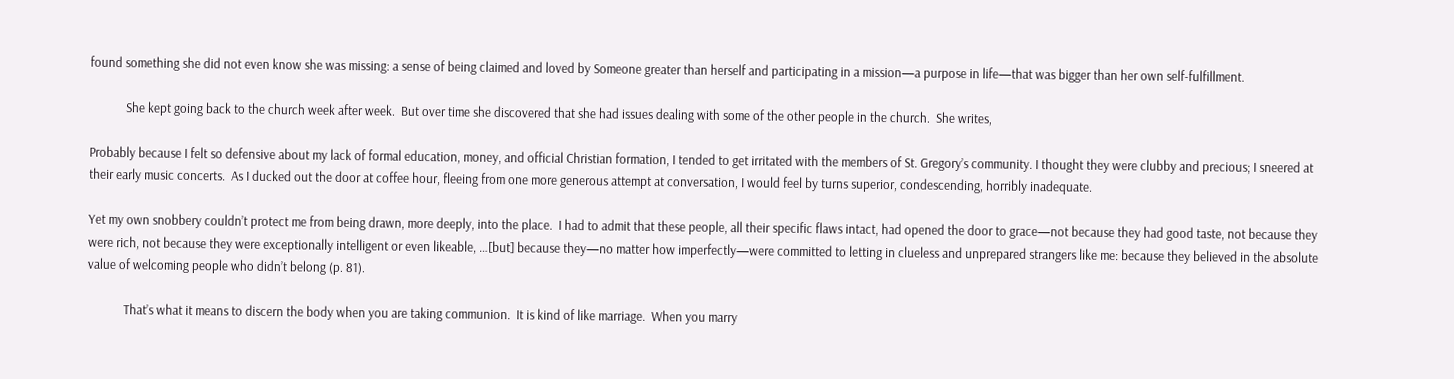found something she did not even know she was missing: a sense of being claimed and loved by Someone greater than herself and participating in a mission—a purpose in life—that was bigger than her own self-fulfillment.

            She kept going back to the church week after week.  But over time she discovered that she had issues dealing with some of the other people in the church.  She writes,

Probably because I felt so defensive about my lack of formal education, money, and official Christian formation, I tended to get irritated with the members of St. Gregory’s community. I thought they were clubby and precious; I sneered at their early music concerts.  As I ducked out the door at coffee hour, fleeing from one more generous attempt at conversation, I would feel by turns superior, condescending, horribly inadequate.

Yet my own snobbery couldn’t protect me from being drawn, more deeply, into the place.  I had to admit that these people, all their specific flaws intact, had opened the door to grace—not because they had good taste, not because they were rich, not because they were exceptionally intelligent or even likeable, …[but] because they—no matter how imperfectly—were committed to letting in clueless and unprepared strangers like me: because they believed in the absolute value of welcoming people who didn’t belong (p. 81).

            That’s what it means to discern the body when you are taking communion.  It is kind of like marriage.  When you marry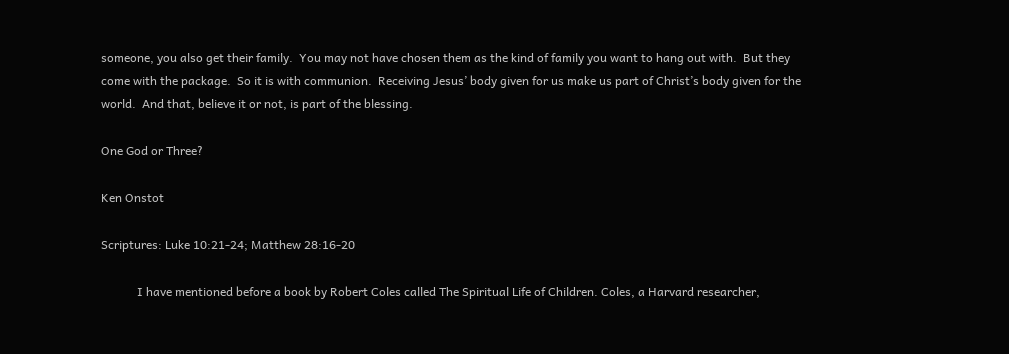someone, you also get their family.  You may not have chosen them as the kind of family you want to hang out with.  But they come with the package.  So it is with communion.  Receiving Jesus’ body given for us make us part of Christ’s body given for the world.  And that, believe it or not, is part of the blessing.

One God or Three?

Ken Onstot

Scriptures: Luke 10:21-24; Matthew 28:16-20

            I have mentioned before a book by Robert Coles called The Spiritual Life of Children. Coles, a Harvard researcher,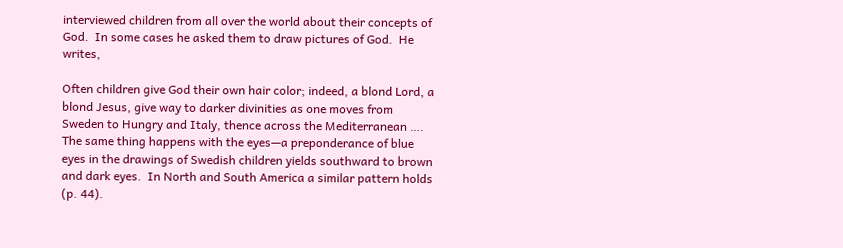interviewed children from all over the world about their concepts of God.  In some cases he asked them to draw pictures of God.  He writes,

Often children give God their own hair color; indeed, a blond Lord, a blond Jesus, give way to darker divinities as one moves from Sweden to Hungry and Italy, thence across the Mediterranean ….  The same thing happens with the eyes—a preponderance of blue eyes in the drawings of Swedish children yields southward to brown and dark eyes.  In North and South America a similar pattern holds (p. 44).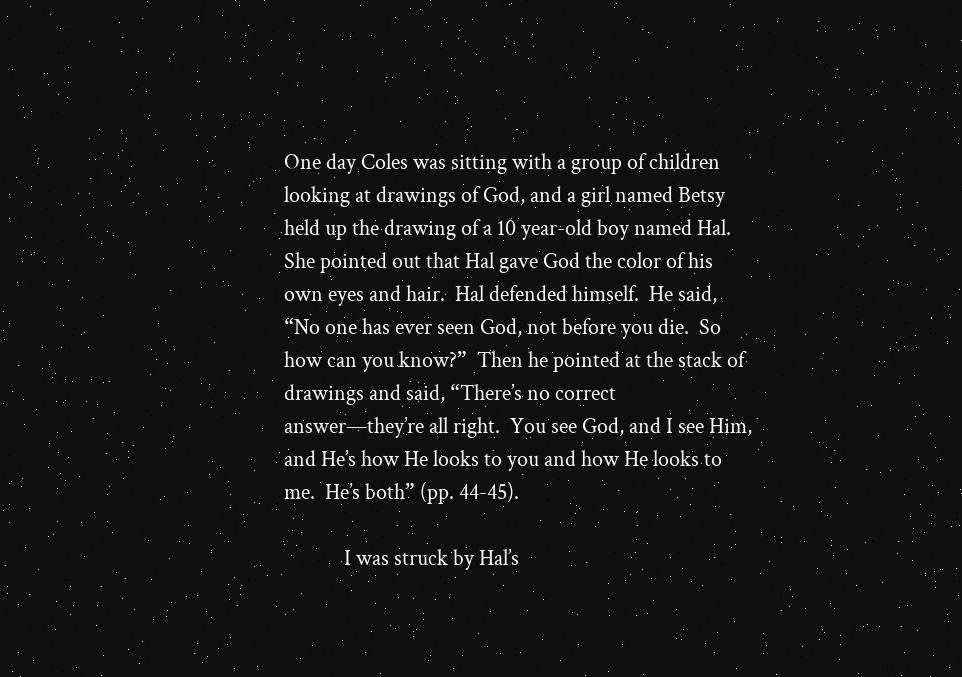One day Coles was sitting with a group of children looking at drawings of God, and a girl named Betsy held up the drawing of a 10 year-old boy named Hal.  She pointed out that Hal gave God the color of his own eyes and hair.  Hal defended himself.  He said, “No one has ever seen God, not before you die.  So how can you know?”  Then he pointed at the stack of drawings and said, “There’s no correct answer—they’re all right.  You see God, and I see Him, and He’s how He looks to you and how He looks to me.  He’s both” (pp. 44-45).

            I was struck by Hal’s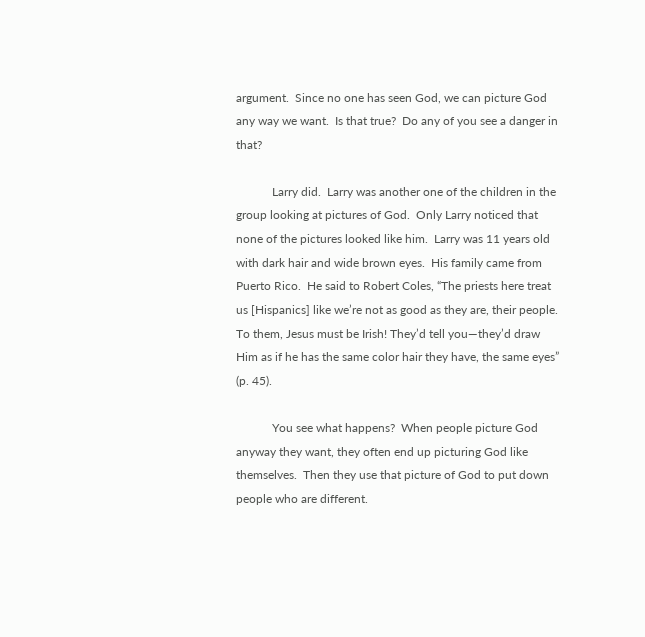argument.  Since no one has seen God, we can picture God any way we want.  Is that true?  Do any of you see a danger in that?

            Larry did.  Larry was another one of the children in the group looking at pictures of God.  Only Larry noticed that none of the pictures looked like him.  Larry was 11 years old with dark hair and wide brown eyes.  His family came from Puerto Rico.  He said to Robert Coles, “The priests here treat us [Hispanics] like we’re not as good as they are, their people.  To them, Jesus must be Irish! They’d tell you—they’d draw Him as if he has the same color hair they have, the same eyes” (p. 45).

            You see what happens?  When people picture God anyway they want, they often end up picturing God like themselves.  Then they use that picture of God to put down people who are different.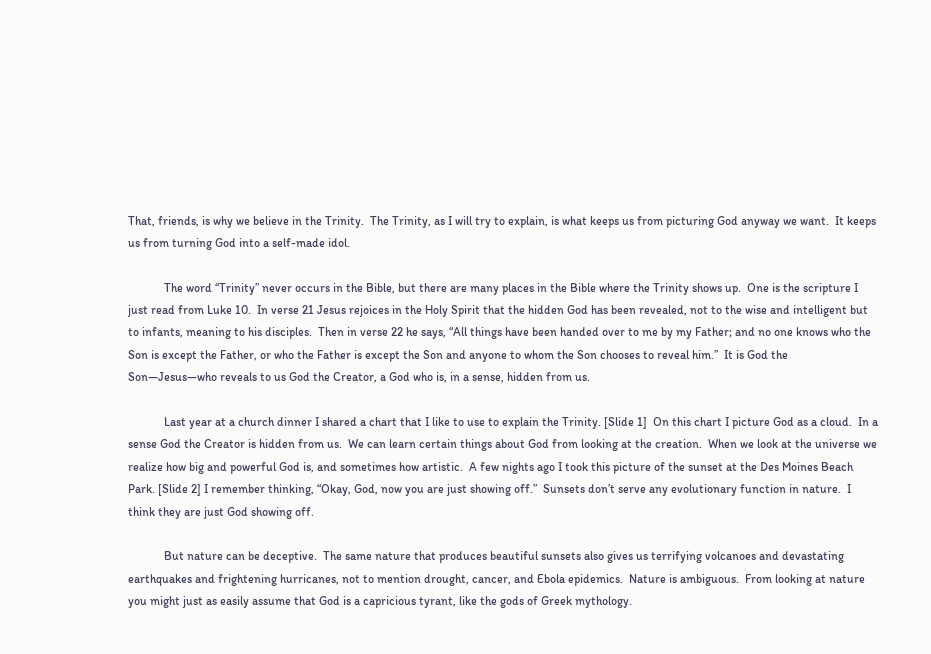That, friends, is why we believe in the Trinity.  The Trinity, as I will try to explain, is what keeps us from picturing God anyway we want.  It keeps us from turning God into a self-made idol.

            The word “Trinity” never occurs in the Bible, but there are many places in the Bible where the Trinity shows up.  One is the scripture I just read from Luke 10.  In verse 21 Jesus rejoices in the Holy Spirit that the hidden God has been revealed, not to the wise and intelligent but to infants, meaning to his disciples.  Then in verse 22 he says, “All things have been handed over to me by my Father; and no one knows who the Son is except the Father, or who the Father is except the Son and anyone to whom the Son chooses to reveal him.”  It is God the Son—Jesus—who reveals to us God the Creator, a God who is, in a sense, hidden from us.

            Last year at a church dinner I shared a chart that I like to use to explain the Trinity. [Slide 1]  On this chart I picture God as a cloud.  In a sense God the Creator is hidden from us.  We can learn certain things about God from looking at the creation.  When we look at the universe we realize how big and powerful God is, and sometimes how artistic.  A few nights ago I took this picture of the sunset at the Des Moines Beach Park. [Slide 2] I remember thinking, “Okay, God, now you are just showing off.”  Sunsets don’t serve any evolutionary function in nature.  I think they are just God showing off.

            But nature can be deceptive.  The same nature that produces beautiful sunsets also gives us terrifying volcanoes and devastating earthquakes and frightening hurricanes, not to mention drought, cancer, and Ebola epidemics.  Nature is ambiguous.  From looking at nature you might just as easily assume that God is a capricious tyrant, like the gods of Greek mythology.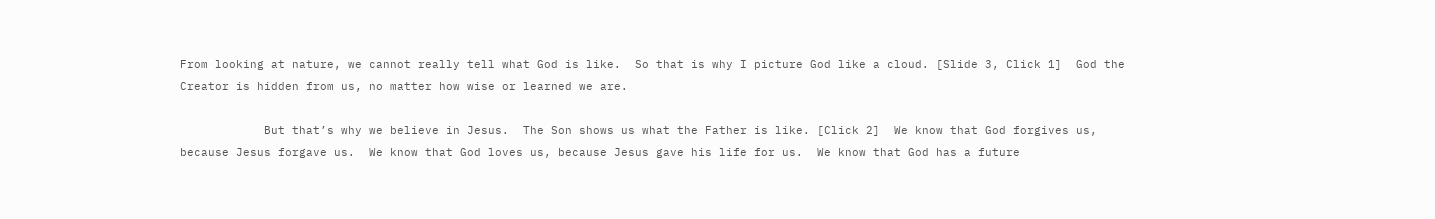From looking at nature, we cannot really tell what God is like.  So that is why I picture God like a cloud. [Slide 3, Click 1]  God the Creator is hidden from us, no matter how wise or learned we are.

            But that’s why we believe in Jesus.  The Son shows us what the Father is like. [Click 2]  We know that God forgives us, because Jesus forgave us.  We know that God loves us, because Jesus gave his life for us.  We know that God has a future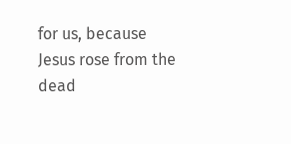for us, because Jesus rose from the dead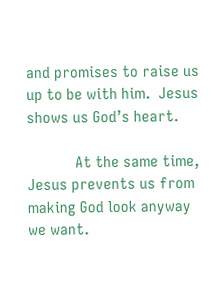and promises to raise us up to be with him.  Jesus shows us God’s heart.

            At the same time, Jesus prevents us from making God look anyway we want.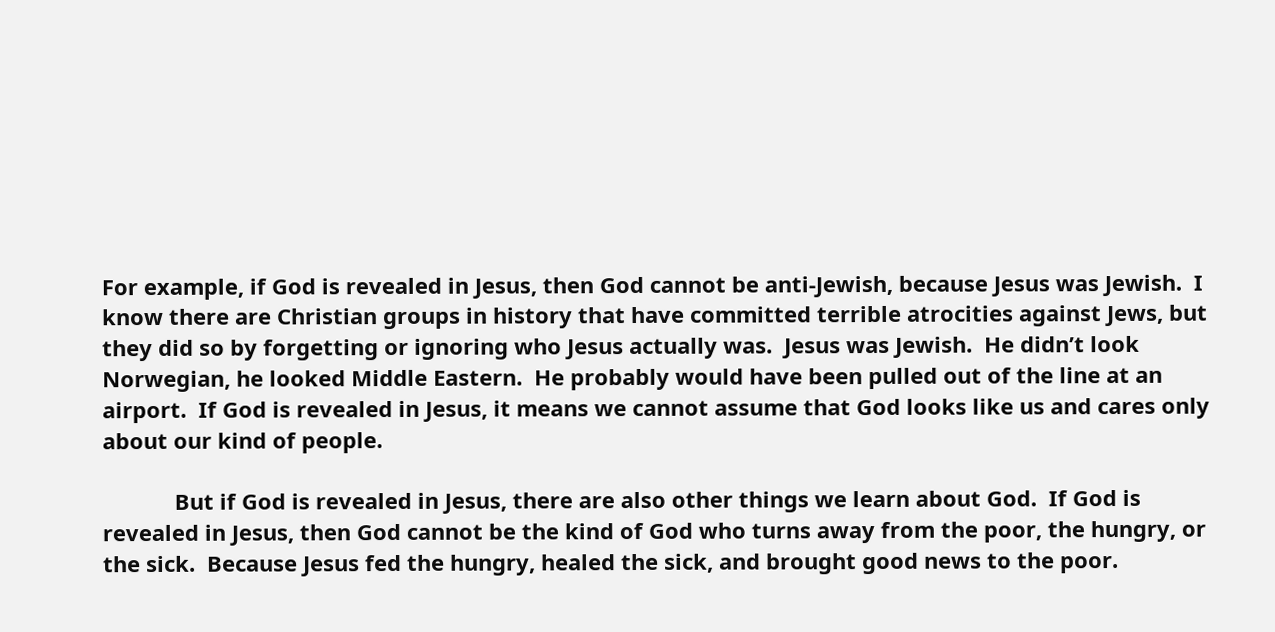For example, if God is revealed in Jesus, then God cannot be anti-Jewish, because Jesus was Jewish.  I know there are Christian groups in history that have committed terrible atrocities against Jews, but they did so by forgetting or ignoring who Jesus actually was.  Jesus was Jewish.  He didn’t look Norwegian, he looked Middle Eastern.  He probably would have been pulled out of the line at an airport.  If God is revealed in Jesus, it means we cannot assume that God looks like us and cares only about our kind of people.

            But if God is revealed in Jesus, there are also other things we learn about God.  If God is revealed in Jesus, then God cannot be the kind of God who turns away from the poor, the hungry, or the sick.  Because Jesus fed the hungry, healed the sick, and brought good news to the poor.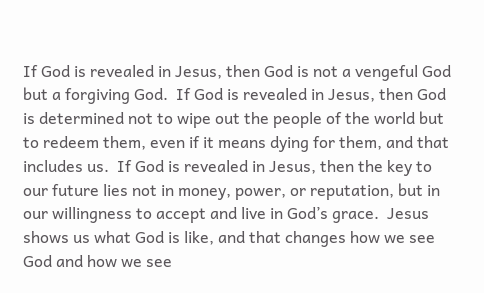If God is revealed in Jesus, then God is not a vengeful God but a forgiving God.  If God is revealed in Jesus, then God is determined not to wipe out the people of the world but to redeem them, even if it means dying for them, and that includes us.  If God is revealed in Jesus, then the key to our future lies not in money, power, or reputation, but in our willingness to accept and live in God’s grace.  Jesus shows us what God is like, and that changes how we see God and how we see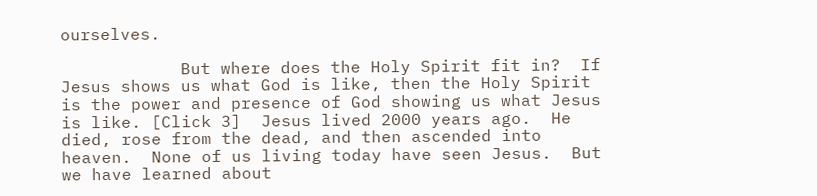ourselves.

            But where does the Holy Spirit fit in?  If Jesus shows us what God is like, then the Holy Spirit is the power and presence of God showing us what Jesus is like. [Click 3]  Jesus lived 2000 years ago.  He died, rose from the dead, and then ascended into heaven.  None of us living today have seen Jesus.  But we have learned about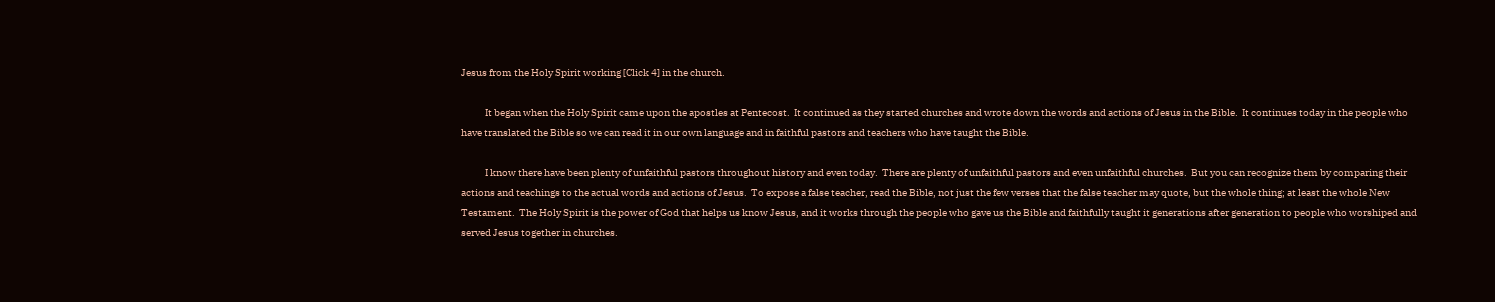Jesus from the Holy Spirit working [Click 4] in the church.

            It began when the Holy Spirit came upon the apostles at Pentecost.  It continued as they started churches and wrote down the words and actions of Jesus in the Bible.  It continues today in the people who have translated the Bible so we can read it in our own language and in faithful pastors and teachers who have taught the Bible.

            I know there have been plenty of unfaithful pastors throughout history and even today.  There are plenty of unfaithful pastors and even unfaithful churches.  But you can recognize them by comparing their actions and teachings to the actual words and actions of Jesus.  To expose a false teacher, read the Bible, not just the few verses that the false teacher may quote, but the whole thing; at least the whole New Testament.  The Holy Spirit is the power of God that helps us know Jesus, and it works through the people who gave us the Bible and faithfully taught it generations after generation to people who worshiped and served Jesus together in churches.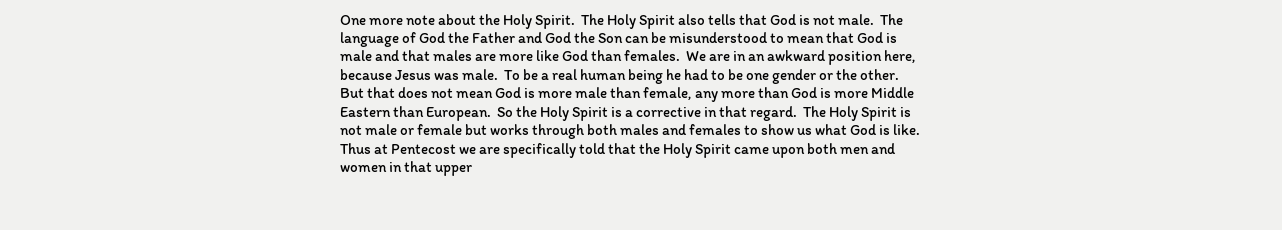One more note about the Holy Spirit.  The Holy Spirit also tells that God is not male.  The language of God the Father and God the Son can be misunderstood to mean that God is male and that males are more like God than females.  We are in an awkward position here, because Jesus was male.  To be a real human being he had to be one gender or the other.  But that does not mean God is more male than female, any more than God is more Middle Eastern than European.  So the Holy Spirit is a corrective in that regard.  The Holy Spirit is not male or female but works through both males and females to show us what God is like.  Thus at Pentecost we are specifically told that the Holy Spirit came upon both men and women in that upper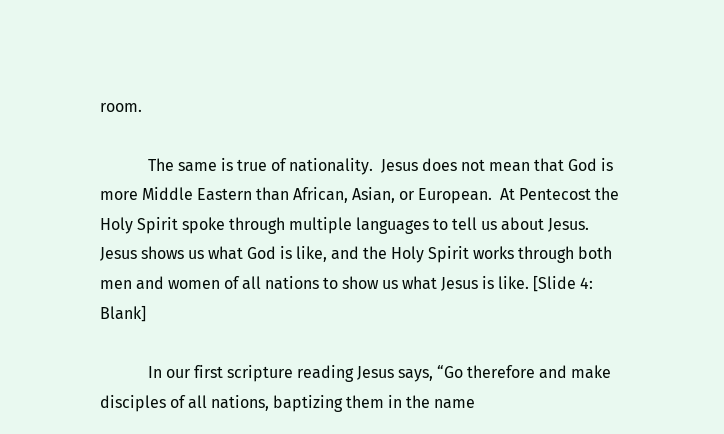room.

            The same is true of nationality.  Jesus does not mean that God is more Middle Eastern than African, Asian, or European.  At Pentecost the Holy Spirit spoke through multiple languages to tell us about Jesus.  Jesus shows us what God is like, and the Holy Spirit works through both men and women of all nations to show us what Jesus is like. [Slide 4: Blank]

            In our first scripture reading Jesus says, “Go therefore and make disciples of all nations, baptizing them in the name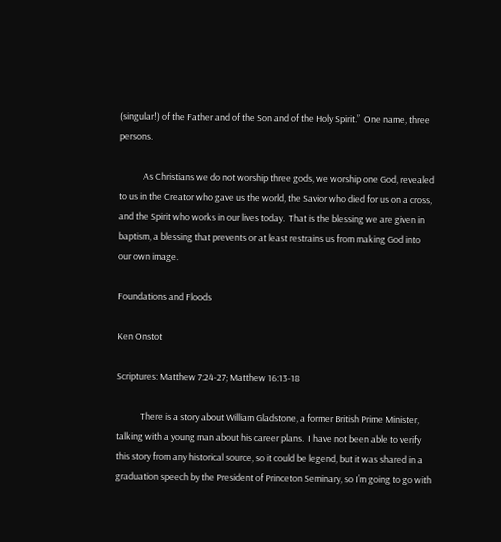(singular!) of the Father and of the Son and of the Holy Spirit.”  One name, three persons.

            As Christians we do not worship three gods, we worship one God, revealed to us in the Creator who gave us the world, the Savior who died for us on a cross, and the Spirit who works in our lives today.  That is the blessing we are given in baptism, a blessing that prevents or at least restrains us from making God into our own image.

Foundations and Floods

Ken Onstot

Scriptures: Matthew 7:24-27; Matthew 16:13-18

            There is a story about William Gladstone, a former British Prime Minister, talking with a young man about his career plans.  I have not been able to verify this story from any historical source, so it could be legend, but it was shared in a graduation speech by the President of Princeton Seminary, so I’m going to go with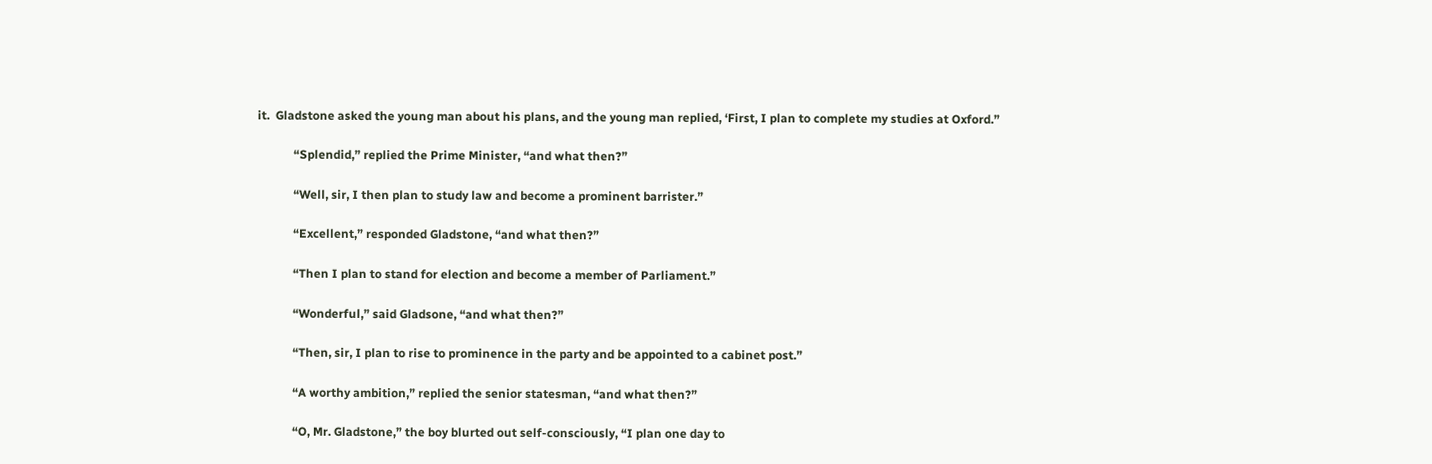it.  Gladstone asked the young man about his plans, and the young man replied, ‘First, I plan to complete my studies at Oxford.”

            “Splendid,” replied the Prime Minister, “and what then?”

            “Well, sir, I then plan to study law and become a prominent barrister.”

            “Excellent,” responded Gladstone, “and what then?”

            “Then I plan to stand for election and become a member of Parliament.”

            “Wonderful,” said Gladsone, “and what then?”

            “Then, sir, I plan to rise to prominence in the party and be appointed to a cabinet post.”

            “A worthy ambition,” replied the senior statesman, “and what then?”

            “O, Mr. Gladstone,” the boy blurted out self-consciously, “I plan one day to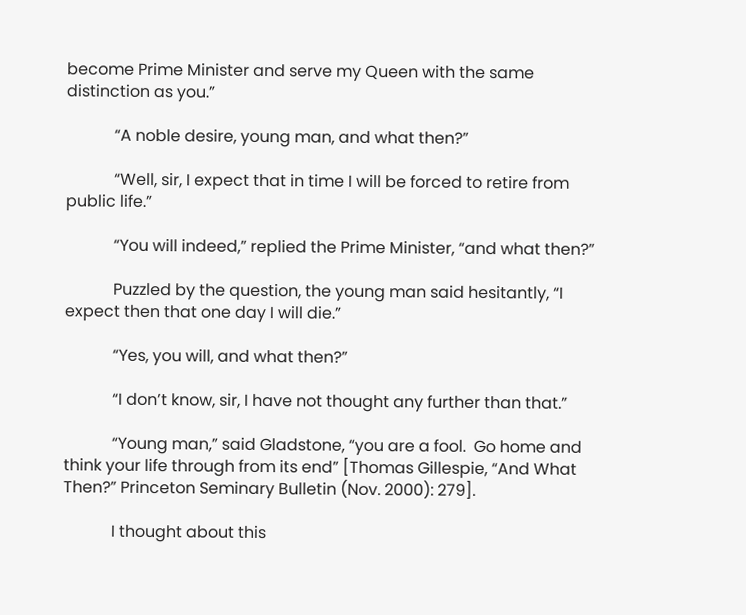become Prime Minister and serve my Queen with the same distinction as you.”

            “A noble desire, young man, and what then?”

            “Well, sir, I expect that in time I will be forced to retire from public life.”

            “You will indeed,” replied the Prime Minister, “and what then?”

            Puzzled by the question, the young man said hesitantly, “I expect then that one day I will die.”

            “Yes, you will, and what then?”

            “I don’t know, sir, I have not thought any further than that.”

            “Young man,” said Gladstone, “you are a fool.  Go home and think your life through from its end” [Thomas Gillespie, “And What Then?” Princeton Seminary Bulletin (Nov. 2000): 279].

            I thought about this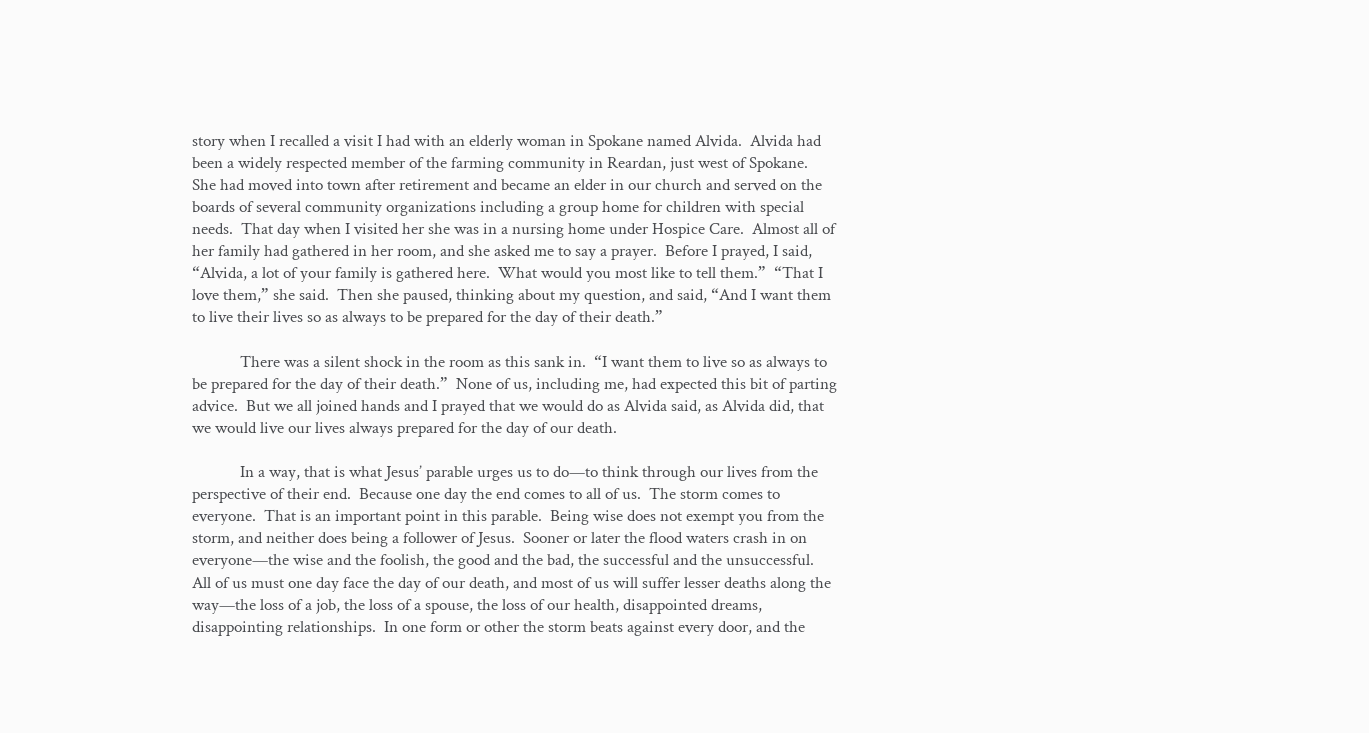story when I recalled a visit I had with an elderly woman in Spokane named Alvida.  Alvida had been a widely respected member of the farming community in Reardan, just west of Spokane.  She had moved into town after retirement and became an elder in our church and served on the boards of several community organizations including a group home for children with special needs.  That day when I visited her she was in a nursing home under Hospice Care.  Almost all of her family had gathered in her room, and she asked me to say a prayer.  Before I prayed, I said, “Alvida, a lot of your family is gathered here.  What would you most like to tell them.”  “That I love them,” she said.  Then she paused, thinking about my question, and said, “And I want them to live their lives so as always to be prepared for the day of their death.”

            There was a silent shock in the room as this sank in.  “I want them to live so as always to be prepared for the day of their death.”  None of us, including me, had expected this bit of parting advice.  But we all joined hands and I prayed that we would do as Alvida said, as Alvida did, that we would live our lives always prepared for the day of our death.

            In a way, that is what Jesus’ parable urges us to do—to think through our lives from the perspective of their end.  Because one day the end comes to all of us.  The storm comes to everyone.  That is an important point in this parable.  Being wise does not exempt you from the storm, and neither does being a follower of Jesus.  Sooner or later the flood waters crash in on everyone—the wise and the foolish, the good and the bad, the successful and the unsuccessful.  All of us must one day face the day of our death, and most of us will suffer lesser deaths along the way—the loss of a job, the loss of a spouse, the loss of our health, disappointed dreams, disappointing relationships.  In one form or other the storm beats against every door, and the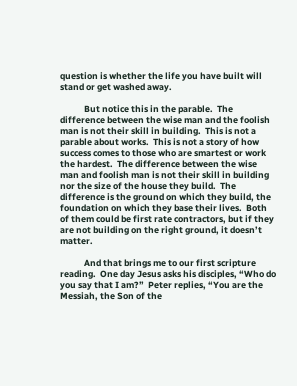question is whether the life you have built will stand or get washed away.

            But notice this in the parable.  The difference between the wise man and the foolish man is not their skill in building.  This is not a parable about works.  This is not a story of how success comes to those who are smartest or work the hardest.  The difference between the wise man and foolish man is not their skill in building nor the size of the house they build.  The difference is the ground on which they build, the foundation on which they base their lives.  Both of them could be first rate contractors, but if they are not building on the right ground, it doesn’t matter.

            And that brings me to our first scripture reading.  One day Jesus asks his disciples, “Who do you say that I am?”  Peter replies, “You are the Messiah, the Son of the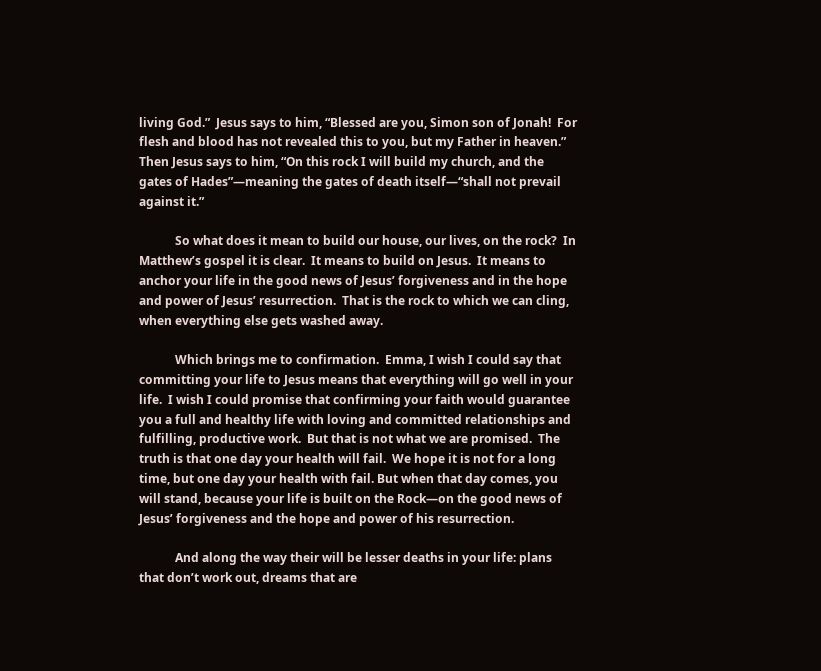living God.”  Jesus says to him, “Blessed are you, Simon son of Jonah!  For flesh and blood has not revealed this to you, but my Father in heaven.”  Then Jesus says to him, “On this rock I will build my church, and the gates of Hades”—meaning the gates of death itself—“shall not prevail against it.”

            So what does it mean to build our house, our lives, on the rock?  In Matthew’s gospel it is clear.  It means to build on Jesus.  It means to anchor your life in the good news of Jesus’ forgiveness and in the hope and power of Jesus’ resurrection.  That is the rock to which we can cling, when everything else gets washed away.

            Which brings me to confirmation.  Emma, I wish I could say that committing your life to Jesus means that everything will go well in your life.  I wish I could promise that confirming your faith would guarantee you a full and healthy life with loving and committed relationships and fulfilling, productive work.  But that is not what we are promised.  The truth is that one day your health will fail.  We hope it is not for a long time, but one day your health with fail. But when that day comes, you will stand, because your life is built on the Rock—on the good news of Jesus’ forgiveness and the hope and power of his resurrection.

            And along the way their will be lesser deaths in your life: plans that don’t work out, dreams that are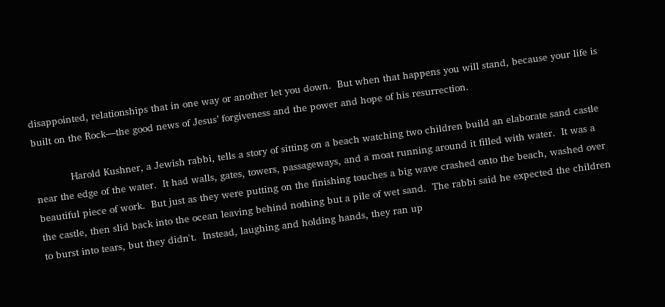disappointed, relationships that in one way or another let you down.  But when that happens you will stand, because your life is built on the Rock—the good news of Jesus’ forgiveness and the power and hope of his resurrection.

            Harold Kushner, a Jewish rabbi, tells a story of sitting on a beach watching two children build an elaborate sand castle near the edge of the water.  It had walls, gates, towers, passageways, and a moat running around it filled with water.  It was a beautiful piece of work.  But just as they were putting on the finishing touches a big wave crashed onto the beach, washed over the castle, then slid back into the ocean leaving behind nothing but a pile of wet sand.  The rabbi said he expected the children to burst into tears, but they didn't.  Instead, laughing and holding hands, they ran up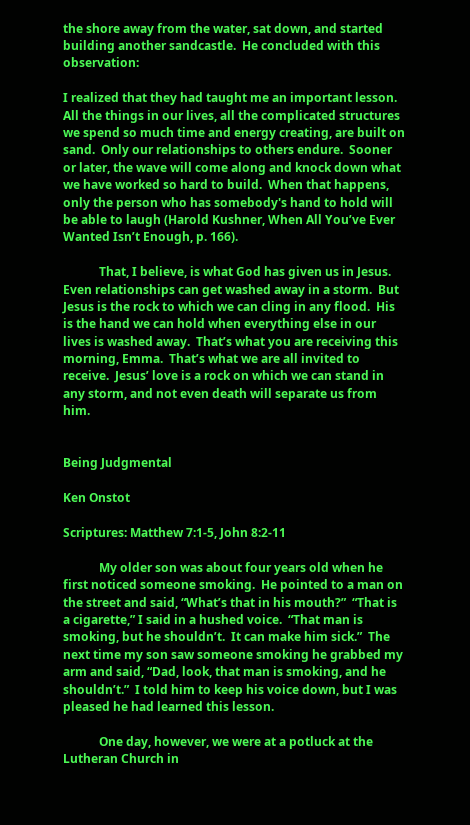the shore away from the water, sat down, and started building another sandcastle.  He concluded with this observation:

I realized that they had taught me an important lesson. All the things in our lives, all the complicated structures we spend so much time and energy creating, are built on sand.  Only our relationships to others endure.  Sooner or later, the wave will come along and knock down what we have worked so hard to build.  When that happens, only the person who has somebody's hand to hold will be able to laugh (Harold Kushner, When All You’ve Ever Wanted Isn’t Enough, p. 166).

            That, I believe, is what God has given us in Jesus.  Even relationships can get washed away in a storm.  But Jesus is the rock to which we can cling in any flood.  His is the hand we can hold when everything else in our lives is washed away.  That’s what you are receiving this morning, Emma.  That’s what we are all invited to receive.  Jesus’ love is a rock on which we can stand in any storm, and not even death will separate us from him.


Being Judgmental

Ken Onstot

Scriptures: Matthew 7:1-5, John 8:2-11

            My older son was about four years old when he first noticed someone smoking.  He pointed to a man on the street and said, “What’s that in his mouth?”  “That is a cigarette,” I said in a hushed voice.  “That man is smoking, but he shouldn’t.  It can make him sick.”  The next time my son saw someone smoking he grabbed my arm and said, “Dad, look, that man is smoking, and he shouldn’t.”  I told him to keep his voice down, but I was pleased he had learned this lesson.

            One day, however, we were at a potluck at the Lutheran Church in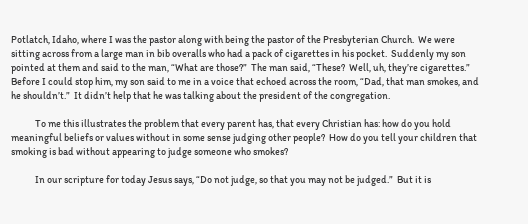Potlatch, Idaho, where I was the pastor along with being the pastor of the Presbyterian Church.  We were sitting across from a large man in bib overalls who had a pack of cigarettes in his pocket.  Suddenly my son pointed at them and said to the man, “What are those?”  The man said, “These?  Well, uh, they’re cigarettes.”  Before I could stop him, my son said to me in a voice that echoed across the room, “Dad, that man smokes, and he shouldn’t.”  It didn’t help that he was talking about the president of the congregation.

            To me this illustrates the problem that every parent has, that every Christian has: how do you hold meaningful beliefs or values without in some sense judging other people?  How do you tell your children that smoking is bad without appearing to judge someone who smokes?

            In our scripture for today Jesus says, “Do not judge, so that you may not be judged.”  But it is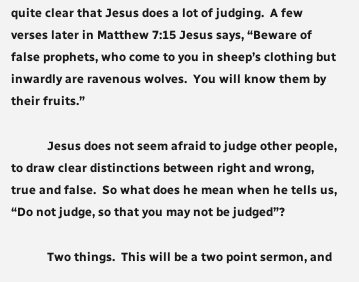quite clear that Jesus does a lot of judging.  A few verses later in Matthew 7:15 Jesus says, “Beware of false prophets, who come to you in sheep’s clothing but inwardly are ravenous wolves.  You will know them by their fruits.”

            Jesus does not seem afraid to judge other people, to draw clear distinctions between right and wrong, true and false.  So what does he mean when he tells us, “Do not judge, so that you may not be judged”?

            Two things.  This will be a two point sermon, and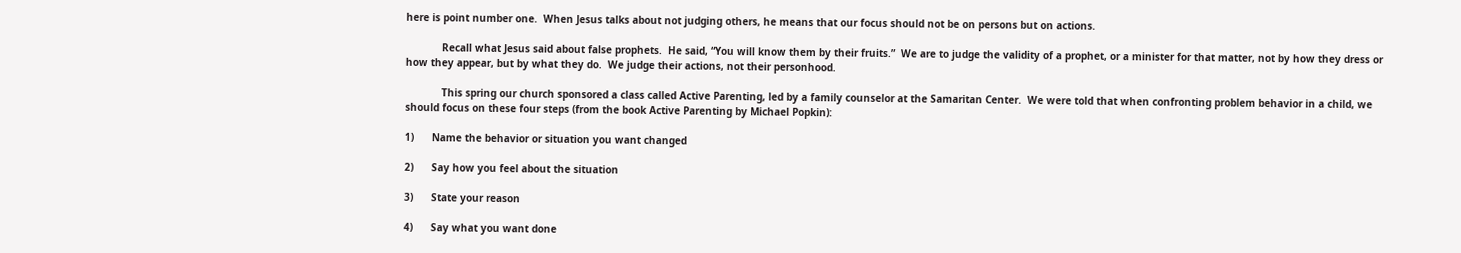here is point number one.  When Jesus talks about not judging others, he means that our focus should not be on persons but on actions.

            Recall what Jesus said about false prophets.  He said, “You will know them by their fruits.”  We are to judge the validity of a prophet, or a minister for that matter, not by how they dress or how they appear, but by what they do.  We judge their actions, not their personhood.

            This spring our church sponsored a class called Active Parenting, led by a family counselor at the Samaritan Center.  We were told that when confronting problem behavior in a child, we should focus on these four steps (from the book Active Parenting by Michael Popkin):

1)      Name the behavior or situation you want changed

2)      Say how you feel about the situation

3)      State your reason

4)      Say what you want done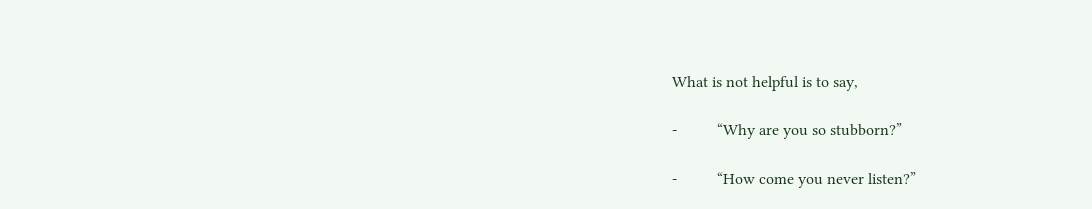What is not helpful is to say,

-          “Why are you so stubborn?”

-          “How come you never listen?”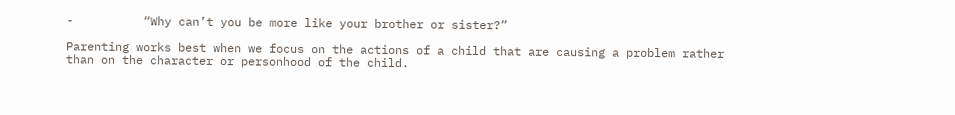-          “Why can’t you be more like your brother or sister?”

Parenting works best when we focus on the actions of a child that are causing a problem rather than on the character or personhood of the child.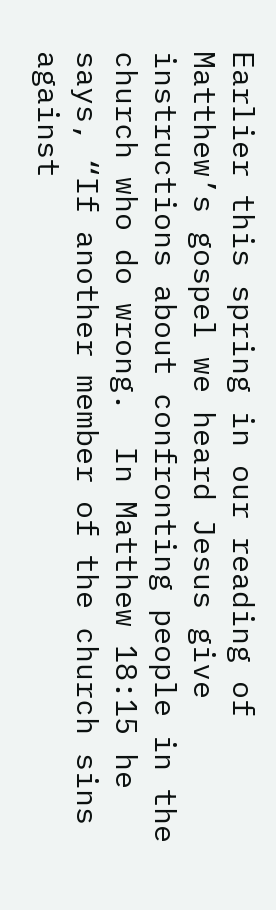Earlier this spring in our reading of Matthew’s gospel we heard Jesus give instructions about confronting people in the church who do wrong.  In Matthew 18:15 he says, “If another member of the church sins against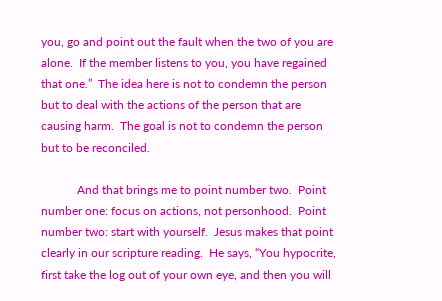you, go and point out the fault when the two of you are alone.  If the member listens to you, you have regained that one.”  The idea here is not to condemn the person but to deal with the actions of the person that are causing harm.  The goal is not to condemn the person but to be reconciled.

            And that brings me to point number two.  Point number one: focus on actions, not personhood.  Point number two: start with yourself.  Jesus makes that point clearly in our scripture reading.  He says, “You hypocrite, first take the log out of your own eye, and then you will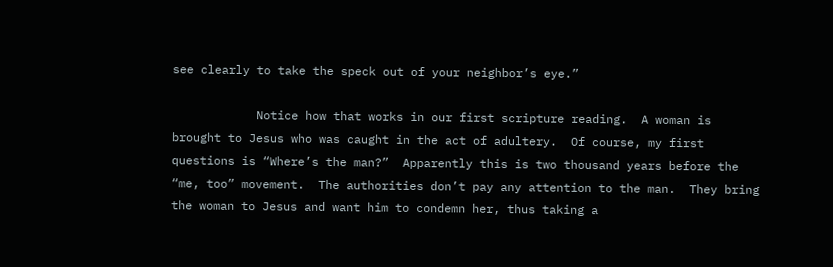see clearly to take the speck out of your neighbor’s eye.”

            Notice how that works in our first scripture reading.  A woman is brought to Jesus who was caught in the act of adultery.  Of course, my first questions is “Where’s the man?”  Apparently this is two thousand years before the “me, too” movement.  The authorities don’t pay any attention to the man.  They bring the woman to Jesus and want him to condemn her, thus taking a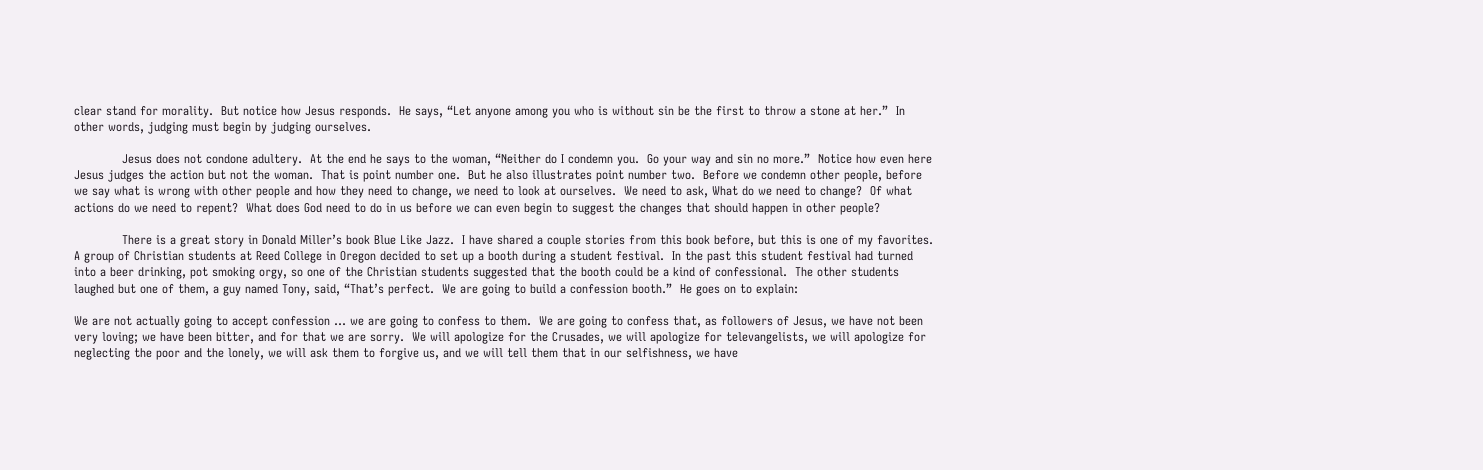clear stand for morality.  But notice how Jesus responds.  He says, “Let anyone among you who is without sin be the first to throw a stone at her.”  In other words, judging must begin by judging ourselves.

            Jesus does not condone adultery.  At the end he says to the woman, “Neither do I condemn you.  Go your way and sin no more.”  Notice how even here Jesus judges the action but not the woman.  That is point number one.  But he also illustrates point number two.  Before we condemn other people, before we say what is wrong with other people and how they need to change, we need to look at ourselves.  We need to ask, What do we need to change?  Of what actions do we need to repent?  What does God need to do in us before we can even begin to suggest the changes that should happen in other people?

            There is a great story in Donald Miller’s book Blue Like Jazz.  I have shared a couple stories from this book before, but this is one of my favorites.  A group of Christian students at Reed College in Oregon decided to set up a booth during a student festival.  In the past this student festival had turned into a beer drinking, pot smoking orgy, so one of the Christian students suggested that the booth could be a kind of confessional.  The other students laughed but one of them, a guy named Tony, said, “That’s perfect.  We are going to build a confession booth.”  He goes on to explain:

We are not actually going to accept confession … we are going to confess to them.  We are going to confess that, as followers of Jesus, we have not been very loving; we have been bitter, and for that we are sorry.  We will apologize for the Crusades, we will apologize for televangelists, we will apologize for neglecting the poor and the lonely, we will ask them to forgive us, and we will tell them that in our selfishness, we have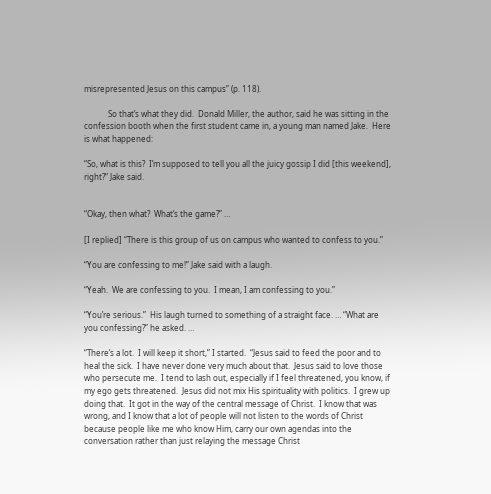misrepresented Jesus on this campus” (p. 118).

            So that’s what they did.  Donald Miller, the author, said he was sitting in the confession booth when the first student came in, a young man named Jake.  Here is what happened:

“So, what is this?  I’m supposed to tell you all the juicy gossip I did [this weekend], right?” Jake said.


“Okay, then what?  What’s the game?” …

[I replied] “There is this group of us on campus who wanted to confess to you.”

“You are confessing to me!” Jake said with a laugh.

“Yeah.  We are confessing to you.  I mean, I am confessing to you.”

“You’re serious.”  His laugh turned to something of a straight face. … “What are you confessing?” he asked. …

“There’s a lot.  I will keep it short,” I started.  “Jesus said to feed the poor and to heal the sick.  I have never done very much about that.  Jesus said to love those who persecute me.  I tend to lash out, especially if I feel threatened, you know, if my ego gets threatened.  Jesus did not mix His spirituality with politics.  I grew up doing that.  It got in the way of the central message of Christ.  I know that was wrong, and I know that a lot of people will not listen to the words of Christ because people like me who know Him, carry our own agendas into the conversation rather than just relaying the message Christ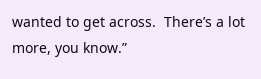wanted to get across.  There’s a lot more, you know.”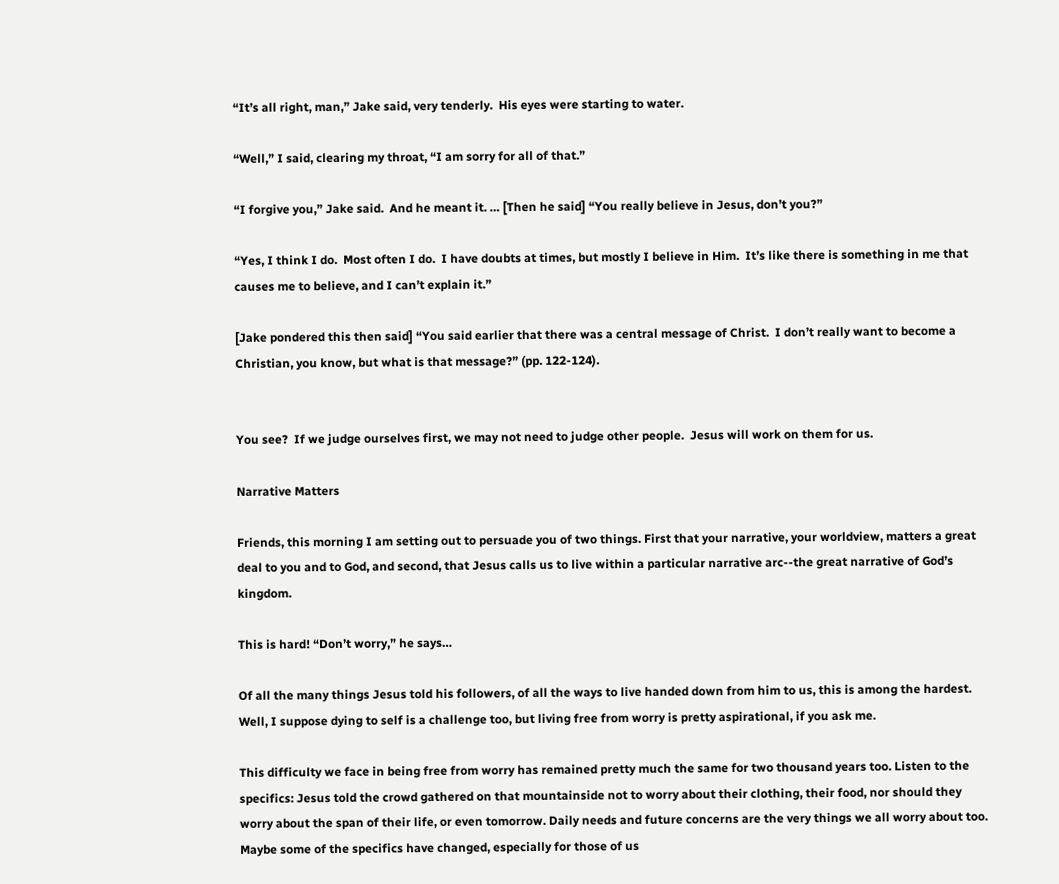“It’s all right, man,” Jake said, very tenderly.  His eyes were starting to water.

“Well,” I said, clearing my throat, “I am sorry for all of that.”

“I forgive you,” Jake said.  And he meant it. … [Then he said] “You really believe in Jesus, don’t you?”

“Yes, I think I do.  Most often I do.  I have doubts at times, but mostly I believe in Him.  It’s like there is something in me that causes me to believe, and I can’t explain it.”

[Jake pondered this then said] “You said earlier that there was a central message of Christ.  I don’t really want to become a Christian, you know, but what is that message?” (pp. 122-124).


You see?  If we judge ourselves first, we may not need to judge other people.  Jesus will work on them for us.

Narrative Matters

Friends, this morning I am setting out to persuade you of two things. First that your narrative, your worldview, matters a great deal to you and to God, and second, that Jesus calls us to live within a particular narrative arc--the great narrative of God’s kingdom.

This is hard! “Don’t worry,” he says…

Of all the many things Jesus told his followers, of all the ways to live handed down from him to us, this is among the hardest. Well, I suppose dying to self is a challenge too, but living free from worry is pretty aspirational, if you ask me.

This difficulty we face in being free from worry has remained pretty much the same for two thousand years too. Listen to the specifics: Jesus told the crowd gathered on that mountainside not to worry about their clothing, their food, nor should they worry about the span of their life, or even tomorrow. Daily needs and future concerns are the very things we all worry about too. Maybe some of the specifics have changed, especially for those of us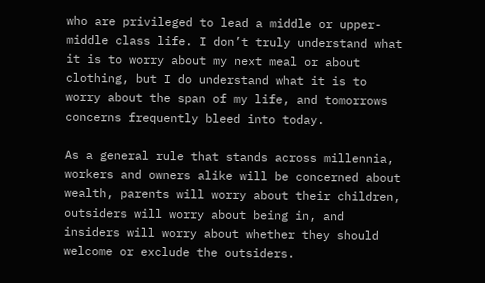who are privileged to lead a middle or upper-middle class life. I don’t truly understand what it is to worry about my next meal or about clothing, but I do understand what it is to worry about the span of my life, and tomorrows concerns frequently bleed into today.

As a general rule that stands across millennia, workers and owners alike will be concerned about wealth, parents will worry about their children, outsiders will worry about being in, and insiders will worry about whether they should welcome or exclude the outsiders.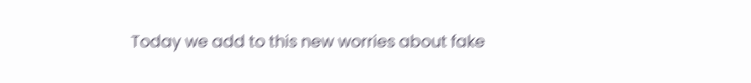Today we add to this new worries about fake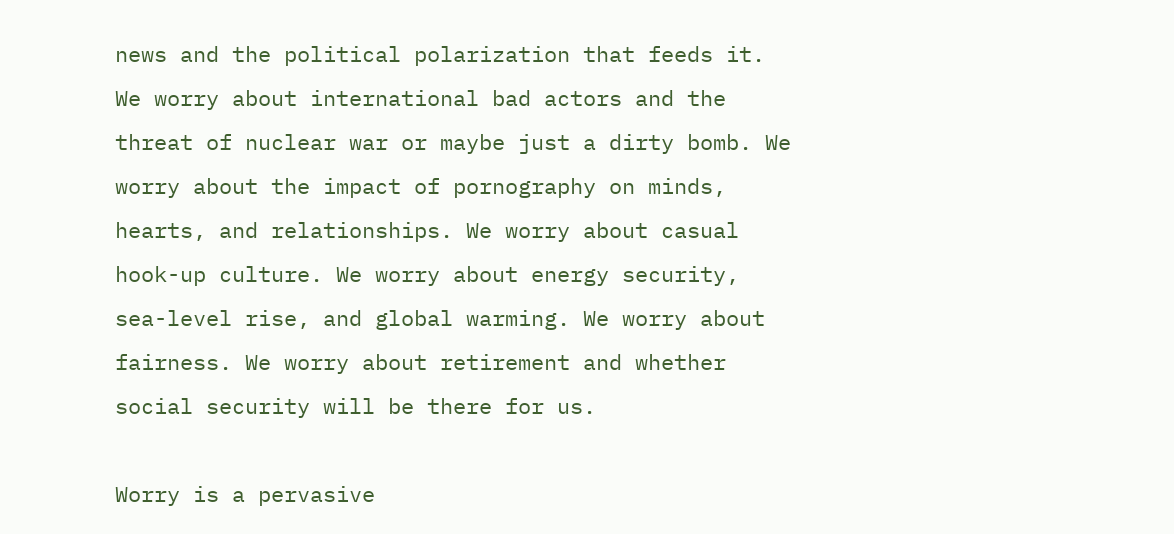news and the political polarization that feeds it. We worry about international bad actors and the threat of nuclear war or maybe just a dirty bomb. We worry about the impact of pornography on minds, hearts, and relationships. We worry about casual hook-up culture. We worry about energy security, sea-level rise, and global warming. We worry about fairness. We worry about retirement and whether social security will be there for us.

Worry is a pervasive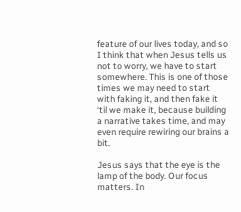feature of our lives today, and so I think that when Jesus tells us not to worry, we have to start somewhere. This is one of those times we may need to start with faking it, and then fake it ‘til we make it, because building a narrative takes time, and may even require rewiring our brains a bit.

Jesus says that the eye is the lamp of the body. Our focus matters. In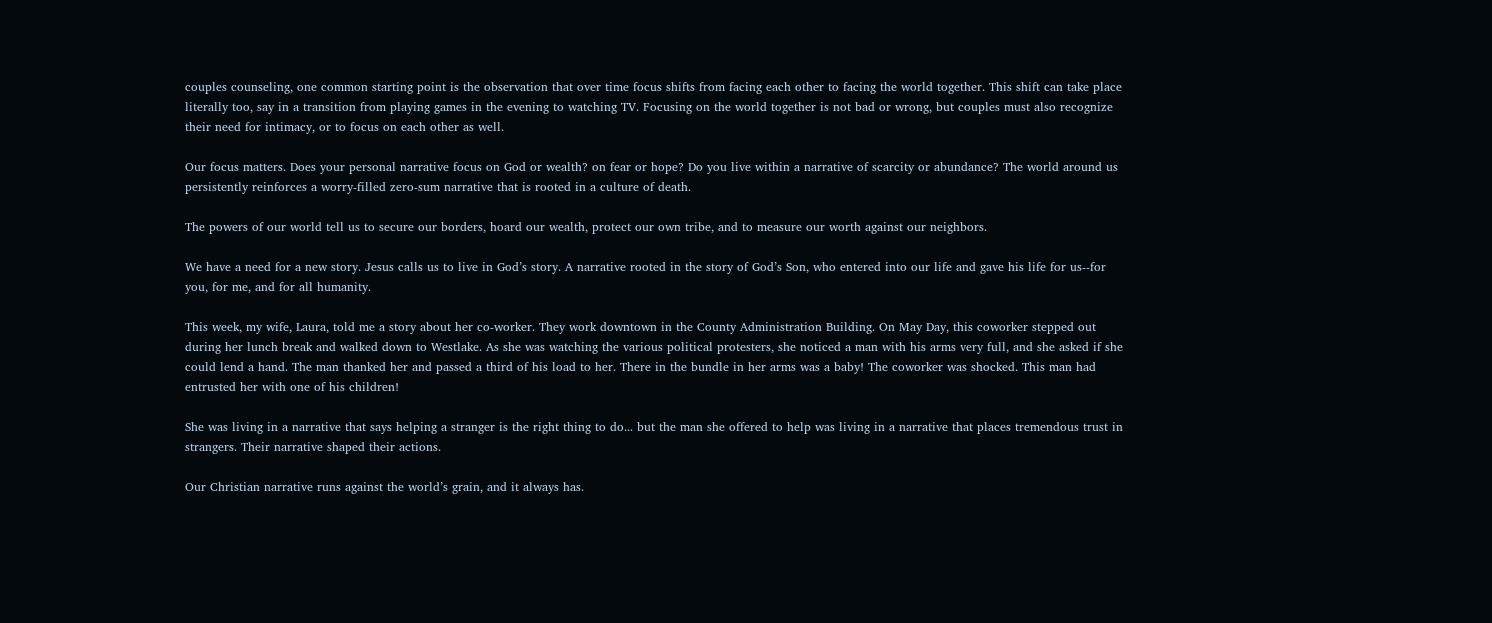couples counseling, one common starting point is the observation that over time focus shifts from facing each other to facing the world together. This shift can take place literally too, say in a transition from playing games in the evening to watching TV. Focusing on the world together is not bad or wrong, but couples must also recognize their need for intimacy, or to focus on each other as well.

Our focus matters. Does your personal narrative focus on God or wealth? on fear or hope? Do you live within a narrative of scarcity or abundance? The world around us persistently reinforces a worry-filled zero-sum narrative that is rooted in a culture of death.

The powers of our world tell us to secure our borders, hoard our wealth, protect our own tribe, and to measure our worth against our neighbors.

We have a need for a new story. Jesus calls us to live in God’s story. A narrative rooted in the story of God’s Son, who entered into our life and gave his life for us--for you, for me, and for all humanity.

This week, my wife, Laura, told me a story about her co-worker. They work downtown in the County Administration Building. On May Day, this coworker stepped out during her lunch break and walked down to Westlake. As she was watching the various political protesters, she noticed a man with his arms very full, and she asked if she could lend a hand. The man thanked her and passed a third of his load to her. There in the bundle in her arms was a baby! The coworker was shocked. This man had entrusted her with one of his children!

She was living in a narrative that says helping a stranger is the right thing to do... but the man she offered to help was living in a narrative that places tremendous trust in strangers. Their narrative shaped their actions.

Our Christian narrative runs against the world’s grain, and it always has.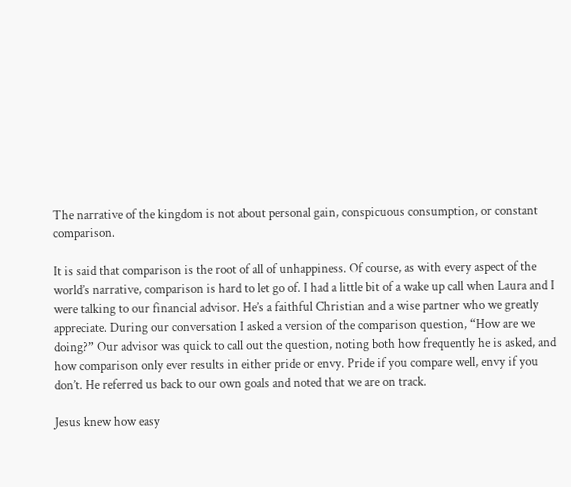The narrative of the kingdom is not about personal gain, conspicuous consumption, or constant comparison.

It is said that comparison is the root of all of unhappiness. Of course, as with every aspect of the world’s narrative, comparison is hard to let go of. I had a little bit of a wake up call when Laura and I were talking to our financial advisor. He’s a faithful Christian and a wise partner who we greatly appreciate. During our conversation I asked a version of the comparison question, “How are we doing?” Our advisor was quick to call out the question, noting both how frequently he is asked, and how comparison only ever results in either pride or envy. Pride if you compare well, envy if you don’t. He referred us back to our own goals and noted that we are on track.

Jesus knew how easy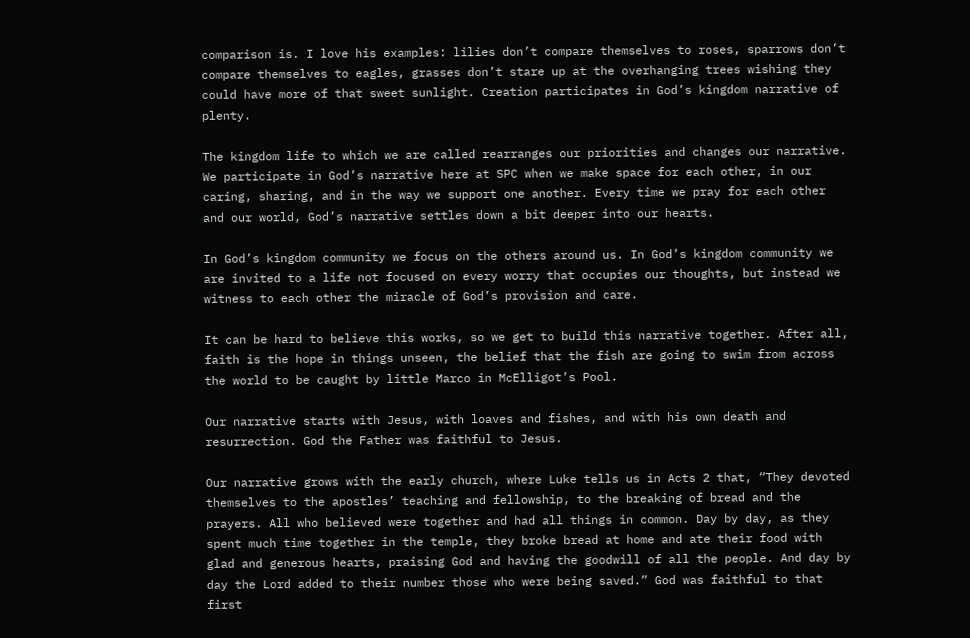comparison is. I love his examples: lilies don’t compare themselves to roses, sparrows don’t compare themselves to eagles, grasses don’t stare up at the overhanging trees wishing they could have more of that sweet sunlight. Creation participates in God’s kingdom narrative of plenty.

The kingdom life to which we are called rearranges our priorities and changes our narrative. We participate in God’s narrative here at SPC when we make space for each other, in our caring, sharing, and in the way we support one another. Every time we pray for each other and our world, God’s narrative settles down a bit deeper into our hearts.

In God’s kingdom community we focus on the others around us. In God’s kingdom community we are invited to a life not focused on every worry that occupies our thoughts, but instead we witness to each other the miracle of God’s provision and care.

It can be hard to believe this works, so we get to build this narrative together. After all, faith is the hope in things unseen, the belief that the fish are going to swim from across the world to be caught by little Marco in McElligot’s Pool.

Our narrative starts with Jesus, with loaves and fishes, and with his own death and resurrection. God the Father was faithful to Jesus.

Our narrative grows with the early church, where Luke tells us in Acts 2 that, “They devoted themselves to the apostles’ teaching and fellowship, to the breaking of bread and the prayers. All who believed were together and had all things in common. Day by day, as they spent much time together in the temple, they broke bread at home and ate their food with glad and generous hearts, praising God and having the goodwill of all the people. And day by day the Lord added to their number those who were being saved.” God was faithful to that first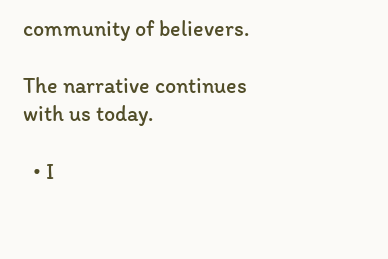community of believers.

The narrative continues with us today.

  • I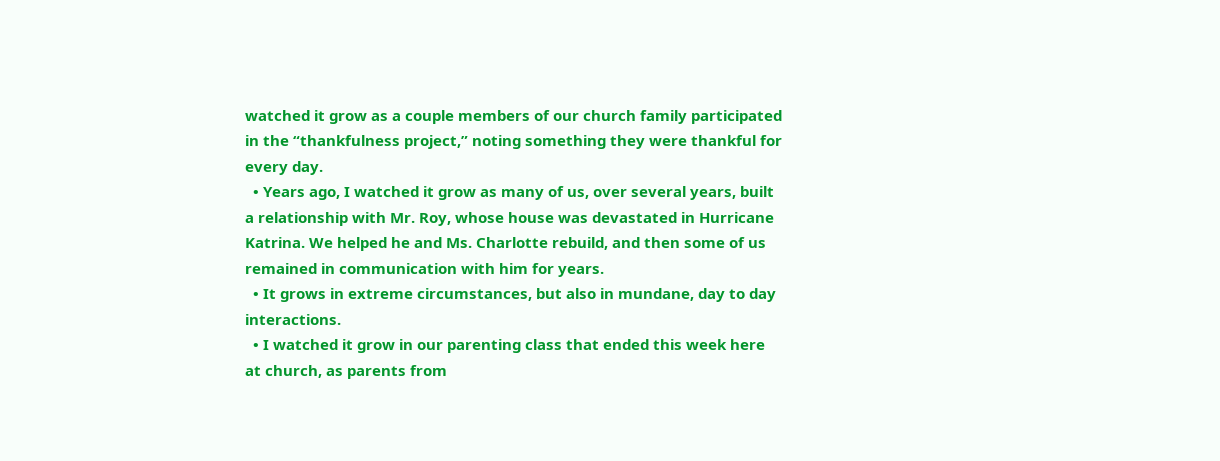watched it grow as a couple members of our church family participated in the “thankfulness project,” noting something they were thankful for every day.
  • Years ago, I watched it grow as many of us, over several years, built a relationship with Mr. Roy, whose house was devastated in Hurricane Katrina. We helped he and Ms. Charlotte rebuild, and then some of us remained in communication with him for years.
  • It grows in extreme circumstances, but also in mundane, day to day interactions.
  • I watched it grow in our parenting class that ended this week here at church, as parents from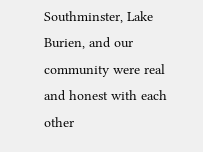Southminster, Lake Burien, and our community were real and honest with each other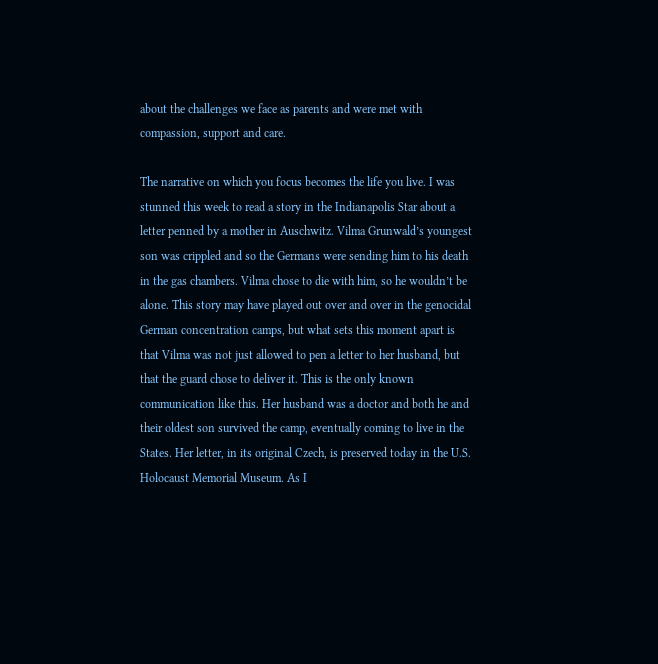about the challenges we face as parents and were met with compassion, support and care.

The narrative on which you focus becomes the life you live. I was stunned this week to read a story in the Indianapolis Star about a letter penned by a mother in Auschwitz. Vilma Grunwald’s youngest son was crippled and so the Germans were sending him to his death in the gas chambers. Vilma chose to die with him, so he wouldn’t be alone. This story may have played out over and over in the genocidal German concentration camps, but what sets this moment apart is that Vilma was not just allowed to pen a letter to her husband, but that the guard chose to deliver it. This is the only known communication like this. Her husband was a doctor and both he and their oldest son survived the camp, eventually coming to live in the States. Her letter, in its original Czech, is preserved today in the U.S. Holocaust Memorial Museum. As I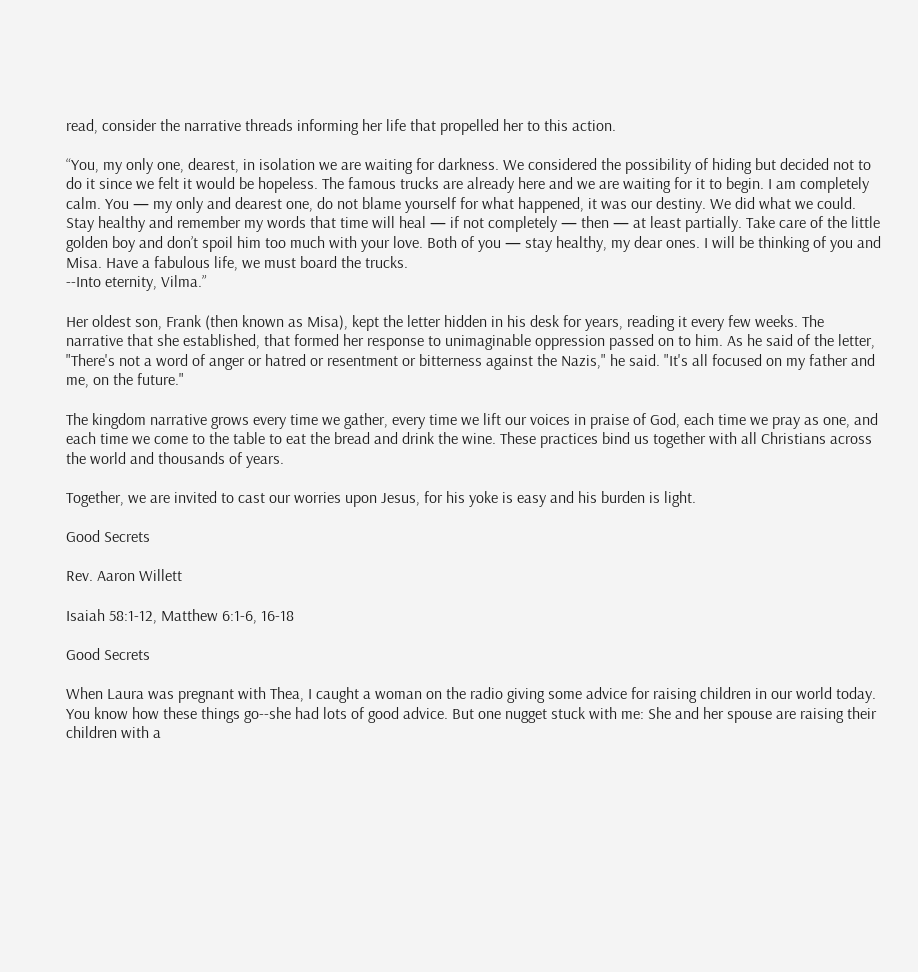read, consider the narrative threads informing her life that propelled her to this action.

“You, my only one, dearest, in isolation we are waiting for darkness. We considered the possibility of hiding but decided not to do it since we felt it would be hopeless. The famous trucks are already here and we are waiting for it to begin. I am completely calm. You — my only and dearest one, do not blame yourself for what happened, it was our destiny. We did what we could. Stay healthy and remember my words that time will heal — if not completely — then — at least partially. Take care of the little golden boy and don’t spoil him too much with your love. Both of you — stay healthy, my dear ones. I will be thinking of you and Misa. Have a fabulous life, we must board the trucks.
--Into eternity, Vilma.”

Her oldest son, Frank (then known as Misa), kept the letter hidden in his desk for years, reading it every few weeks. The narrative that she established, that formed her response to unimaginable oppression passed on to him. As he said of the letter, "There's not a word of anger or hatred or resentment or bitterness against the Nazis," he said. "It's all focused on my father and me, on the future."

The kingdom narrative grows every time we gather, every time we lift our voices in praise of God, each time we pray as one, and each time we come to the table to eat the bread and drink the wine. These practices bind us together with all Christians across the world and thousands of years.

Together, we are invited to cast our worries upon Jesus, for his yoke is easy and his burden is light.

Good Secrets

Rev. Aaron Willett

Isaiah 58:1-12, Matthew 6:1-6, 16-18

Good Secrets

When Laura was pregnant with Thea, I caught a woman on the radio giving some advice for raising children in our world today. You know how these things go--she had lots of good advice. But one nugget stuck with me: She and her spouse are raising their children with a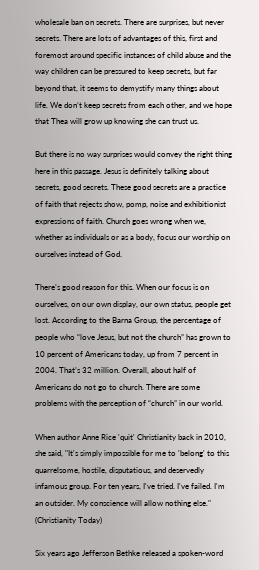wholesale ban on secrets. There are surprises, but never secrets. There are lots of advantages of this, first and foremost around specific instances of child abuse and the way children can be pressured to keep secrets, but far beyond that, it seems to demystify many things about life. We don’t keep secrets from each other, and we hope that Thea will grow up knowing she can trust us.

But there is no way surprises would convey the right thing here in this passage. Jesus is definitely talking about secrets, good secrets. These good secrets are a practice of faith that rejects show, pomp, noise and exhibitionist expressions of faith. Church goes wrong when we, whether as individuals or as a body, focus our worship on ourselves instead of God.

There’s good reason for this. When our focus is on ourselves, on our own display, our own status, people get lost. According to the Barna Group, the percentage of people who “love Jesus, but not the church” has grown to 10 percent of Americans today, up from 7 percent in 2004. That’s 32 million. Overall, about half of Americans do not go to church. There are some problems with the perception of “church” in our world.

When author Anne Rice 'quit' Christianity back in 2010, she said, "It's simply impossible for me to 'belong' to this quarrelsome, hostile, disputatious, and deservedly infamous group. For ten years, I've tried. I've failed. I'm an outsider. My conscience will allow nothing else." (Christianity Today)

Six years ago Jefferson Bethke released a spoken-word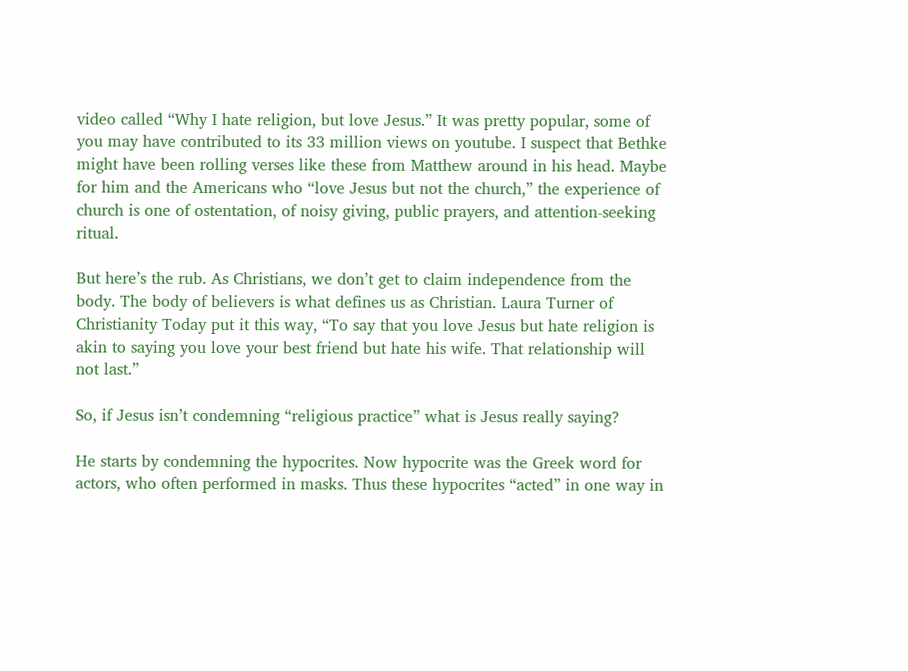video called “Why I hate religion, but love Jesus.” It was pretty popular, some of you may have contributed to its 33 million views on youtube. I suspect that Bethke might have been rolling verses like these from Matthew around in his head. Maybe for him and the Americans who “love Jesus but not the church,” the experience of church is one of ostentation, of noisy giving, public prayers, and attention-seeking ritual.

But here’s the rub. As Christians, we don’t get to claim independence from the body. The body of believers is what defines us as Christian. Laura Turner of Christianity Today put it this way, “To say that you love Jesus but hate religion is akin to saying you love your best friend but hate his wife. That relationship will not last.”

So, if Jesus isn’t condemning “religious practice” what is Jesus really saying?

He starts by condemning the hypocrites. Now hypocrite was the Greek word for actors, who often performed in masks. Thus these hypocrites “acted” in one way in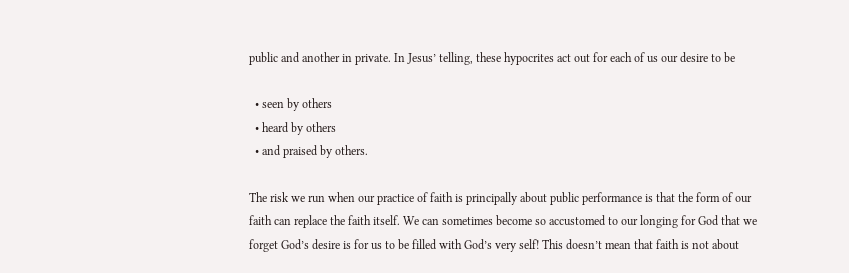public and another in private. In Jesus’ telling, these hypocrites act out for each of us our desire to be

  • seen by others
  • heard by others
  • and praised by others.

The risk we run when our practice of faith is principally about public performance is that the form of our faith can replace the faith itself. We can sometimes become so accustomed to our longing for God that we forget God’s desire is for us to be filled with God’s very self! This doesn’t mean that faith is not about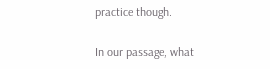practice though.

In our passage, what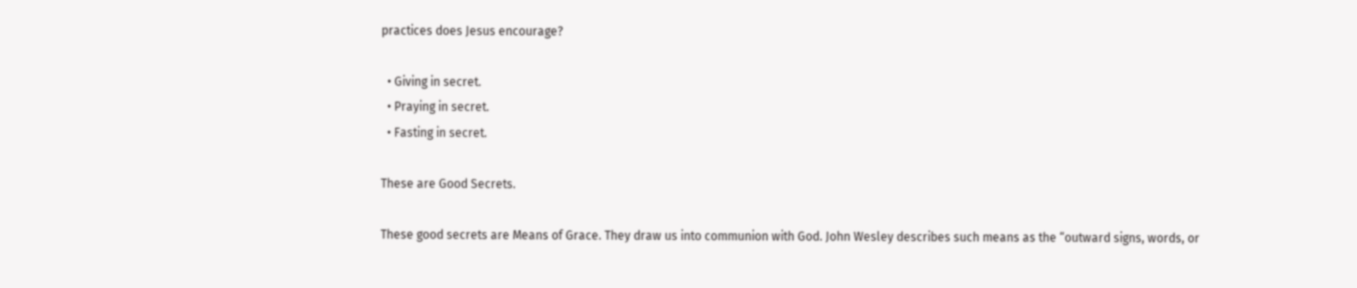practices does Jesus encourage?

  • Giving in secret.
  • Praying in secret.
  • Fasting in secret.

These are Good Secrets.

These good secrets are Means of Grace. They draw us into communion with God. John Wesley describes such means as the “outward signs, words, or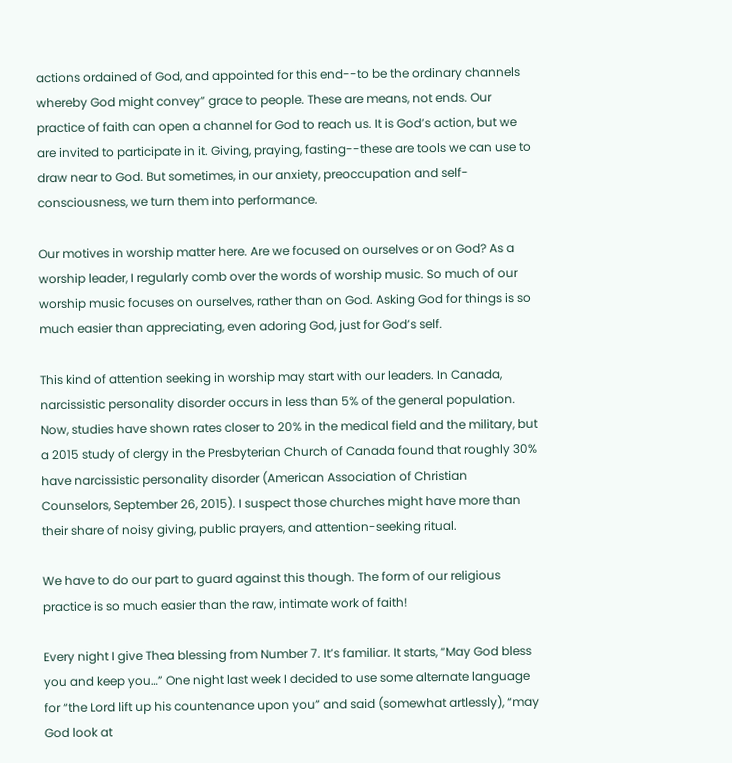actions ordained of God, and appointed for this end--to be the ordinary channels whereby God might convey” grace to people. These are means, not ends. Our practice of faith can open a channel for God to reach us. It is God’s action, but we are invited to participate in it. Giving, praying, fasting--these are tools we can use to draw near to God. But sometimes, in our anxiety, preoccupation and self-consciousness, we turn them into performance.

Our motives in worship matter here. Are we focused on ourselves or on God? As a worship leader, I regularly comb over the words of worship music. So much of our worship music focuses on ourselves, rather than on God. Asking God for things is so much easier than appreciating, even adoring God, just for God’s self.

This kind of attention seeking in worship may start with our leaders. In Canada, narcissistic personality disorder occurs in less than 5% of the general population. Now, studies have shown rates closer to 20% in the medical field and the military, but a 2015 study of clergy in the Presbyterian Church of Canada found that roughly 30% have narcissistic personality disorder (American Association of Christian Counselors, September 26, 2015). I suspect those churches might have more than their share of noisy giving, public prayers, and attention-seeking ritual.

We have to do our part to guard against this though. The form of our religious practice is so much easier than the raw, intimate work of faith!

Every night I give Thea blessing from Number 7. It’s familiar. It starts, “May God bless you and keep you…” One night last week I decided to use some alternate language for “the Lord lift up his countenance upon you” and said (somewhat artlessly), “may God look at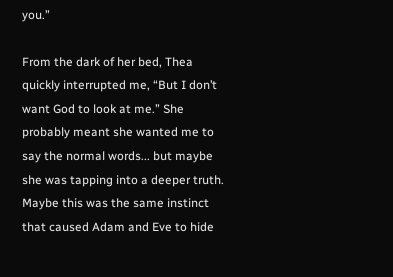you.”

From the dark of her bed, Thea quickly interrupted me, “But I don’t want God to look at me.” She probably meant she wanted me to say the normal words... but maybe she was tapping into a deeper truth. Maybe this was the same instinct that caused Adam and Eve to hide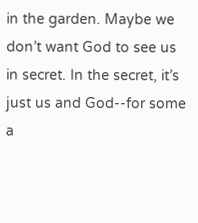in the garden. Maybe we don’t want God to see us in secret. In the secret, it’s just us and God--for some a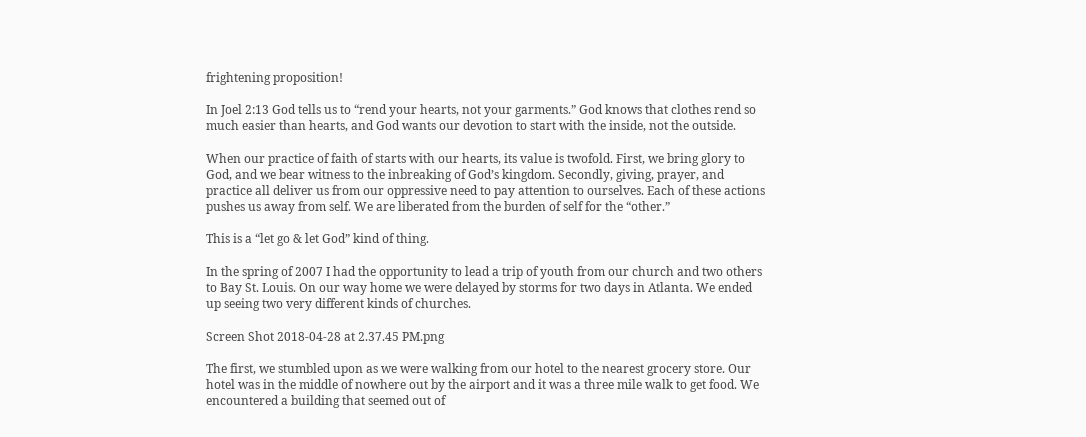frightening proposition!

In Joel 2:13 God tells us to “rend your hearts, not your garments.” God knows that clothes rend so much easier than hearts, and God wants our devotion to start with the inside, not the outside.

When our practice of faith of starts with our hearts, its value is twofold. First, we bring glory to God, and we bear witness to the inbreaking of God’s kingdom. Secondly, giving, prayer, and practice all deliver us from our oppressive need to pay attention to ourselves. Each of these actions pushes us away from self. We are liberated from the burden of self for the “other.”

This is a “let go & let God” kind of thing.

In the spring of 2007 I had the opportunity to lead a trip of youth from our church and two others to Bay St. Louis. On our way home we were delayed by storms for two days in Atlanta. We ended up seeing two very different kinds of churches.

Screen Shot 2018-04-28 at 2.37.45 PM.png

The first, we stumbled upon as we were walking from our hotel to the nearest grocery store. Our hotel was in the middle of nowhere out by the airport and it was a three mile walk to get food. We encountered a building that seemed out of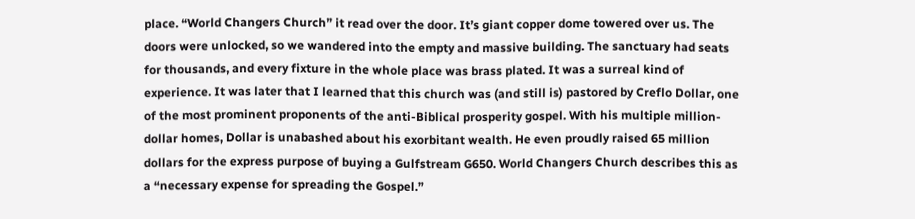place. “World Changers Church” it read over the door. It’s giant copper dome towered over us. The doors were unlocked, so we wandered into the empty and massive building. The sanctuary had seats for thousands, and every fixture in the whole place was brass plated. It was a surreal kind of experience. It was later that I learned that this church was (and still is) pastored by Creflo Dollar, one of the most prominent proponents of the anti-Biblical prosperity gospel. With his multiple million-dollar homes, Dollar is unabashed about his exorbitant wealth. He even proudly raised 65 million dollars for the express purpose of buying a Gulfstream G650. World Changers Church describes this as a “necessary expense for spreading the Gospel.”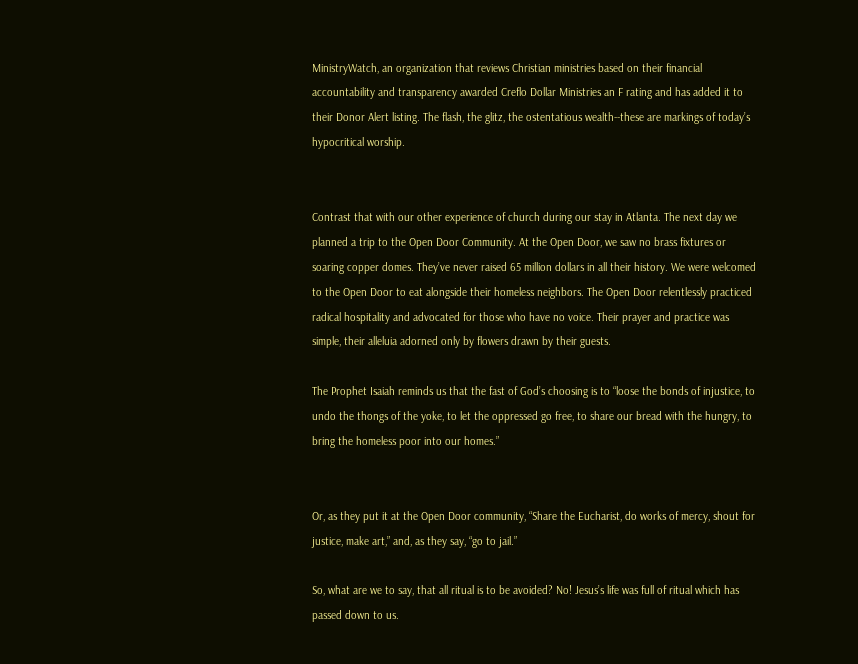MinistryWatch, an organization that reviews Christian ministries based on their financial accountability and transparency awarded Creflo Dollar Ministries an F rating and has added it to their Donor Alert listing. The flash, the glitz, the ostentatious wealth--these are markings of today’s hypocritical worship.


Contrast that with our other experience of church during our stay in Atlanta. The next day we planned a trip to the Open Door Community. At the Open Door, we saw no brass fixtures or soaring copper domes. They’ve never raised 65 million dollars in all their history. We were welcomed to the Open Door to eat alongside their homeless neighbors. The Open Door relentlessly practiced radical hospitality and advocated for those who have no voice. Their prayer and practice was simple, their alleluia adorned only by flowers drawn by their guests.

The Prophet Isaiah reminds us that the fast of God’s choosing is to “loose the bonds of injustice, to undo the thongs of the yoke, to let the oppressed go free, to share our bread with the hungry, to bring the homeless poor into our homes.”


Or, as they put it at the Open Door community, “Share the Eucharist, do works of mercy, shout for justice, make art,” and, as they say, “go to jail.”

So, what are we to say, that all ritual is to be avoided? No! Jesus’s life was full of ritual which has passed down to us.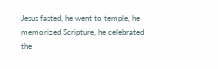Jesus fasted, he went to temple, he memorized Scripture, he celebrated the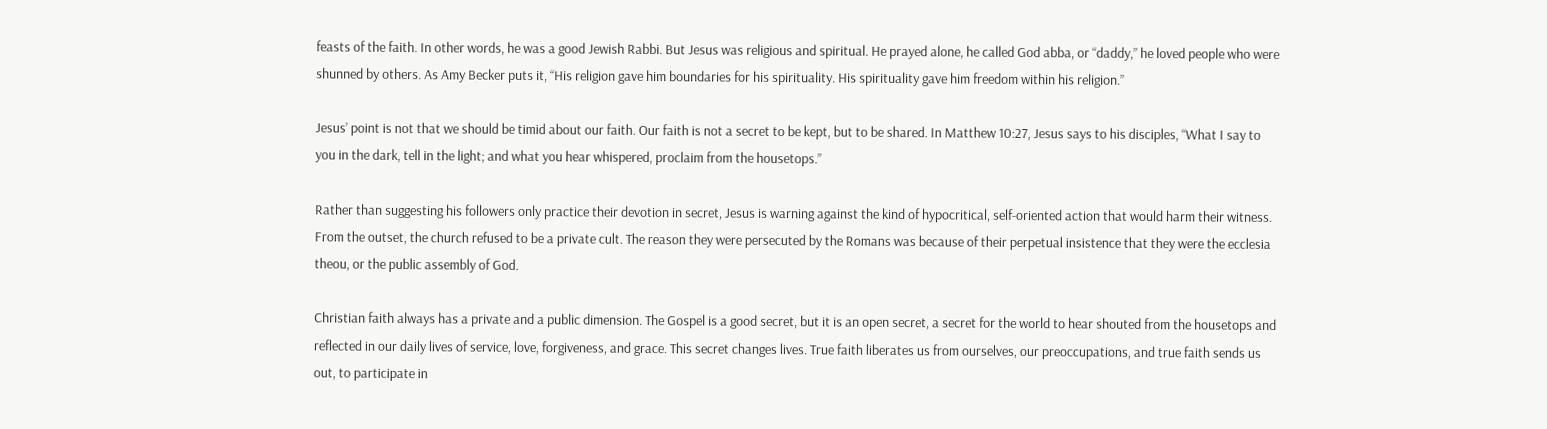feasts of the faith. In other words, he was a good Jewish Rabbi. But Jesus was religious and spiritual. He prayed alone, he called God abba, or “daddy,” he loved people who were shunned by others. As Amy Becker puts it, “His religion gave him boundaries for his spirituality. His spirituality gave him freedom within his religion.”

Jesus’ point is not that we should be timid about our faith. Our faith is not a secret to be kept, but to be shared. In Matthew 10:27, Jesus says to his disciples, “What I say to you in the dark, tell in the light; and what you hear whispered, proclaim from the housetops.”

Rather than suggesting his followers only practice their devotion in secret, Jesus is warning against the kind of hypocritical, self-oriented action that would harm their witness. From the outset, the church refused to be a private cult. The reason they were persecuted by the Romans was because of their perpetual insistence that they were the ecclesia theou, or the public assembly of God.

Christian faith always has a private and a public dimension. The Gospel is a good secret, but it is an open secret, a secret for the world to hear shouted from the housetops and reflected in our daily lives of service, love, forgiveness, and grace. This secret changes lives. True faith liberates us from ourselves, our preoccupations, and true faith sends us out, to participate in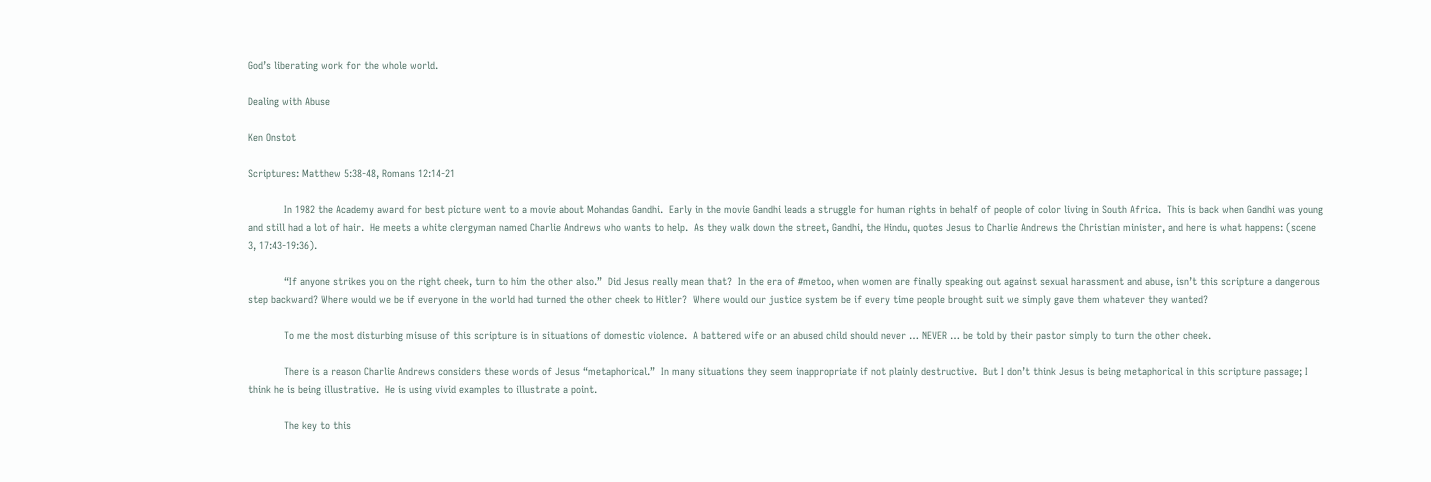God’s liberating work for the whole world.

Dealing with Abuse

Ken Onstot

Scriptures: Matthew 5:38-48, Romans 12:14-21

            In 1982 the Academy award for best picture went to a movie about Mohandas Gandhi.  Early in the movie Gandhi leads a struggle for human rights in behalf of people of color living in South Africa.  This is back when Gandhi was young and still had a lot of hair.  He meets a white clergyman named Charlie Andrews who wants to help.  As they walk down the street, Gandhi, the Hindu, quotes Jesus to Charlie Andrews the Christian minister, and here is what happens: (scene 3, 17:43-19:36).

            “If anyone strikes you on the right cheek, turn to him the other also.”  Did Jesus really mean that?  In the era of #metoo, when women are finally speaking out against sexual harassment and abuse, isn’t this scripture a dangerous step backward? Where would we be if everyone in the world had turned the other cheek to Hitler?  Where would our justice system be if every time people brought suit we simply gave them whatever they wanted?

            To me the most disturbing misuse of this scripture is in situations of domestic violence.  A battered wife or an abused child should never … NEVER … be told by their pastor simply to turn the other cheek.

            There is a reason Charlie Andrews considers these words of Jesus “metaphorical.”  In many situations they seem inappropriate if not plainly destructive.  But I don’t think Jesus is being metaphorical in this scripture passage; I think he is being illustrative.  He is using vivid examples to illustrate a point.

            The key to this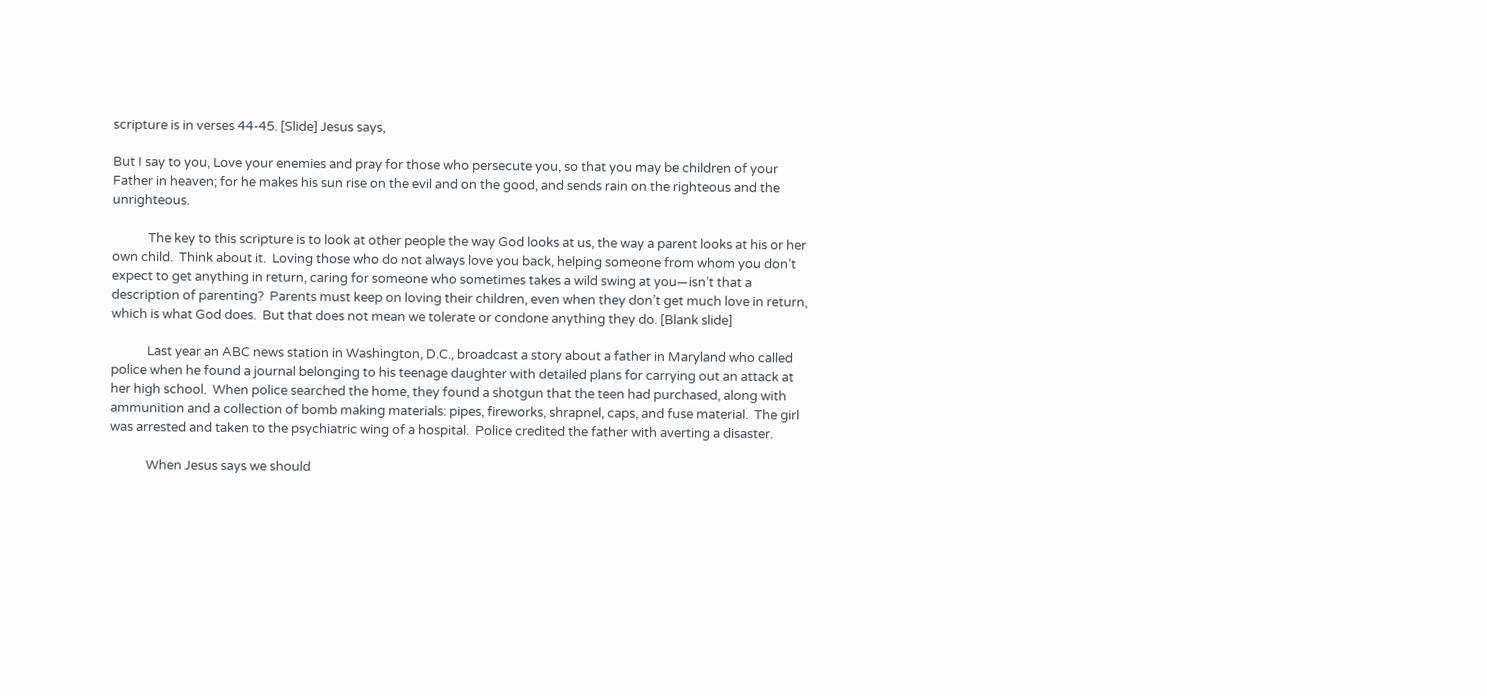scripture is in verses 44-45. [Slide] Jesus says,

But I say to you, Love your enemies and pray for those who persecute you, so that you may be children of your Father in heaven; for he makes his sun rise on the evil and on the good, and sends rain on the righteous and the unrighteous.

            The key to this scripture is to look at other people the way God looks at us, the way a parent looks at his or her own child.  Think about it.  Loving those who do not always love you back, helping someone from whom you don’t expect to get anything in return, caring for someone who sometimes takes a wild swing at you—isn’t that a description of parenting?  Parents must keep on loving their children, even when they don’t get much love in return, which is what God does.  But that does not mean we tolerate or condone anything they do. [Blank slide]

            Last year an ABC news station in Washington, D.C., broadcast a story about a father in Maryland who called police when he found a journal belonging to his teenage daughter with detailed plans for carrying out an attack at her high school.  When police searched the home, they found a shotgun that the teen had purchased, along with ammunition and a collection of bomb making materials: pipes, fireworks, shrapnel, caps, and fuse material.  The girl was arrested and taken to the psychiatric wing of a hospital.  Police credited the father with averting a disaster.

            When Jesus says we should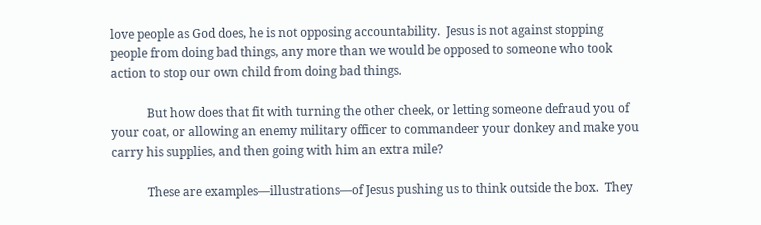love people as God does, he is not opposing accountability.  Jesus is not against stopping people from doing bad things, any more than we would be opposed to someone who took action to stop our own child from doing bad things.

            But how does that fit with turning the other cheek, or letting someone defraud you of your coat, or allowing an enemy military officer to commandeer your donkey and make you carry his supplies, and then going with him an extra mile?

            These are examples—illustrations—of Jesus pushing us to think outside the box.  They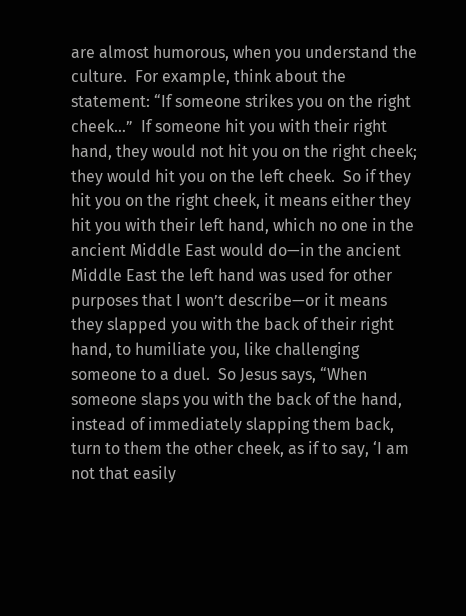are almost humorous, when you understand the culture.  For example, think about the statement: “If someone strikes you on the right cheek…”  If someone hit you with their right hand, they would not hit you on the right cheek; they would hit you on the left cheek.  So if they hit you on the right cheek, it means either they hit you with their left hand, which no one in the ancient Middle East would do—in the ancient Middle East the left hand was used for other purposes that I won’t describe—or it means they slapped you with the back of their right hand, to humiliate you, like challenging someone to a duel.  So Jesus says, “When someone slaps you with the back of the hand, instead of immediately slapping them back, turn to them the other cheek, as if to say, ‘I am not that easily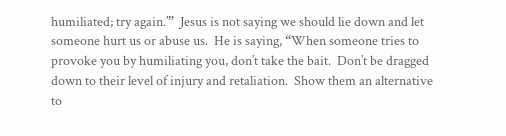humiliated; try again.’”  Jesus is not saying we should lie down and let someone hurt us or abuse us.  He is saying, “When someone tries to provoke you by humiliating you, don’t take the bait.  Don’t be dragged down to their level of injury and retaliation.  Show them an alternative to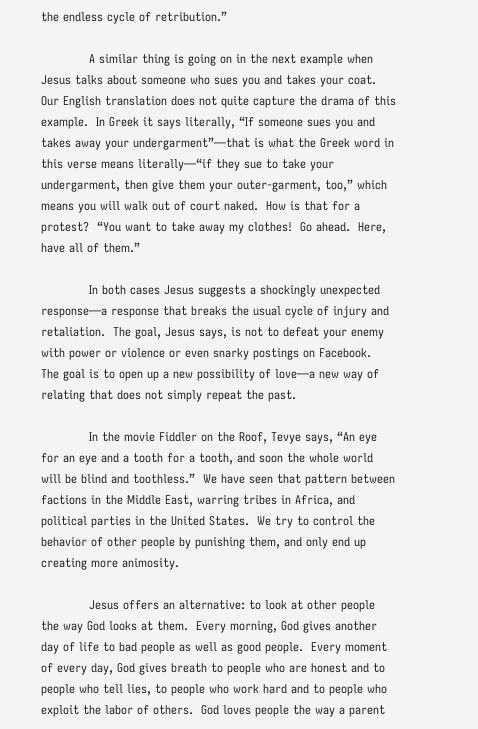the endless cycle of retribution.”

            A similar thing is going on in the next example when Jesus talks about someone who sues you and takes your coat.  Our English translation does not quite capture the drama of this example.  In Greek it says literally, “If someone sues you and takes away your undergarment”—that is what the Greek word in this verse means literally—“if they sue to take your undergarment, then give them your outer-garment, too,” which means you will walk out of court naked.  How is that for a protest?  “You want to take away my clothes!  Go ahead.  Here, have all of them.”

            In both cases Jesus suggests a shockingly unexpected response—a response that breaks the usual cycle of injury and retaliation.  The goal, Jesus says, is not to defeat your enemy with power or violence or even snarky postings on Facebook.  The goal is to open up a new possibility of love—a new way of relating that does not simply repeat the past.

            In the movie Fiddler on the Roof, Tevye says, “An eye for an eye and a tooth for a tooth, and soon the whole world will be blind and toothless.”  We have seen that pattern between factions in the Middle East, warring tribes in Africa, and political parties in the United States.  We try to control the behavior of other people by punishing them, and only end up creating more animosity.

            Jesus offers an alternative: to look at other people the way God looks at them.  Every morning, God gives another day of life to bad people as well as good people.  Every moment of every day, God gives breath to people who are honest and to people who tell lies, to people who work hard and to people who exploit the labor of others.  God loves people the way a parent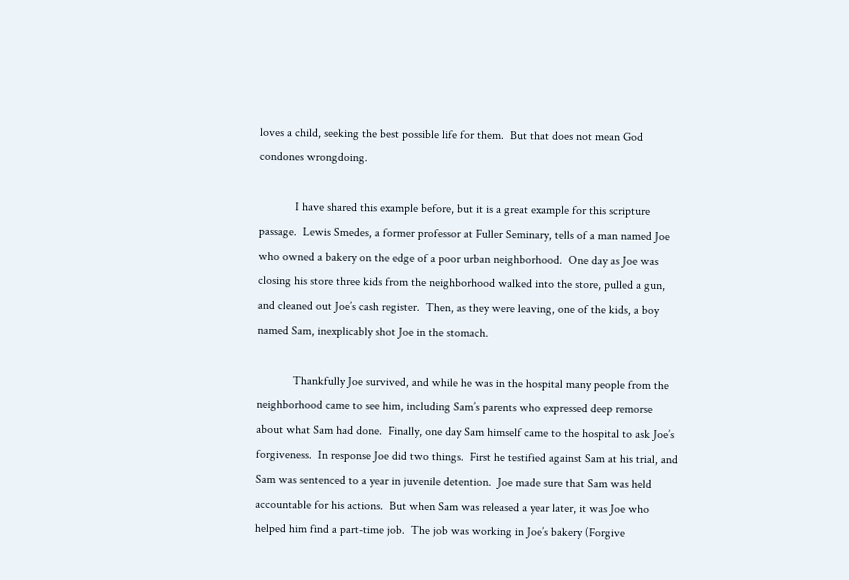loves a child, seeking the best possible life for them.  But that does not mean God condones wrongdoing.

            I have shared this example before, but it is a great example for this scripture passage.  Lewis Smedes, a former professor at Fuller Seminary, tells of a man named Joe who owned a bakery on the edge of a poor urban neighborhood.  One day as Joe was closing his store three kids from the neighborhood walked into the store, pulled a gun, and cleaned out Joe’s cash register.  Then, as they were leaving, one of the kids, a boy named Sam, inexplicably shot Joe in the stomach.

            Thankfully Joe survived, and while he was in the hospital many people from the neighborhood came to see him, including Sam’s parents who expressed deep remorse about what Sam had done.  Finally, one day Sam himself came to the hospital to ask Joe’s forgiveness.  In response Joe did two things.  First he testified against Sam at his trial, and Sam was sentenced to a year in juvenile detention.  Joe made sure that Sam was held accountable for his actions.  But when Sam was released a year later, it was Joe who helped him find a part-time job.  The job was working in Joe’s bakery (Forgive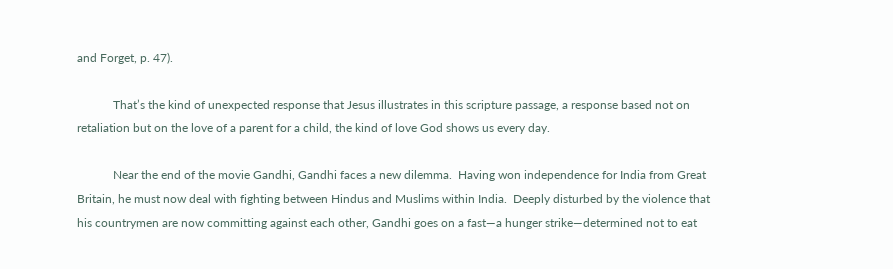and Forget, p. 47).

            That’s the kind of unexpected response that Jesus illustrates in this scripture passage, a response based not on retaliation but on the love of a parent for a child, the kind of love God shows us every day.

            Near the end of the movie Gandhi, Gandhi faces a new dilemma.  Having won independence for India from Great Britain, he must now deal with fighting between Hindus and Muslims within India.  Deeply disturbed by the violence that his countrymen are now committing against each other, Gandhi goes on a fast—a hunger strike—determined not to eat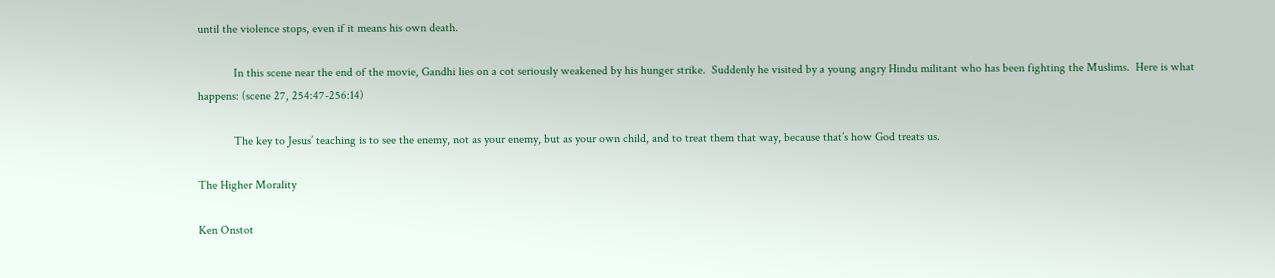until the violence stops, even if it means his own death.

            In this scene near the end of the movie, Gandhi lies on a cot seriously weakened by his hunger strike.  Suddenly he visited by a young angry Hindu militant who has been fighting the Muslims.  Here is what happens: (scene 27, 254:47-256:14)

            The key to Jesus’ teaching is to see the enemy, not as your enemy, but as your own child, and to treat them that way, because that’s how God treats us.

The Higher Morality

Ken Onstot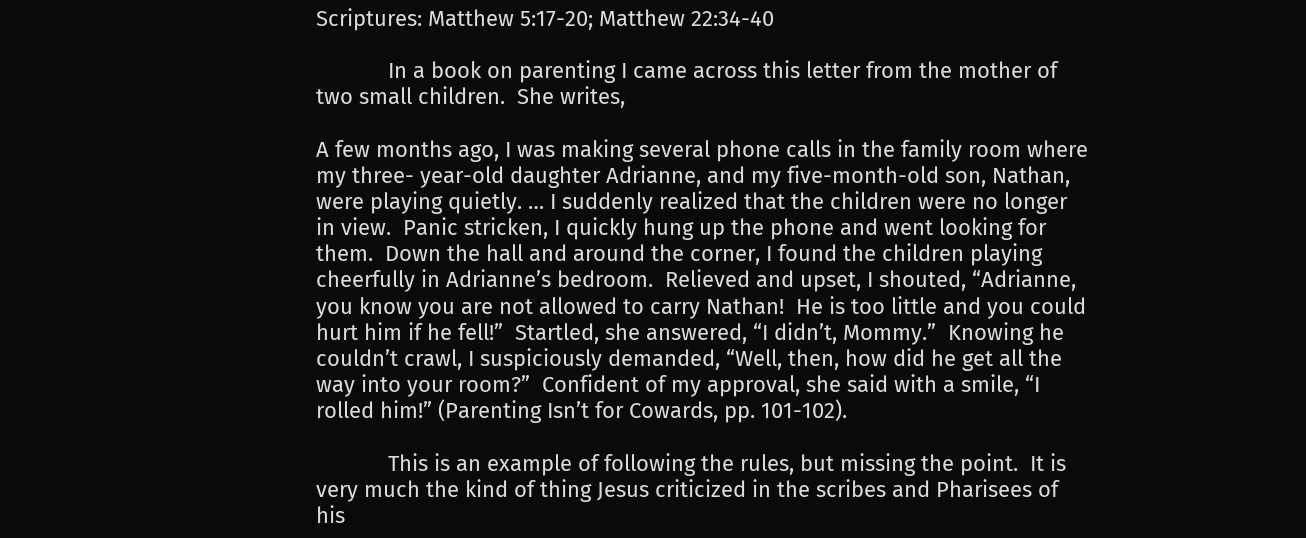Scriptures: Matthew 5:17-20; Matthew 22:34-40

            In a book on parenting I came across this letter from the mother of two small children.  She writes,

A few months ago, I was making several phone calls in the family room where my three- year-old daughter Adrianne, and my five-month-old son, Nathan, were playing quietly. … I suddenly realized that the children were no longer in view.  Panic stricken, I quickly hung up the phone and went looking for them.  Down the hall and around the corner, I found the children playing cheerfully in Adrianne’s bedroom.  Relieved and upset, I shouted, “Adrianne, you know you are not allowed to carry Nathan!  He is too little and you could hurt him if he fell!”  Startled, she answered, “I didn’t, Mommy.”  Knowing he couldn’t crawl, I suspiciously demanded, “Well, then, how did he get all the way into your room?”  Confident of my approval, she said with a smile, “I rolled him!” (Parenting Isn’t for Cowards, pp. 101-102).

            This is an example of following the rules, but missing the point.  It is very much the kind of thing Jesus criticized in the scribes and Pharisees of his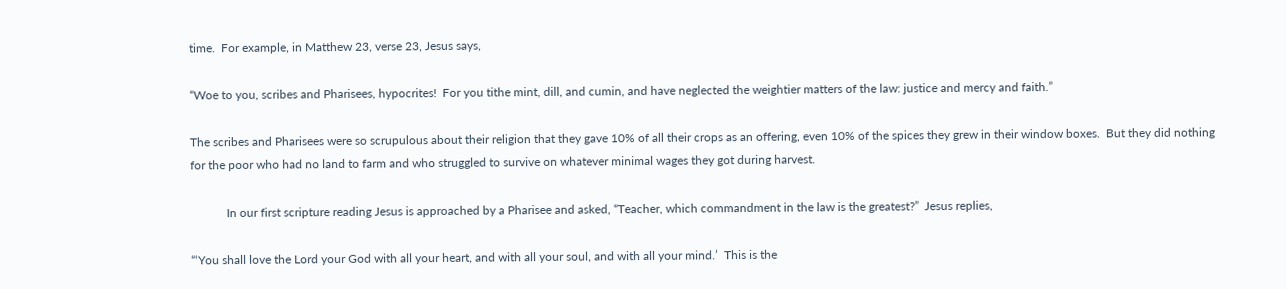time.  For example, in Matthew 23, verse 23, Jesus says,

“Woe to you, scribes and Pharisees, hypocrites!  For you tithe mint, dill, and cumin, and have neglected the weightier matters of the law: justice and mercy and faith.”

The scribes and Pharisees were so scrupulous about their religion that they gave 10% of all their crops as an offering, even 10% of the spices they grew in their window boxes.  But they did nothing for the poor who had no land to farm and who struggled to survive on whatever minimal wages they got during harvest.

            In our first scripture reading Jesus is approached by a Pharisee and asked, “Teacher, which commandment in the law is the greatest?”  Jesus replies,

“‘You shall love the Lord your God with all your heart, and with all your soul, and with all your mind.’  This is the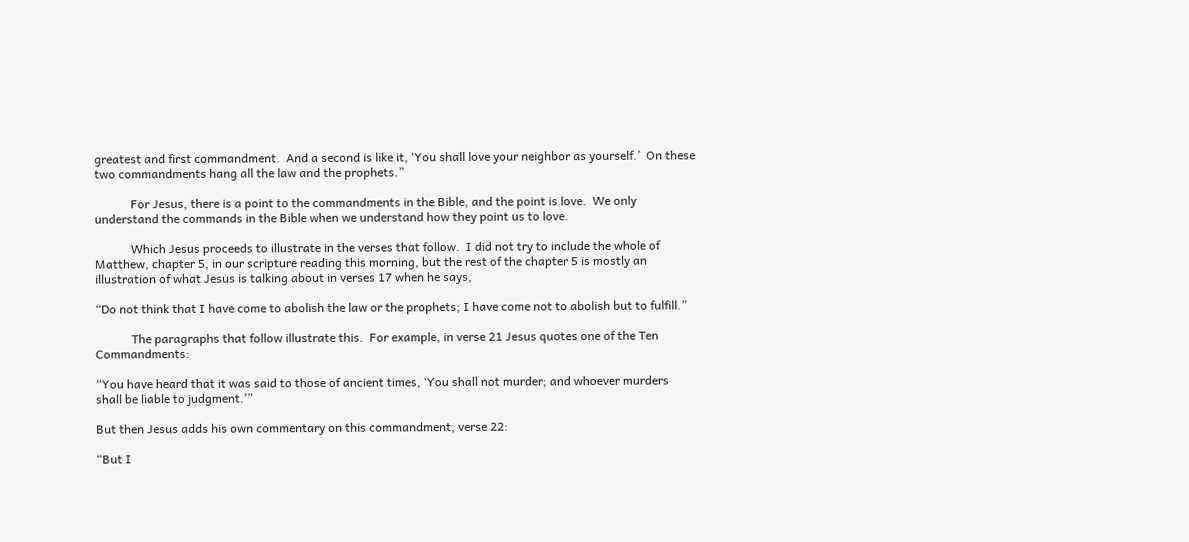greatest and first commandment.  And a second is like it, ‘You shall love your neighbor as yourself.’  On these two commandments hang all the law and the prophets.”

            For Jesus, there is a point to the commandments in the Bible, and the point is love.  We only understand the commands in the Bible when we understand how they point us to love.

            Which Jesus proceeds to illustrate in the verses that follow.  I did not try to include the whole of Matthew, chapter 5, in our scripture reading this morning, but the rest of the chapter 5 is mostly an illustration of what Jesus is talking about in verses 17 when he says,

“Do not think that I have come to abolish the law or the prophets; I have come not to abolish but to fulfill.”

            The paragraphs that follow illustrate this.  For example, in verse 21 Jesus quotes one of the Ten Commandments:

“You have heard that it was said to those of ancient times, ‘You shall not murder; and whoever murders shall be liable to judgment.’”

But then Jesus adds his own commentary on this commandment, verse 22:

“But I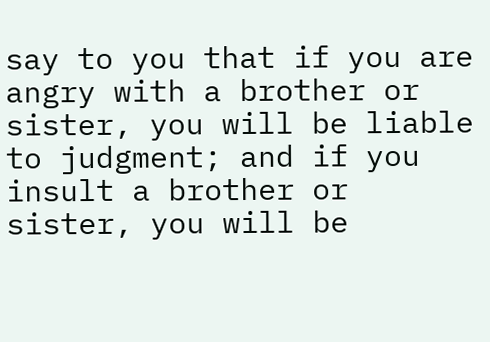say to you that if you are angry with a brother or sister, you will be liable to judgment; and if you insult a brother or sister, you will be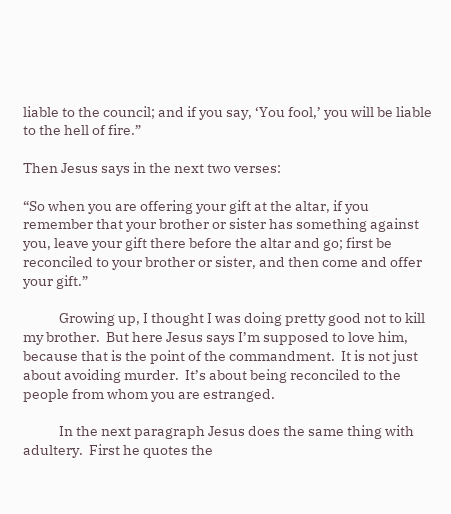liable to the council; and if you say, ‘You fool,’ you will be liable to the hell of fire.”

Then Jesus says in the next two verses:

“So when you are offering your gift at the altar, if you remember that your brother or sister has something against you, leave your gift there before the altar and go; first be reconciled to your brother or sister, and then come and offer your gift.”

            Growing up, I thought I was doing pretty good not to kill my brother.  But here Jesus says I’m supposed to love him, because that is the point of the commandment.  It is not just about avoiding murder.  It’s about being reconciled to the people from whom you are estranged.

            In the next paragraph Jesus does the same thing with adultery.  First he quotes the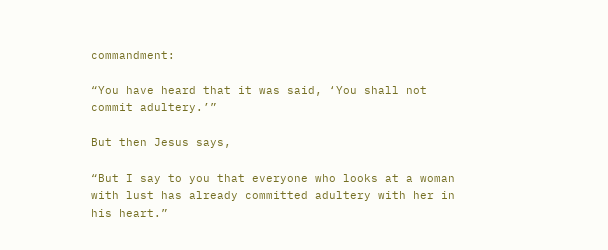commandment:

“You have heard that it was said, ‘You shall not commit adultery.’”

But then Jesus says,

“But I say to you that everyone who looks at a woman with lust has already committed adultery with her in his heart.”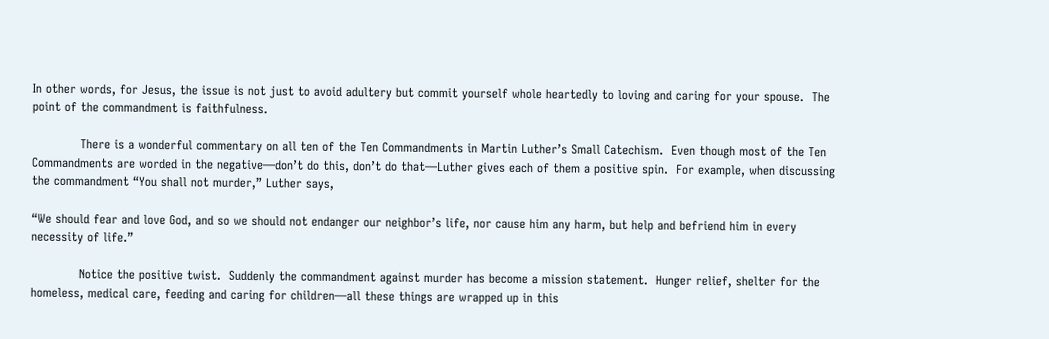In other words, for Jesus, the issue is not just to avoid adultery but commit yourself whole heartedly to loving and caring for your spouse.  The point of the commandment is faithfulness.

            There is a wonderful commentary on all ten of the Ten Commandments in Martin Luther’s Small Catechism.  Even though most of the Ten Commandments are worded in the negative—don’t do this, don’t do that—Luther gives each of them a positive spin.  For example, when discussing the commandment “You shall not murder,” Luther says,

“We should fear and love God, and so we should not endanger our neighbor’s life, nor cause him any harm, but help and befriend him in every necessity of life.”

            Notice the positive twist.  Suddenly the commandment against murder has become a mission statement.  Hunger relief, shelter for the homeless, medical care, feeding and caring for children—all these things are wrapped up in this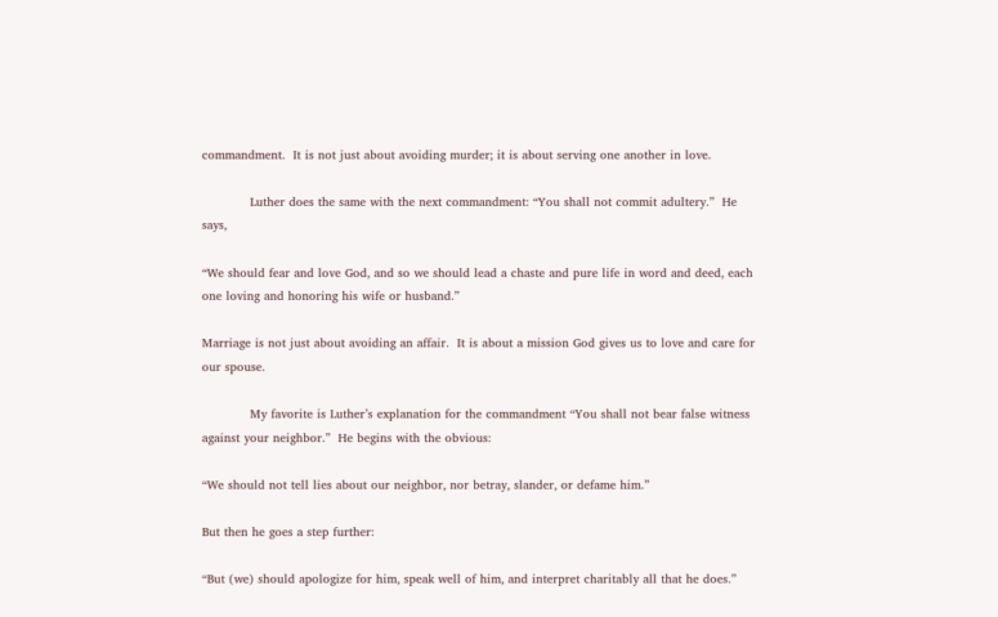commandment.  It is not just about avoiding murder; it is about serving one another in love.

            Luther does the same with the next commandment: “You shall not commit adultery.”  He says,

“We should fear and love God, and so we should lead a chaste and pure life in word and deed, each one loving and honoring his wife or husband.”

Marriage is not just about avoiding an affair.  It is about a mission God gives us to love and care for our spouse.

            My favorite is Luther’s explanation for the commandment “You shall not bear false witness against your neighbor.”  He begins with the obvious:

“We should not tell lies about our neighbor, nor betray, slander, or defame him.”

But then he goes a step further:

“But (we) should apologize for him, speak well of him, and interpret charitably all that he does.”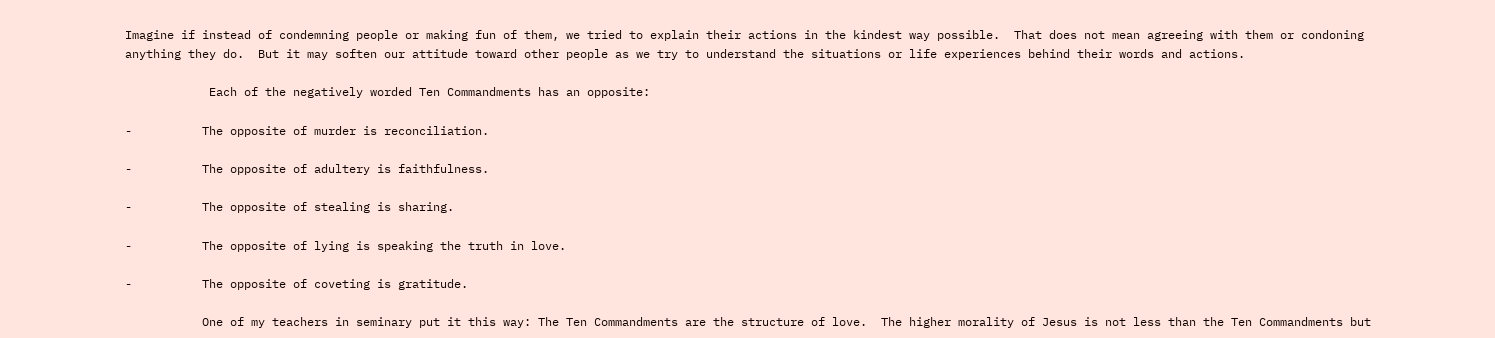Imagine if instead of condemning people or making fun of them, we tried to explain their actions in the kindest way possible.  That does not mean agreeing with them or condoning anything they do.  But it may soften our attitude toward other people as we try to understand the situations or life experiences behind their words and actions.

            Each of the negatively worded Ten Commandments has an opposite:

-          The opposite of murder is reconciliation.

-          The opposite of adultery is faithfulness.

-          The opposite of stealing is sharing.

-          The opposite of lying is speaking the truth in love.

-          The opposite of coveting is gratitude.

           One of my teachers in seminary put it this way: The Ten Commandments are the structure of love.  The higher morality of Jesus is not less than the Ten Commandments but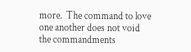more.  The command to love one another does not void the commandments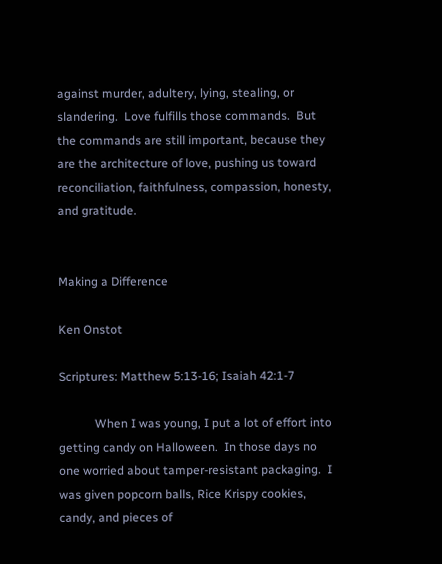against murder, adultery, lying, stealing, or slandering.  Love fulfills those commands.  But the commands are still important, because they are the architecture of love, pushing us toward reconciliation, faithfulness, compassion, honesty, and gratitude.


Making a Difference

Ken Onstot

Scriptures: Matthew 5:13-16; Isaiah 42:1-7

            When I was young, I put a lot of effort into getting candy on Halloween.  In those days no one worried about tamper-resistant packaging.  I was given popcorn balls, Rice Krispy cookies, candy, and pieces of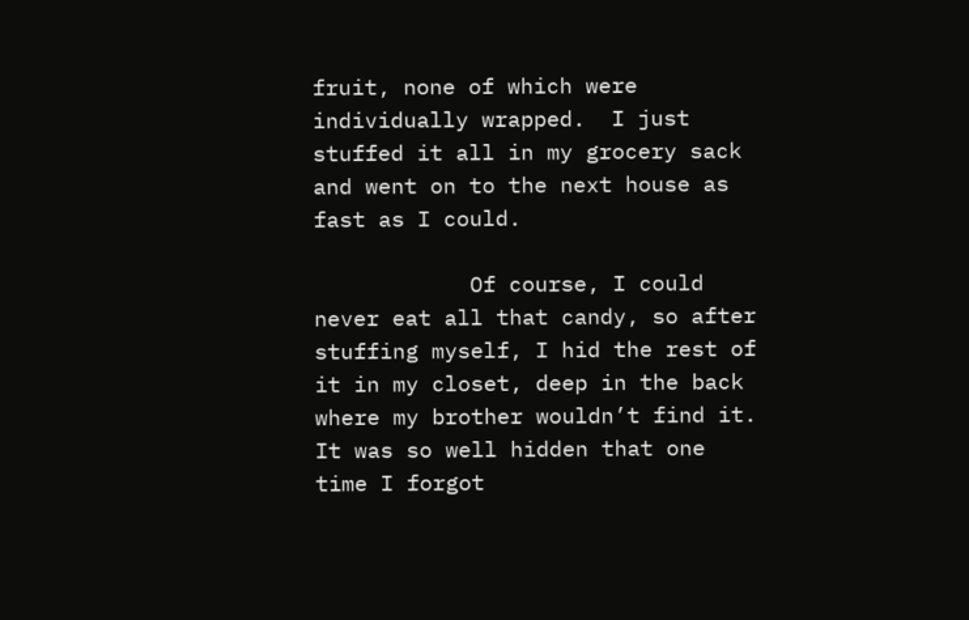fruit, none of which were individually wrapped.  I just stuffed it all in my grocery sack and went on to the next house as fast as I could.

            Of course, I could never eat all that candy, so after stuffing myself, I hid the rest of it in my closet, deep in the back where my brother wouldn’t find it.  It was so well hidden that one time I forgot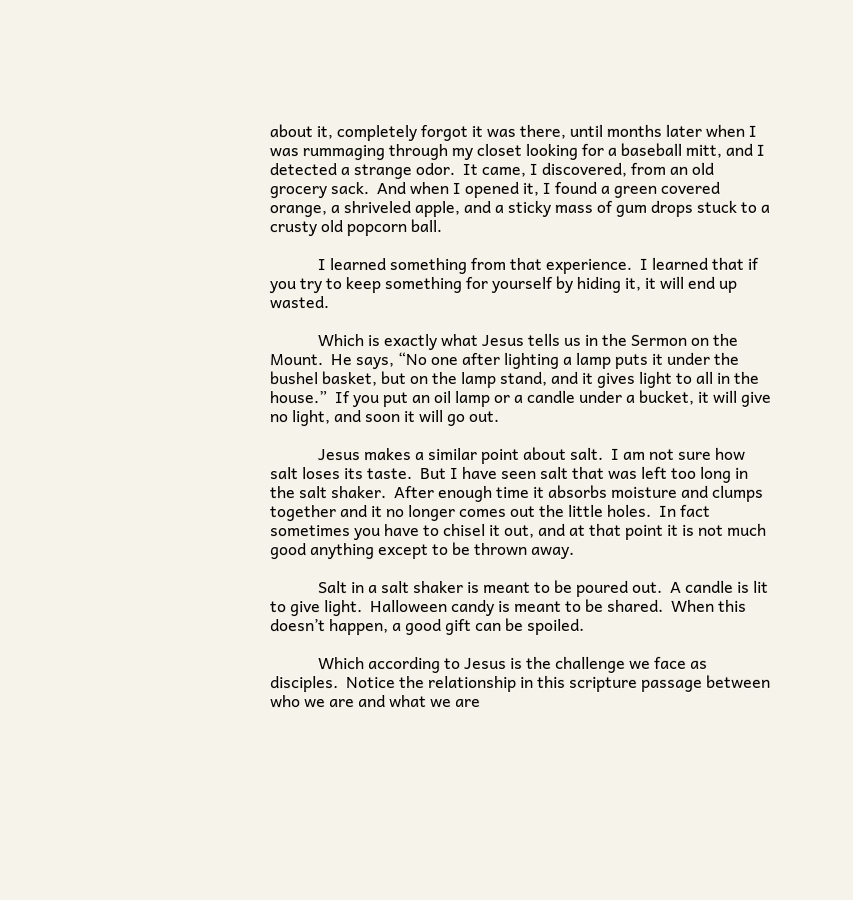about it, completely forgot it was there, until months later when I was rummaging through my closet looking for a baseball mitt, and I detected a strange odor.  It came, I discovered, from an old grocery sack.  And when I opened it, I found a green covered orange, a shriveled apple, and a sticky mass of gum drops stuck to a crusty old popcorn ball.

            I learned something from that experience.  I learned that if you try to keep something for yourself by hiding it, it will end up wasted.

            Which is exactly what Jesus tells us in the Sermon on the Mount.  He says, “No one after lighting a lamp puts it under the bushel basket, but on the lamp stand, and it gives light to all in the house.”  If you put an oil lamp or a candle under a bucket, it will give no light, and soon it will go out.

            Jesus makes a similar point about salt.  I am not sure how salt loses its taste.  But I have seen salt that was left too long in the salt shaker.  After enough time it absorbs moisture and clumps together and it no longer comes out the little holes.  In fact sometimes you have to chisel it out, and at that point it is not much good anything except to be thrown away.

            Salt in a salt shaker is meant to be poured out.  A candle is lit to give light.  Halloween candy is meant to be shared.  When this doesn’t happen, a good gift can be spoiled.

            Which according to Jesus is the challenge we face as disciples.  Notice the relationship in this scripture passage between who we are and what we are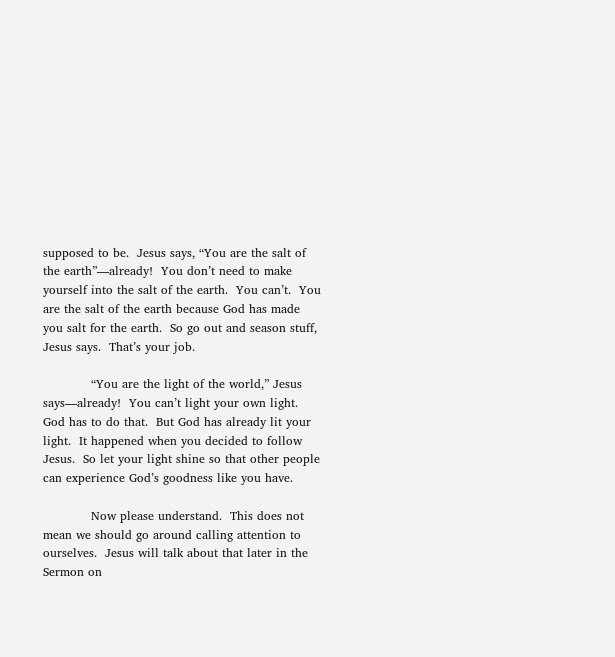supposed to be.  Jesus says, “You are the salt of the earth”—already!  You don’t need to make yourself into the salt of the earth.  You can’t.  You are the salt of the earth because God has made you salt for the earth.  So go out and season stuff, Jesus says.  That’s your job.

            “You are the light of the world,” Jesus says—already!  You can’t light your own light.  God has to do that.  But God has already lit your light.  It happened when you decided to follow Jesus.  So let your light shine so that other people can experience God’s goodness like you have.

            Now please understand.  This does not mean we should go around calling attention to ourselves.  Jesus will talk about that later in the Sermon on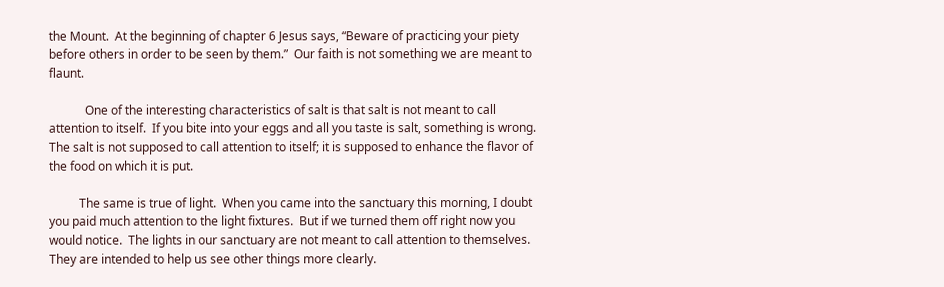the Mount.  At the beginning of chapter 6 Jesus says, “Beware of practicing your piety before others in order to be seen by them.”  Our faith is not something we are meant to flaunt.

            One of the interesting characteristics of salt is that salt is not meant to call attention to itself.  If you bite into your eggs and all you taste is salt, something is wrong.  The salt is not supposed to call attention to itself; it is supposed to enhance the flavor of the food on which it is put.

          The same is true of light.  When you came into the sanctuary this morning, I doubt you paid much attention to the light fixtures.  But if we turned them off right now you would notice.  The lights in our sanctuary are not meant to call attention to themselves.  They are intended to help us see other things more clearly.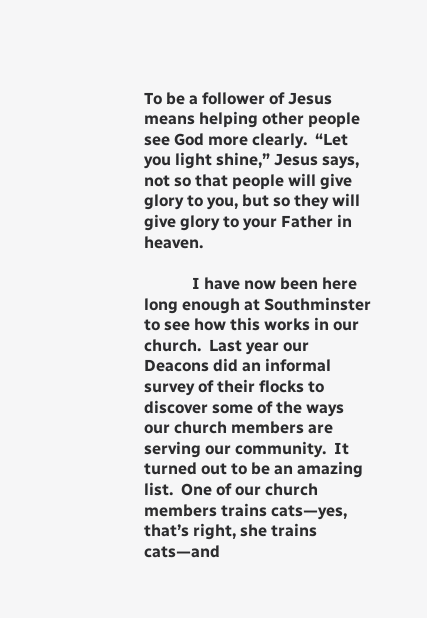To be a follower of Jesus means helping other people see God more clearly.  “Let you light shine,” Jesus says, not so that people will give glory to you, but so they will give glory to your Father in heaven.

            I have now been here long enough at Southminster to see how this works in our church.  Last year our Deacons did an informal survey of their flocks to discover some of the ways our church members are serving our community.  It turned out to be an amazing list.  One of our church members trains cats—yes, that’s right, she trains cats—and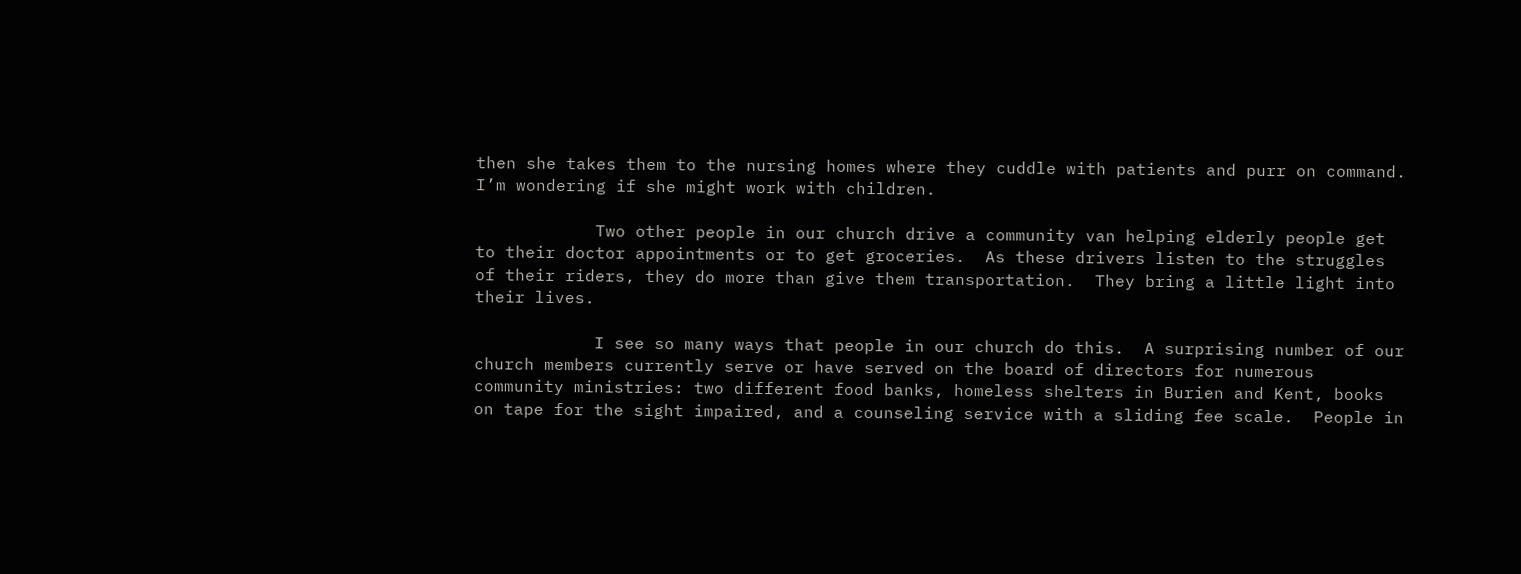then she takes them to the nursing homes where they cuddle with patients and purr on command.  I’m wondering if she might work with children.

            Two other people in our church drive a community van helping elderly people get to their doctor appointments or to get groceries.  As these drivers listen to the struggles of their riders, they do more than give them transportation.  They bring a little light into their lives.

            I see so many ways that people in our church do this.  A surprising number of our church members currently serve or have served on the board of directors for numerous community ministries: two different food banks, homeless shelters in Burien and Kent, books on tape for the sight impaired, and a counseling service with a sliding fee scale.  People in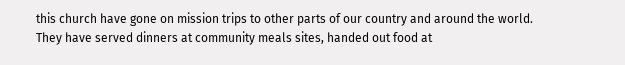this church have gone on mission trips to other parts of our country and around the world.  They have served dinners at community meals sites, handed out food at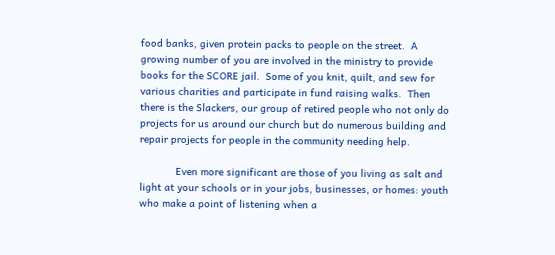food banks, given protein packs to people on the street.  A growing number of you are involved in the ministry to provide books for the SCORE jail.  Some of you knit, quilt, and sew for various charities and participate in fund raising walks.  Then there is the Slackers, our group of retired people who not only do projects for us around our church but do numerous building and repair projects for people in the community needing help.

            Even more significant are those of you living as salt and light at your schools or in your jobs, businesses, or homes: youth who make a point of listening when a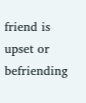friend is upset or befriending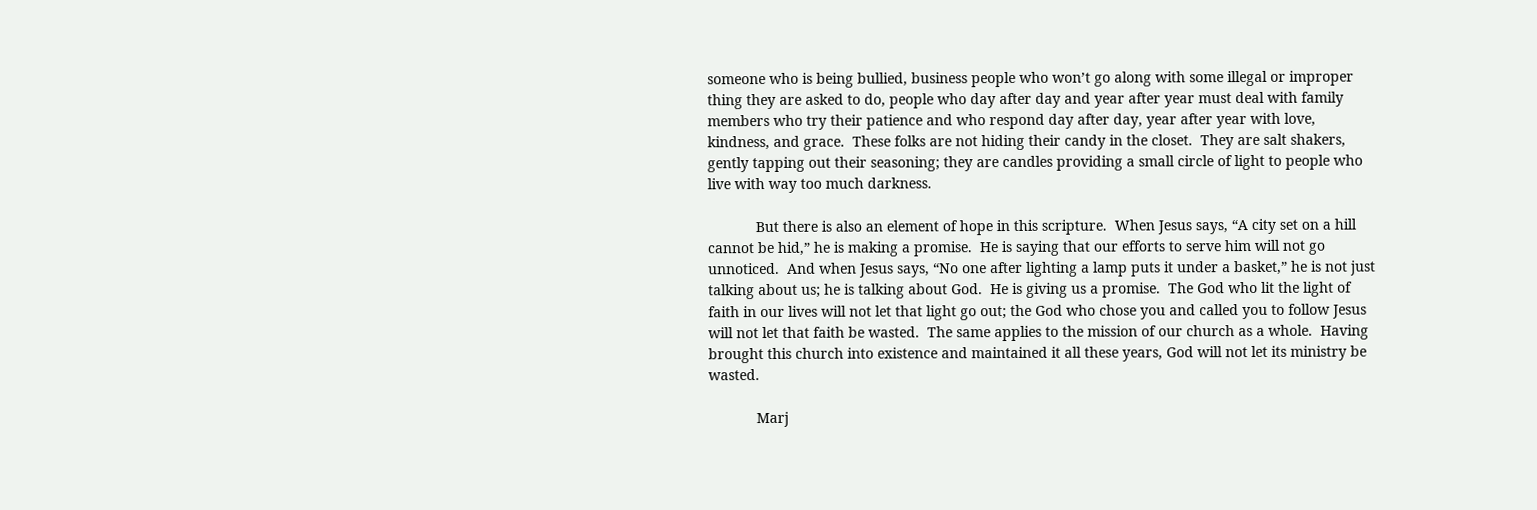someone who is being bullied, business people who won’t go along with some illegal or improper thing they are asked to do, people who day after day and year after year must deal with family members who try their patience and who respond day after day, year after year with love, kindness, and grace.  These folks are not hiding their candy in the closet.  They are salt shakers, gently tapping out their seasoning; they are candles providing a small circle of light to people who live with way too much darkness.

            But there is also an element of hope in this scripture.  When Jesus says, “A city set on a hill cannot be hid,” he is making a promise.  He is saying that our efforts to serve him will not go unnoticed.  And when Jesus says, “No one after lighting a lamp puts it under a basket,” he is not just talking about us; he is talking about God.  He is giving us a promise.  The God who lit the light of faith in our lives will not let that light go out; the God who chose you and called you to follow Jesus will not let that faith be wasted.  The same applies to the mission of our church as a whole.  Having brought this church into existence and maintained it all these years, God will not let its ministry be wasted.

            Marj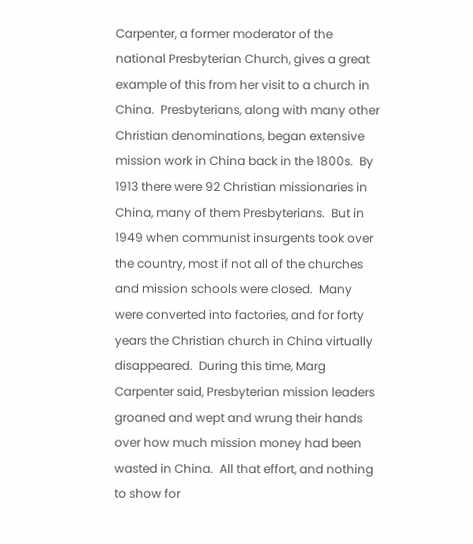Carpenter, a former moderator of the national Presbyterian Church, gives a great example of this from her visit to a church in China.  Presbyterians, along with many other Christian denominations, began extensive mission work in China back in the 1800s.  By 1913 there were 92 Christian missionaries in China, many of them Presbyterians.  But in 1949 when communist insurgents took over the country, most if not all of the churches and mission schools were closed.  Many were converted into factories, and for forty years the Christian church in China virtually disappeared.  During this time, Marg Carpenter said, Presbyterian mission leaders groaned and wept and wrung their hands over how much mission money had been wasted in China.  All that effort, and nothing to show for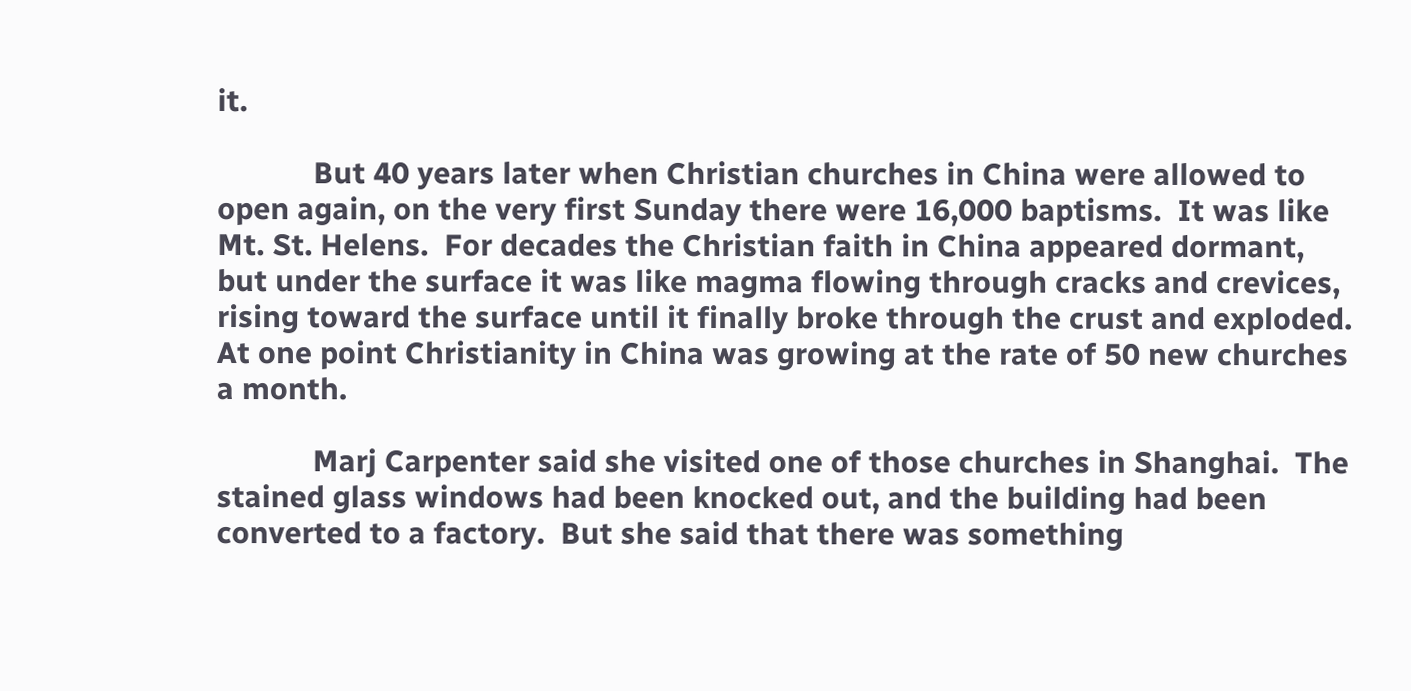it.

            But 40 years later when Christian churches in China were allowed to open again, on the very first Sunday there were 16,000 baptisms.  It was like Mt. St. Helens.  For decades the Christian faith in China appeared dormant, but under the surface it was like magma flowing through cracks and crevices, rising toward the surface until it finally broke through the crust and exploded.  At one point Christianity in China was growing at the rate of 50 new churches a month.

            Marj Carpenter said she visited one of those churches in Shanghai.  The stained glass windows had been knocked out, and the building had been converted to a factory.  But she said that there was something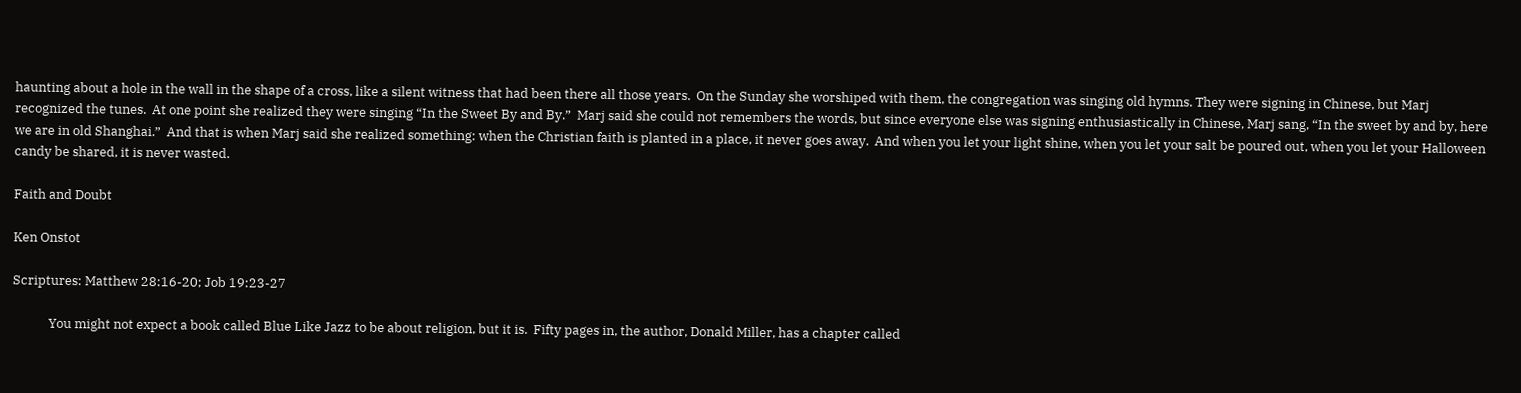haunting about a hole in the wall in the shape of a cross, like a silent witness that had been there all those years.  On the Sunday she worshiped with them, the congregation was singing old hymns. They were signing in Chinese, but Marj recognized the tunes.  At one point she realized they were singing “In the Sweet By and By.”  Marj said she could not remembers the words, but since everyone else was signing enthusiastically in Chinese, Marj sang, “In the sweet by and by, here we are in old Shanghai.”  And that is when Marj said she realized something: when the Christian faith is planted in a place, it never goes away.  And when you let your light shine, when you let your salt be poured out, when you let your Halloween candy be shared, it is never wasted.

Faith and Doubt

Ken Onstot

Scriptures: Matthew 28:16-20; Job 19:23-27

            You might not expect a book called Blue Like Jazz to be about religion, but it is.  Fifty pages in, the author, Donald Miller, has a chapter called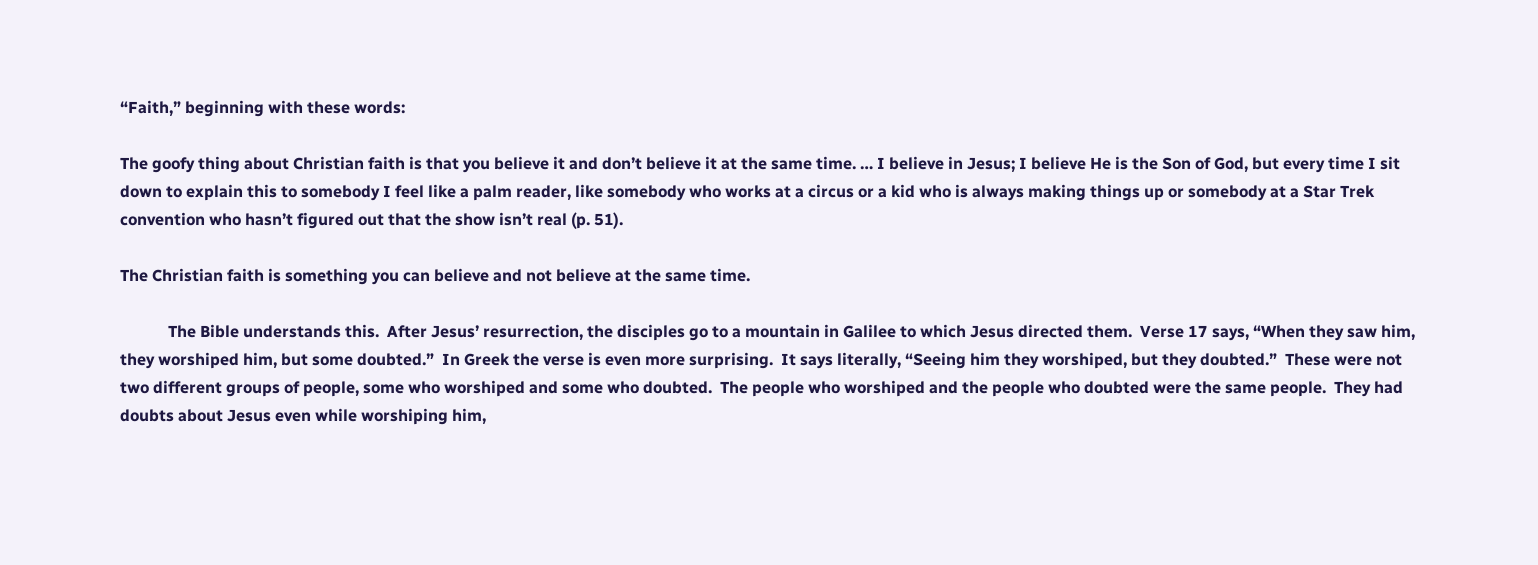“Faith,” beginning with these words:

The goofy thing about Christian faith is that you believe it and don’t believe it at the same time. … I believe in Jesus; I believe He is the Son of God, but every time I sit down to explain this to somebody I feel like a palm reader, like somebody who works at a circus or a kid who is always making things up or somebody at a Star Trek convention who hasn’t figured out that the show isn’t real (p. 51).

The Christian faith is something you can believe and not believe at the same time.

            The Bible understands this.  After Jesus’ resurrection, the disciples go to a mountain in Galilee to which Jesus directed them.  Verse 17 says, “When they saw him, they worshiped him, but some doubted.”  In Greek the verse is even more surprising.  It says literally, “Seeing him they worshiped, but they doubted.”  These were not two different groups of people, some who worshiped and some who doubted.  The people who worshiped and the people who doubted were the same people.  They had doubts about Jesus even while worshiping him,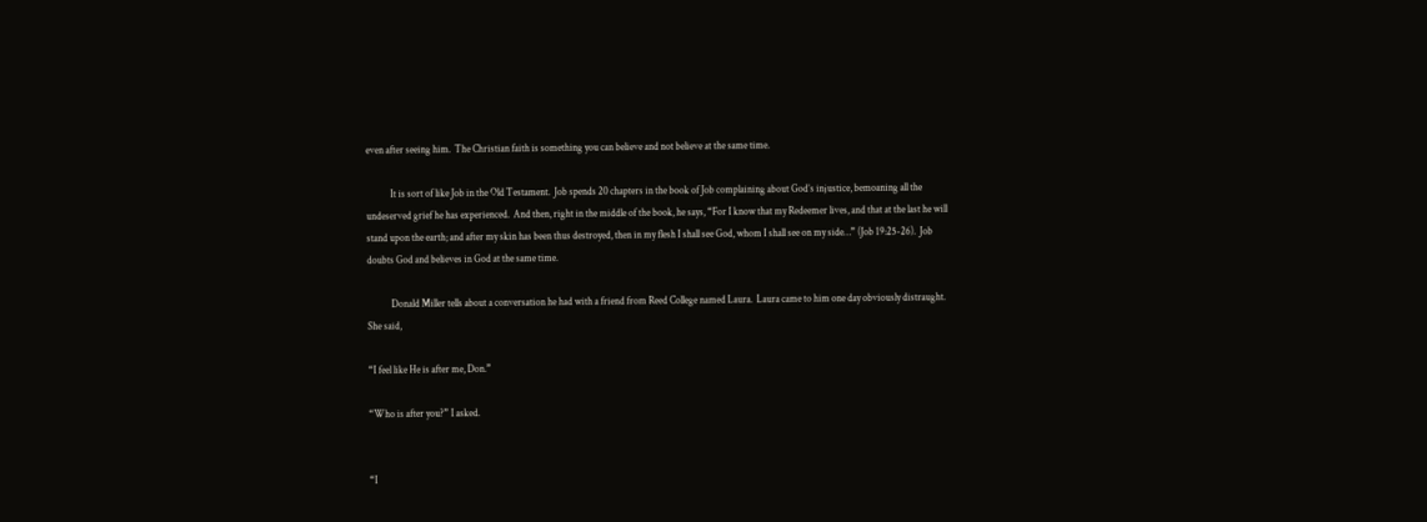even after seeing him.  The Christian faith is something you can believe and not believe at the same time.

            It is sort of like Job in the Old Testament.  Job spends 20 chapters in the book of Job complaining about God’s injustice, bemoaning all the undeserved grief he has experienced.  And then, right in the middle of the book, he says, “For I know that my Redeemer lives, and that at the last he will stand upon the earth; and after my skin has been thus destroyed, then in my flesh I shall see God, whom I shall see on my side…” (Job 19:25-26).  Job doubts God and believes in God at the same time.

            Donald Miller tells about a conversation he had with a friend from Reed College named Laura.  Laura came to him one day obviously distraught.  She said,

“I feel like He is after me, Don.”

“Who is after you?” I asked.


“I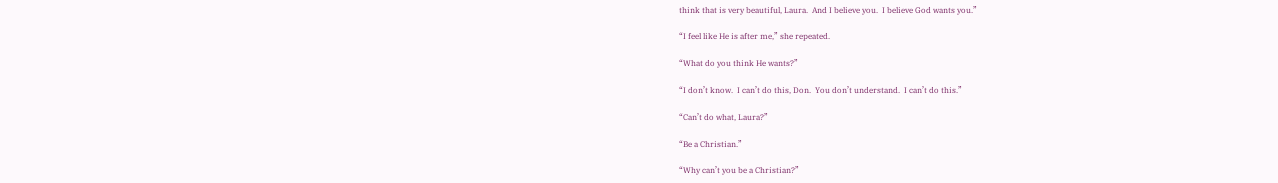think that is very beautiful, Laura.  And I believe you.  I believe God wants you.”

“I feel like He is after me,” she repeated.

“What do you think He wants?”

“I don’t know.  I can’t do this, Don.  You don’t understand.  I can’t do this.”

“Can’t do what, Laura?”

“Be a Christian.”

“Why can’t you be a Christian?”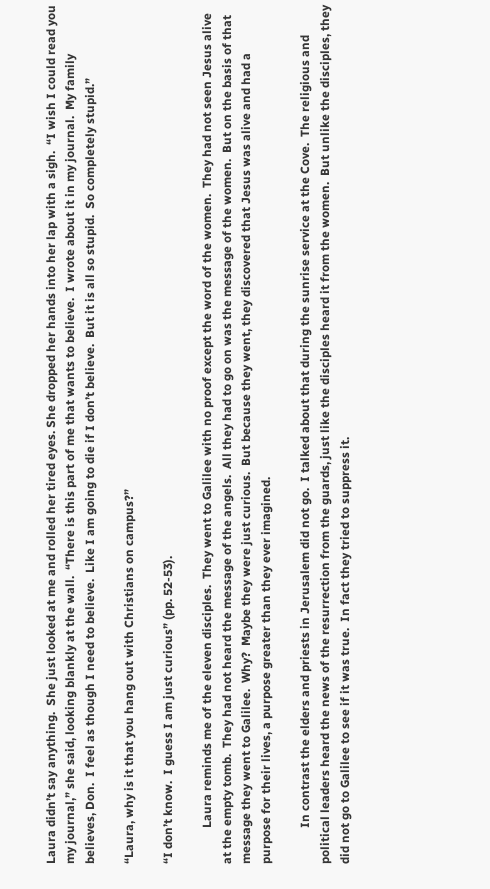Laura didn’t say anything.  She just looked at me and rolled her tired eyes. She dropped her hands into her lap with a sigh.  “I wish I could read you my journal,” she said, looking blankly at the wall.  “There is this part of me that wants to believe.  I wrote about it in my journal.  My family believes, Don.  I feel as though I need to believe.  Like I am going to die if I don’t believe.  But it is all so stupid.  So completely stupid.”

“Laura, why is it that you hang out with Christians on campus?”

“I don’t know.  I guess I am just curious” (pp. 52-53).

            Laura reminds me of the eleven disciples.  They went to Galilee with no proof except the word of the women.  They had not seen Jesus alive at the empty tomb.  They had not heard the message of the angels.  All they had to go on was the message of the women.  But on the basis of that message they went to Galilee.  Why?  Maybe they were just curious.  But because they went, they discovered that Jesus was alive and had a purpose for their lives, a purpose greater than they ever imagined.

            In contrast the elders and priests in Jerusalem did not go.  I talked about that during the sunrise service at the Cove.  The religious and political leaders heard the news of the resurrection from the guards, just like the disciples heard it from the women.  But unlike the disciples, they did not go to Galilee to see if it was true.  In fact they tried to suppress it.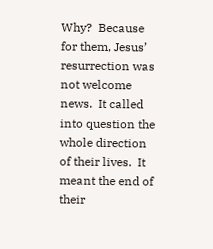Why?  Because for them, Jesus’ resurrection was not welcome news.  It called into question the whole direction of their lives.  It meant the end of their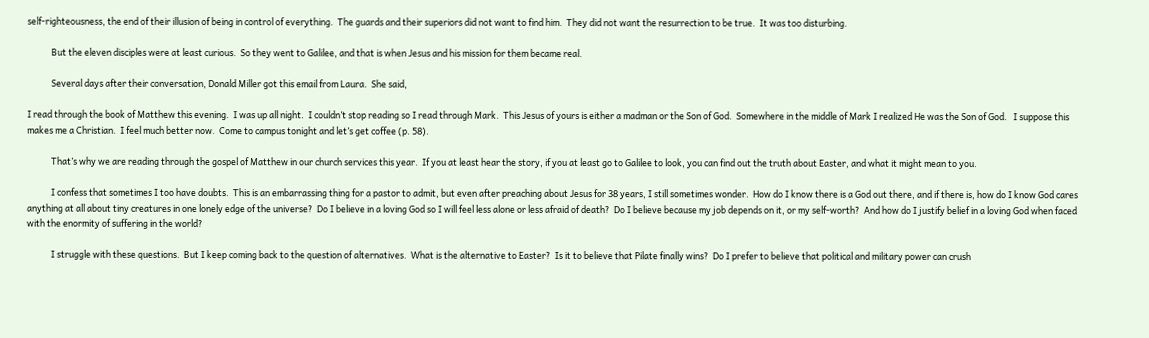self-righteousness, the end of their illusion of being in control of everything.  The guards and their superiors did not want to find him.  They did not want the resurrection to be true.  It was too disturbing.

            But the eleven disciples were at least curious.  So they went to Galilee, and that is when Jesus and his mission for them became real.

            Several days after their conversation, Donald Miller got this email from Laura.  She said,

I read through the book of Matthew this evening.  I was up all night.  I couldn’t stop reading so I read through Mark.  This Jesus of yours is either a madman or the Son of God.  Somewhere in the middle of Mark I realized He was the Son of God.   I suppose this makes me a Christian.  I feel much better now.  Come to campus tonight and let’s get coffee (p. 58).

            That’s why we are reading through the gospel of Matthew in our church services this year.  If you at least hear the story, if you at least go to Galilee to look, you can find out the truth about Easter, and what it might mean to you.

            I confess that sometimes I too have doubts.  This is an embarrassing thing for a pastor to admit, but even after preaching about Jesus for 38 years, I still sometimes wonder.  How do I know there is a God out there, and if there is, how do I know God cares anything at all about tiny creatures in one lonely edge of the universe?  Do I believe in a loving God so I will feel less alone or less afraid of death?  Do I believe because my job depends on it, or my self-worth?  And how do I justify belief in a loving God when faced with the enormity of suffering in the world?

            I struggle with these questions.  But I keep coming back to the question of alternatives.  What is the alternative to Easter?  Is it to believe that Pilate finally wins?  Do I prefer to believe that political and military power can crush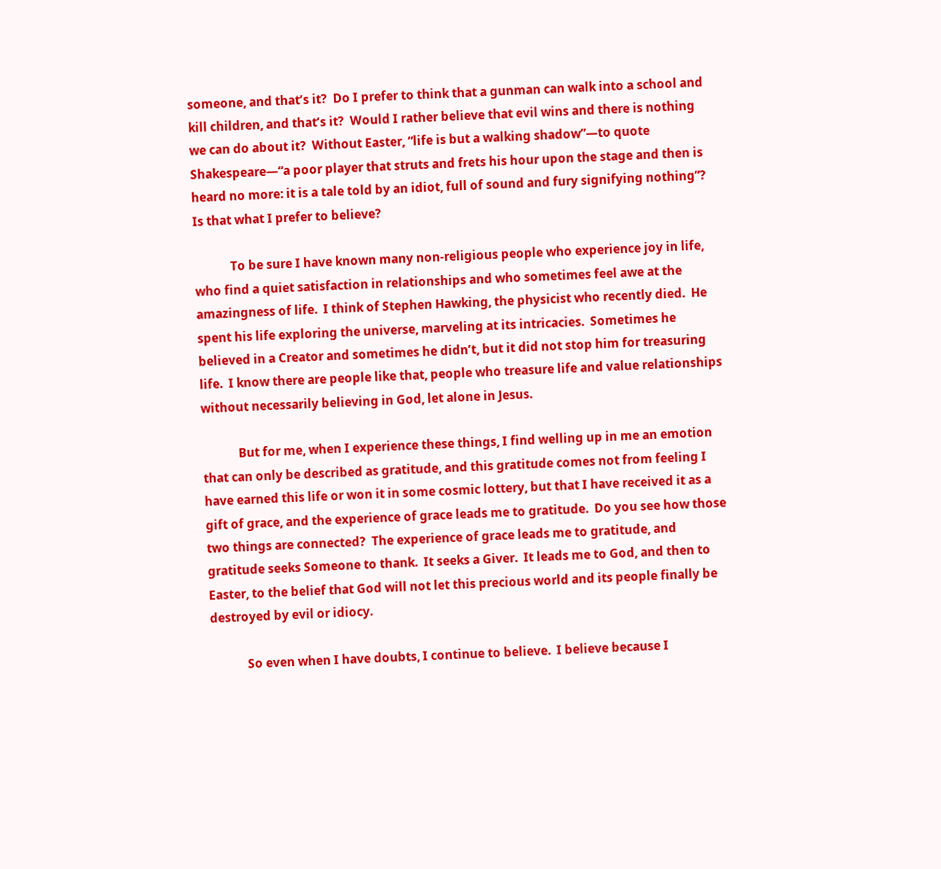someone, and that’s it?  Do I prefer to think that a gunman can walk into a school and kill children, and that’s it?  Would I rather believe that evil wins and there is nothing we can do about it?  Without Easter, “life is but a walking shadow”—to quote Shakespeare—“a poor player that struts and frets his hour upon the stage and then is heard no more: it is a tale told by an idiot, full of sound and fury signifying nothing”?  Is that what I prefer to believe?

            To be sure I have known many non-religious people who experience joy in life, who find a quiet satisfaction in relationships and who sometimes feel awe at the amazingness of life.  I think of Stephen Hawking, the physicist who recently died.  He spent his life exploring the universe, marveling at its intricacies.  Sometimes he believed in a Creator and sometimes he didn’t, but it did not stop him for treasuring life.  I know there are people like that, people who treasure life and value relationships without necessarily believing in God, let alone in Jesus.

            But for me, when I experience these things, I find welling up in me an emotion that can only be described as gratitude, and this gratitude comes not from feeling I have earned this life or won it in some cosmic lottery, but that I have received it as a gift of grace, and the experience of grace leads me to gratitude.  Do you see how those two things are connected?  The experience of grace leads me to gratitude, and gratitude seeks Someone to thank.  It seeks a Giver.  It leads me to God, and then to Easter, to the belief that God will not let this precious world and its people finally be destroyed by evil or idiocy.

            So even when I have doubts, I continue to believe.  I believe because I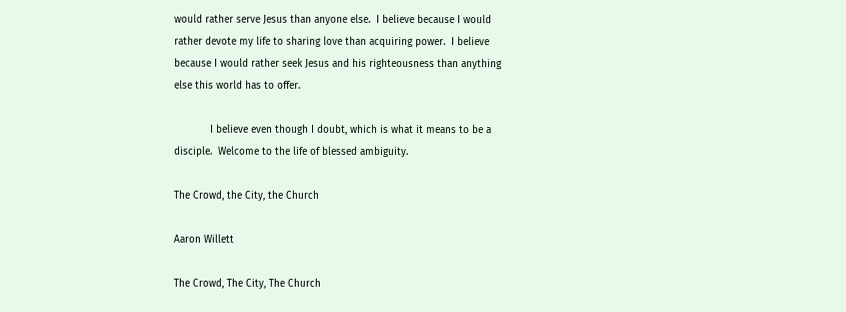would rather serve Jesus than anyone else.  I believe because I would rather devote my life to sharing love than acquiring power.  I believe because I would rather seek Jesus and his righteousness than anything else this world has to offer.

            I believe even though I doubt, which is what it means to be a disciple.  Welcome to the life of blessed ambiguity.

The Crowd, the City, the Church

Aaron Willett

The Crowd, The City, The Church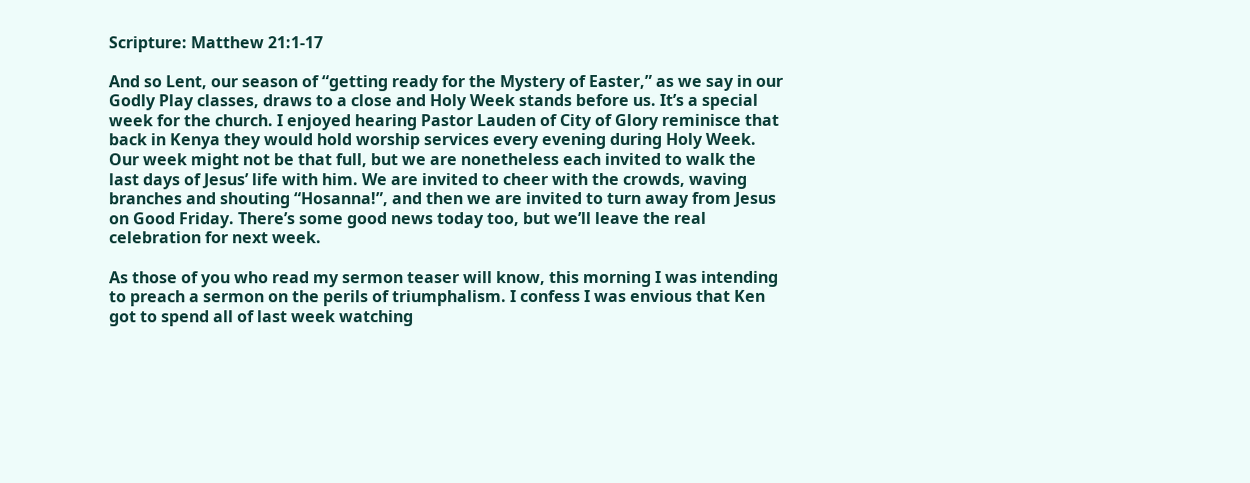Scripture: Matthew 21:1-17

And so Lent, our season of “getting ready for the Mystery of Easter,” as we say in our Godly Play classes, draws to a close and Holy Week stands before us. It’s a special week for the church. I enjoyed hearing Pastor Lauden of City of Glory reminisce that back in Kenya they would hold worship services every evening during Holy Week. Our week might not be that full, but we are nonetheless each invited to walk the last days of Jesus’ life with him. We are invited to cheer with the crowds, waving branches and shouting “Hosanna!”, and then we are invited to turn away from Jesus on Good Friday. There’s some good news today too, but we’ll leave the real celebration for next week.

As those of you who read my sermon teaser will know, this morning I was intending to preach a sermon on the perils of triumphalism. I confess I was envious that Ken got to spend all of last week watching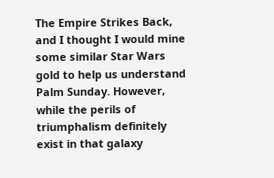The Empire Strikes Back, and I thought I would mine some similar Star Wars gold to help us understand Palm Sunday. However, while the perils of triumphalism definitely exist in that galaxy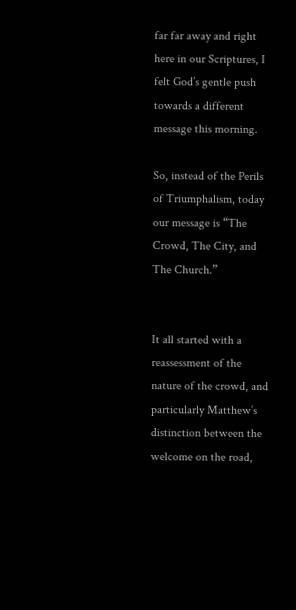far far away and right here in our Scriptures, I felt God’s gentle push towards a different message this morning.

So, instead of the Perils of Triumphalism, today our message is “The Crowd, The City, and The Church.”


It all started with a reassessment of the nature of the crowd, and particularly Matthew’s distinction between the welcome on the road,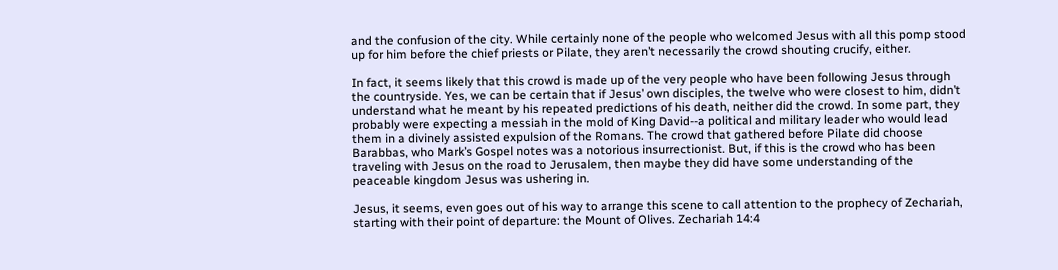and the confusion of the city. While certainly none of the people who welcomed Jesus with all this pomp stood up for him before the chief priests or Pilate, they aren’t necessarily the crowd shouting crucify, either.

In fact, it seems likely that this crowd is made up of the very people who have been following Jesus through the countryside. Yes, we can be certain that if Jesus’ own disciples, the twelve who were closest to him, didn’t understand what he meant by his repeated predictions of his death, neither did the crowd. In some part, they probably were expecting a messiah in the mold of King David--a political and military leader who would lead them in a divinely assisted expulsion of the Romans. The crowd that gathered before Pilate did choose Barabbas, who Mark’s Gospel notes was a notorious insurrectionist. But, if this is the crowd who has been traveling with Jesus on the road to Jerusalem, then maybe they did have some understanding of the peaceable kingdom Jesus was ushering in.

Jesus, it seems, even goes out of his way to arrange this scene to call attention to the prophecy of Zechariah, starting with their point of departure: the Mount of Olives. Zechariah 14:4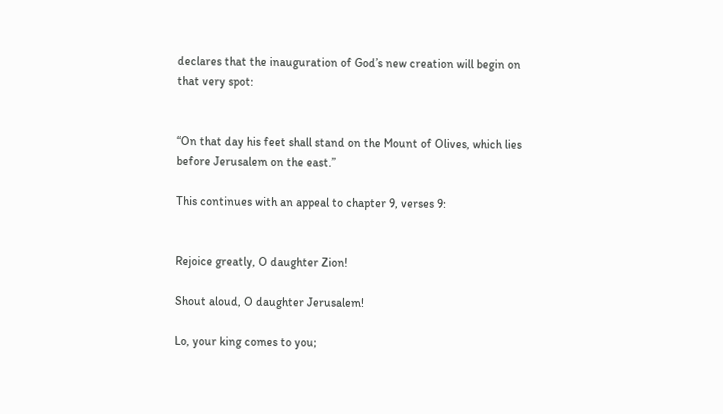declares that the inauguration of God’s new creation will begin on that very spot:


“On that day his feet shall stand on the Mount of Olives, which lies before Jerusalem on the east.”

This continues with an appeal to chapter 9, verses 9:


Rejoice greatly, O daughter Zion!

Shout aloud, O daughter Jerusalem!

Lo, your king comes to you;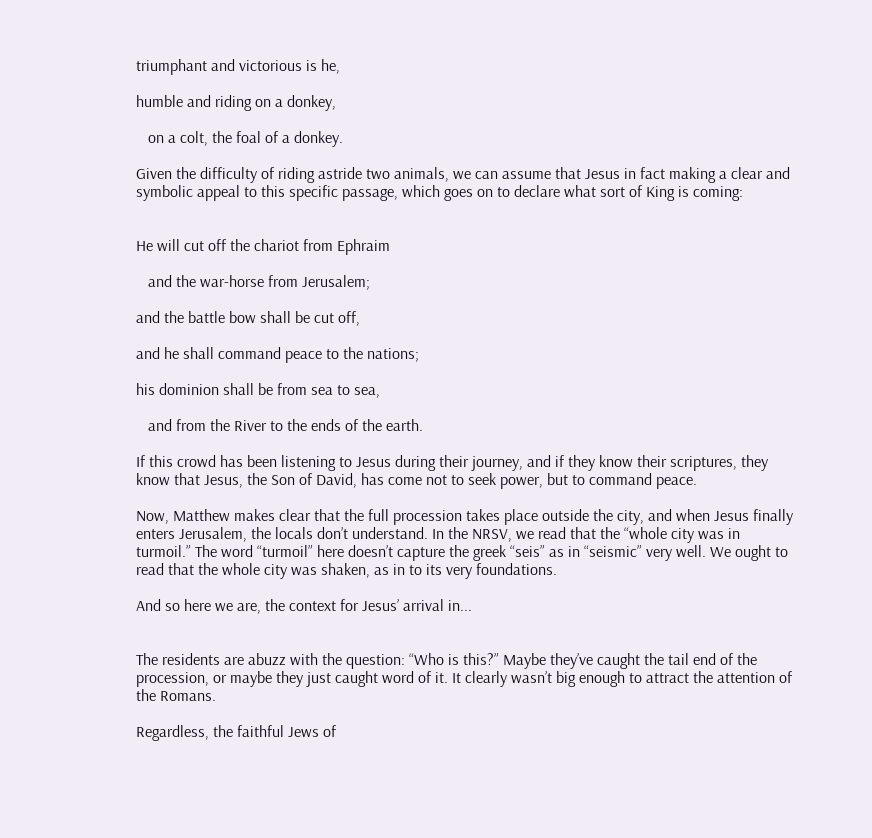triumphant and victorious is he,

humble and riding on a donkey,

   on a colt, the foal of a donkey.

Given the difficulty of riding astride two animals, we can assume that Jesus in fact making a clear and symbolic appeal to this specific passage, which goes on to declare what sort of King is coming:


He will cut off the chariot from Ephraim

   and the war-horse from Jerusalem;

and the battle bow shall be cut off,

and he shall command peace to the nations;

his dominion shall be from sea to sea,

   and from the River to the ends of the earth.

If this crowd has been listening to Jesus during their journey, and if they know their scriptures, they know that Jesus, the Son of David, has come not to seek power, but to command peace.

Now, Matthew makes clear that the full procession takes place outside the city, and when Jesus finally enters Jerusalem, the locals don’t understand. In the NRSV, we read that the “whole city was in turmoil.” The word “turmoil” here doesn’t capture the greek “seis” as in “seismic” very well. We ought to read that the whole city was shaken, as in to its very foundations.

And so here we are, the context for Jesus’ arrival in...


The residents are abuzz with the question: “Who is this?” Maybe they’ve caught the tail end of the procession, or maybe they just caught word of it. It clearly wasn’t big enough to attract the attention of the Romans.

Regardless, the faithful Jews of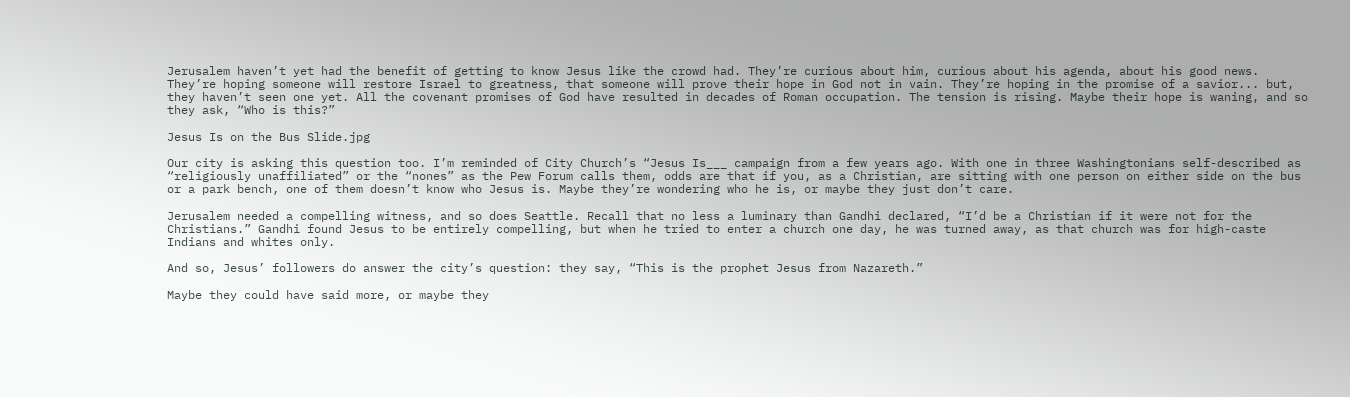Jerusalem haven’t yet had the benefit of getting to know Jesus like the crowd had. They’re curious about him, curious about his agenda, about his good news. They’re hoping someone will restore Israel to greatness, that someone will prove their hope in God not in vain. They’re hoping in the promise of a savior... but, they haven’t seen one yet. All the covenant promises of God have resulted in decades of Roman occupation. The tension is rising. Maybe their hope is waning, and so they ask, “Who is this?”

Jesus Is on the Bus Slide.jpg

Our city is asking this question too. I’m reminded of City Church’s “Jesus Is___ campaign from a few years ago. With one in three Washingtonians self-described as “religiously unaffiliated” or the “nones” as the Pew Forum calls them, odds are that if you, as a Christian, are sitting with one person on either side on the bus or a park bench, one of them doesn’t know who Jesus is. Maybe they’re wondering who he is, or maybe they just don’t care.

Jerusalem needed a compelling witness, and so does Seattle. Recall that no less a luminary than Gandhi declared, “I’d be a Christian if it were not for the Christians.” Gandhi found Jesus to be entirely compelling, but when he tried to enter a church one day, he was turned away, as that church was for high-caste Indians and whites only.

And so, Jesus’ followers do answer the city’s question: they say, “This is the prophet Jesus from Nazareth.”

Maybe they could have said more, or maybe they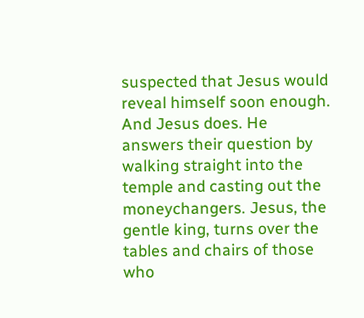suspected that Jesus would reveal himself soon enough. And Jesus does. He answers their question by walking straight into the temple and casting out the moneychangers. Jesus, the gentle king, turns over the tables and chairs of those who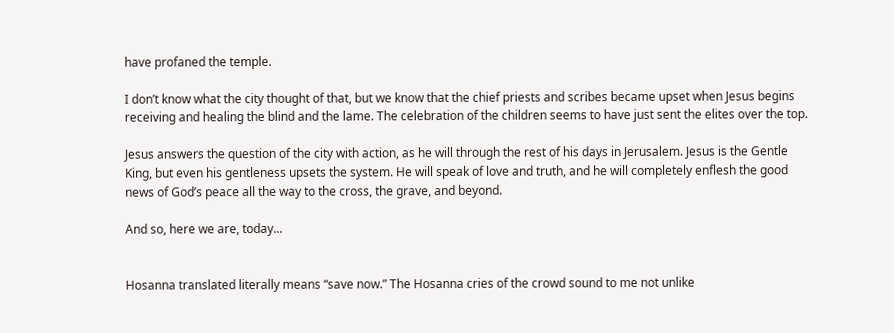have profaned the temple.

I don’t know what the city thought of that, but we know that the chief priests and scribes became upset when Jesus begins receiving and healing the blind and the lame. The celebration of the children seems to have just sent the elites over the top.

Jesus answers the question of the city with action, as he will through the rest of his days in Jerusalem. Jesus is the Gentle King, but even his gentleness upsets the system. He will speak of love and truth, and he will completely enflesh the good news of God’s peace all the way to the cross, the grave, and beyond.

And so, here we are, today...


Hosanna translated literally means “save now.” The Hosanna cries of the crowd sound to me not unlike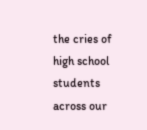the cries of high school students across our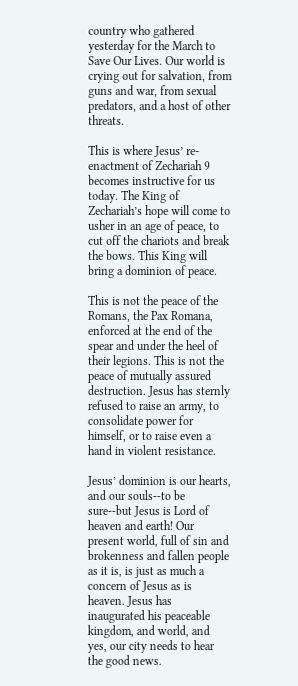country who gathered yesterday for the March to Save Our Lives. Our world is crying out for salvation, from guns and war, from sexual predators, and a host of other threats.

This is where Jesus’ re-enactment of Zechariah 9 becomes instructive for us today. The King of Zechariah’s hope will come to usher in an age of peace, to cut off the chariots and break the bows. This King will bring a dominion of peace.

This is not the peace of the Romans, the Pax Romana, enforced at the end of the spear and under the heel of their legions. This is not the peace of mutually assured destruction. Jesus has sternly refused to raise an army, to consolidate power for himself, or to raise even a hand in violent resistance.

Jesus’ dominion is our hearts, and our souls--to be sure--but Jesus is Lord of heaven and earth! Our present world, full of sin and brokenness and fallen people as it is, is just as much a concern of Jesus as is heaven. Jesus has inaugurated his peaceable kingdom, and world, and yes, our city needs to hear the good news.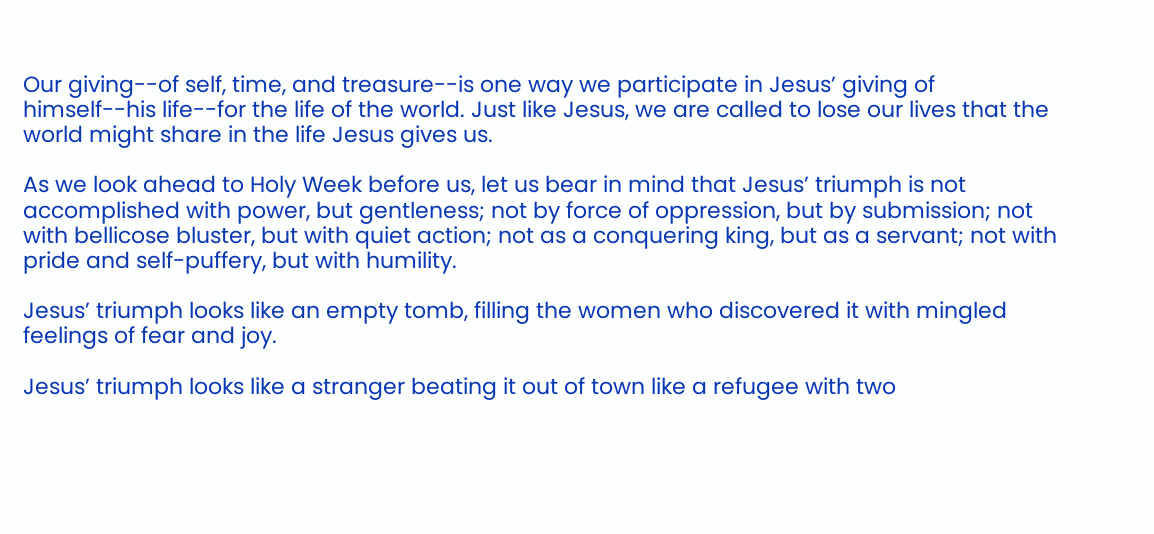Our giving--of self, time, and treasure--is one way we participate in Jesus’ giving of himself--his life--for the life of the world. Just like Jesus, we are called to lose our lives that the world might share in the life Jesus gives us.

As we look ahead to Holy Week before us, let us bear in mind that Jesus’ triumph is not accomplished with power, but gentleness; not by force of oppression, but by submission; not with bellicose bluster, but with quiet action; not as a conquering king, but as a servant; not with pride and self-puffery, but with humility.

Jesus’ triumph looks like an empty tomb, filling the women who discovered it with mingled feelings of fear and joy.

Jesus’ triumph looks like a stranger beating it out of town like a refugee with two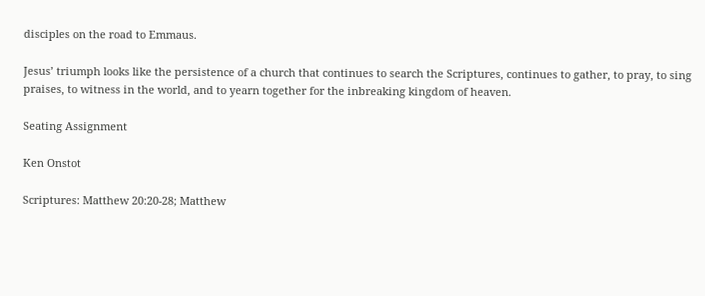disciples on the road to Emmaus.

Jesus’ triumph looks like the persistence of a church that continues to search the Scriptures, continues to gather, to pray, to sing praises, to witness in the world, and to yearn together for the inbreaking kingdom of heaven.

Seating Assignment

Ken Onstot

Scriptures: Matthew 20:20-28; Matthew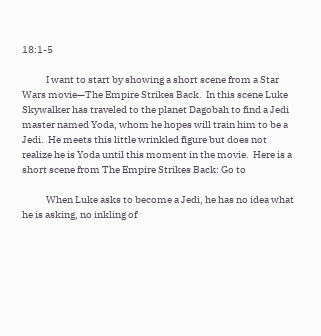18:1-5

            I want to start by showing a short scene from a Star Wars movie—The Empire Strikes Back.  In this scene Luke Skywalker has traveled to the planet Dagobah to find a Jedi master named Yoda, whom he hopes will train him to be a Jedi.  He meets this little wrinkled figure but does not realize he is Yoda until this moment in the movie.  Here is a short scene from The Empire Strikes Back: Go to

            When Luke asks to become a Jedi, he has no idea what he is asking, no inkling of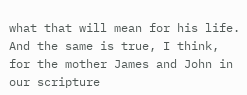what that will mean for his life.  And the same is true, I think, for the mother James and John in our scripture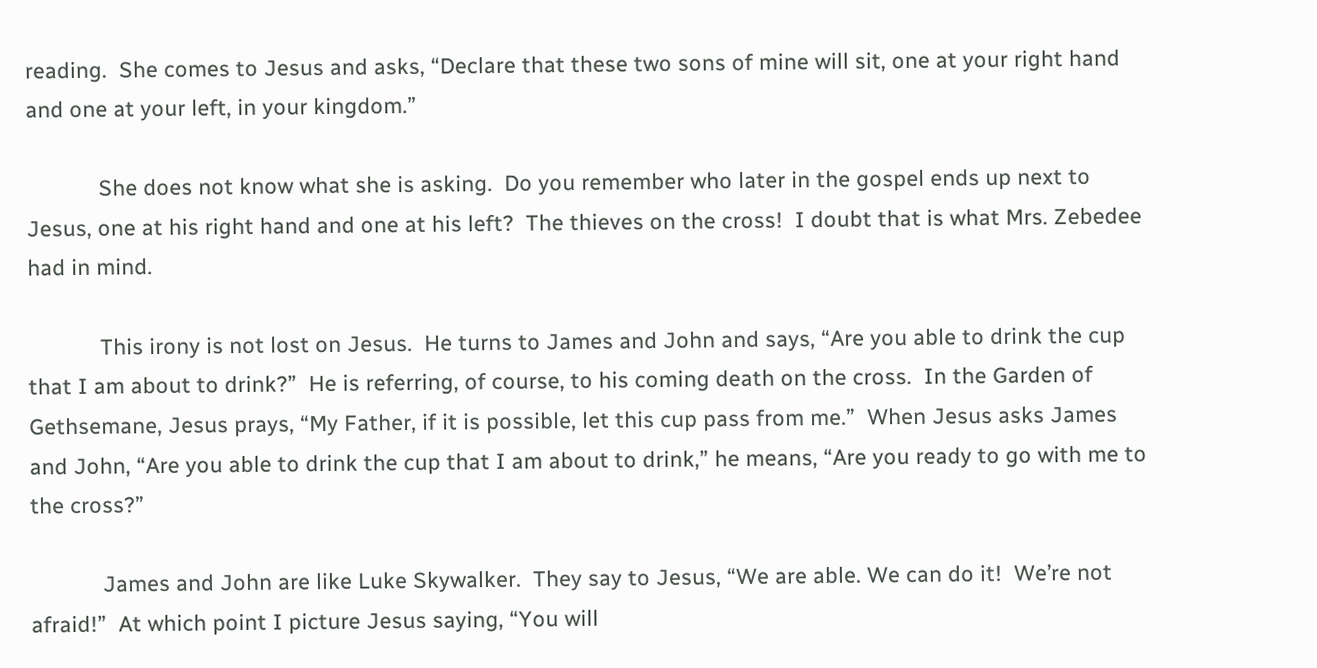reading.  She comes to Jesus and asks, “Declare that these two sons of mine will sit, one at your right hand and one at your left, in your kingdom.”

            She does not know what she is asking.  Do you remember who later in the gospel ends up next to Jesus, one at his right hand and one at his left?  The thieves on the cross!  I doubt that is what Mrs. Zebedee had in mind.

            This irony is not lost on Jesus.  He turns to James and John and says, “Are you able to drink the cup that I am about to drink?”  He is referring, of course, to his coming death on the cross.  In the Garden of Gethsemane, Jesus prays, “My Father, if it is possible, let this cup pass from me.”  When Jesus asks James and John, “Are you able to drink the cup that I am about to drink,” he means, “Are you ready to go with me to the cross?”

            James and John are like Luke Skywalker.  They say to Jesus, “We are able. We can do it!  We’re not afraid!”  At which point I picture Jesus saying, “You will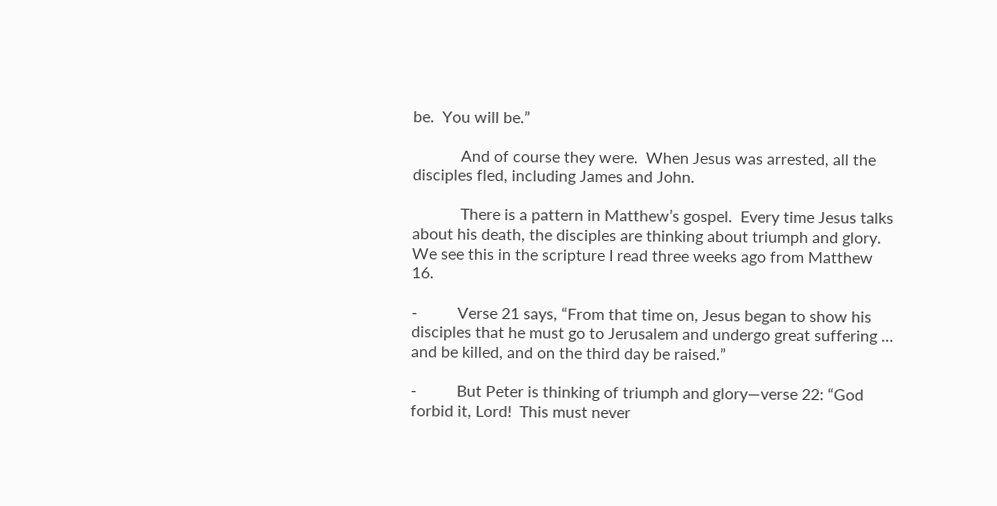be.  You will be.”

            And of course they were.  When Jesus was arrested, all the disciples fled, including James and John.

            There is a pattern in Matthew’s gospel.  Every time Jesus talks about his death, the disciples are thinking about triumph and glory.  We see this in the scripture I read three weeks ago from Matthew 16.

-          Verse 21 says, “From that time on, Jesus began to show his disciples that he must go to Jerusalem and undergo great suffering … and be killed, and on the third day be raised.”

-          But Peter is thinking of triumph and glory—verse 22: “God forbid it, Lord!  This must never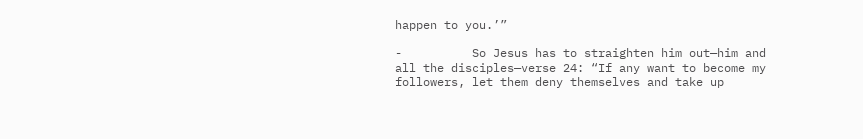happen to you.’”

-          So Jesus has to straighten him out—him and all the disciples—verse 24: “If any want to become my followers, let them deny themselves and take up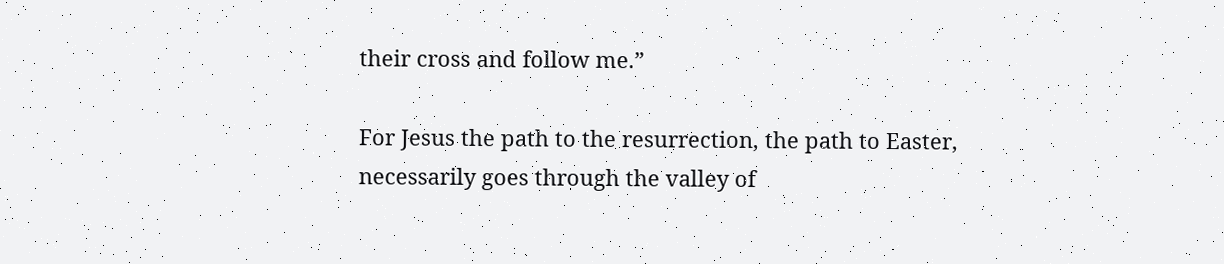their cross and follow me.”

For Jesus the path to the resurrection, the path to Easter, necessarily goes through the valley of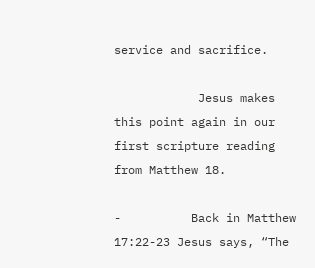service and sacrifice.

            Jesus makes this point again in our first scripture reading from Matthew 18.

-          Back in Matthew 17:22-23 Jesus says, “The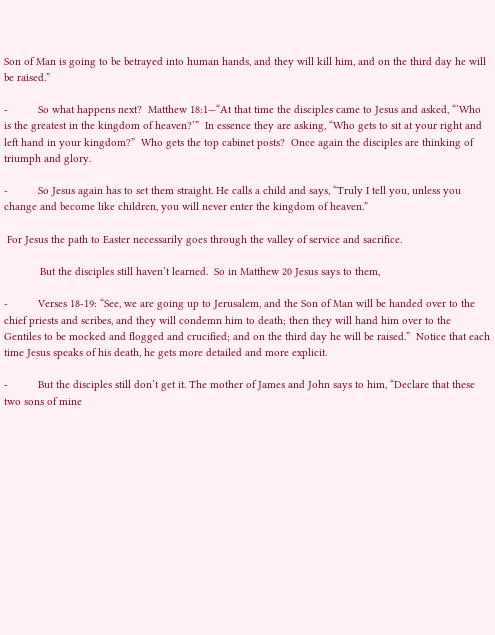Son of Man is going to be betrayed into human hands, and they will kill him, and on the third day he will be raised.”

-          So what happens next?  Matthew 18:1—“At that time the disciples came to Jesus and asked, “’Who is the greatest in the kingdom of heaven?’”  In essence they are asking, “Who gets to sit at your right and left hand in your kingdom?”  Who gets the top cabinet posts?  Once again the disciples are thinking of triumph and glory.

-          So Jesus again has to set them straight. He calls a child and says, “Truly I tell you, unless you change and become like children, you will never enter the kingdom of heaven.”

 For Jesus the path to Easter necessarily goes through the valley of service and sacrifice.

            But the disciples still haven’t learned.  So in Matthew 20 Jesus says to them,

-          Verses 18-19: “See, we are going up to Jerusalem, and the Son of Man will be handed over to the chief priests and scribes, and they will condemn him to death; then they will hand him over to the Gentiles to be mocked and flogged and crucified; and on the third day he will be raised.”  Notice that each time Jesus speaks of his death, he gets more detailed and more explicit.

-          But the disciples still don’t get it. The mother of James and John says to him, “Declare that these two sons of mine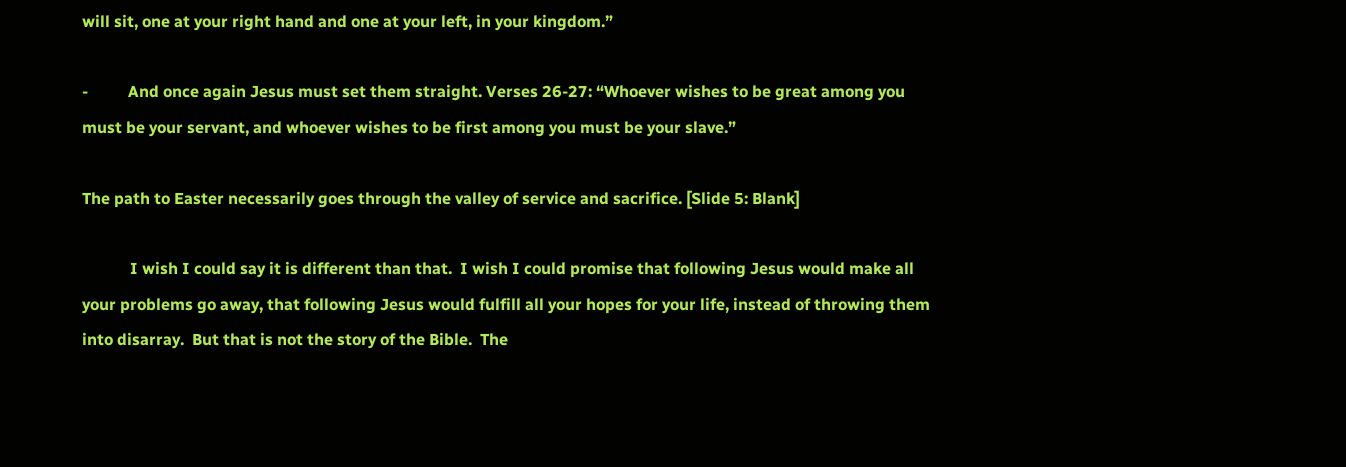will sit, one at your right hand and one at your left, in your kingdom.”

-          And once again Jesus must set them straight. Verses 26-27: “Whoever wishes to be great among you must be your servant, and whoever wishes to be first among you must be your slave.”

The path to Easter necessarily goes through the valley of service and sacrifice. [Slide 5: Blank]

            I wish I could say it is different than that.  I wish I could promise that following Jesus would make all your problems go away, that following Jesus would fulfill all your hopes for your life, instead of throwing them into disarray.  But that is not the story of the Bible.  The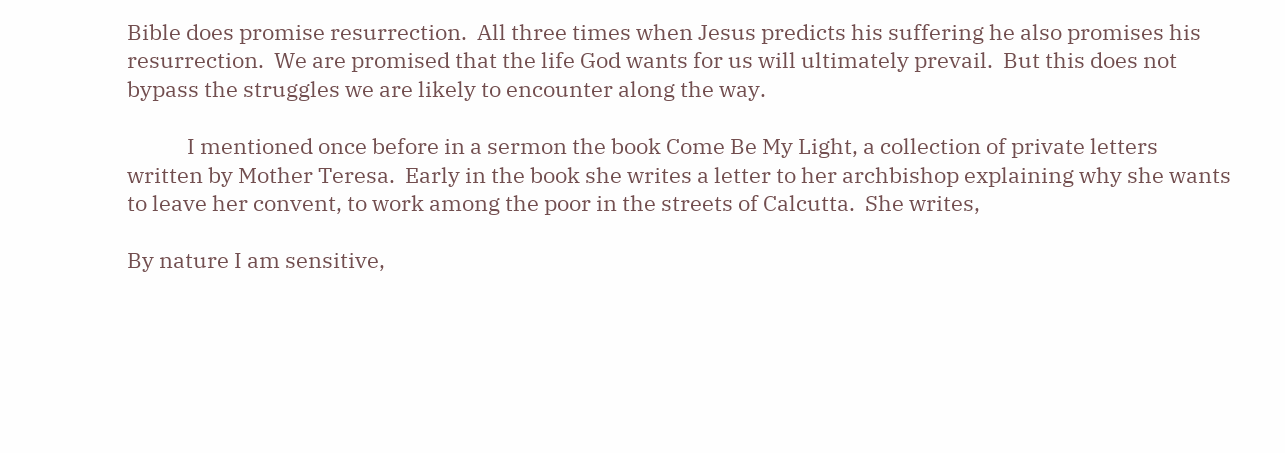Bible does promise resurrection.  All three times when Jesus predicts his suffering he also promises his resurrection.  We are promised that the life God wants for us will ultimately prevail.  But this does not bypass the struggles we are likely to encounter along the way.

            I mentioned once before in a sermon the book Come Be My Light, a collection of private letters written by Mother Teresa.  Early in the book she writes a letter to her archbishop explaining why she wants to leave her convent, to work among the poor in the streets of Calcutta.  She writes,

By nature I am sensitive,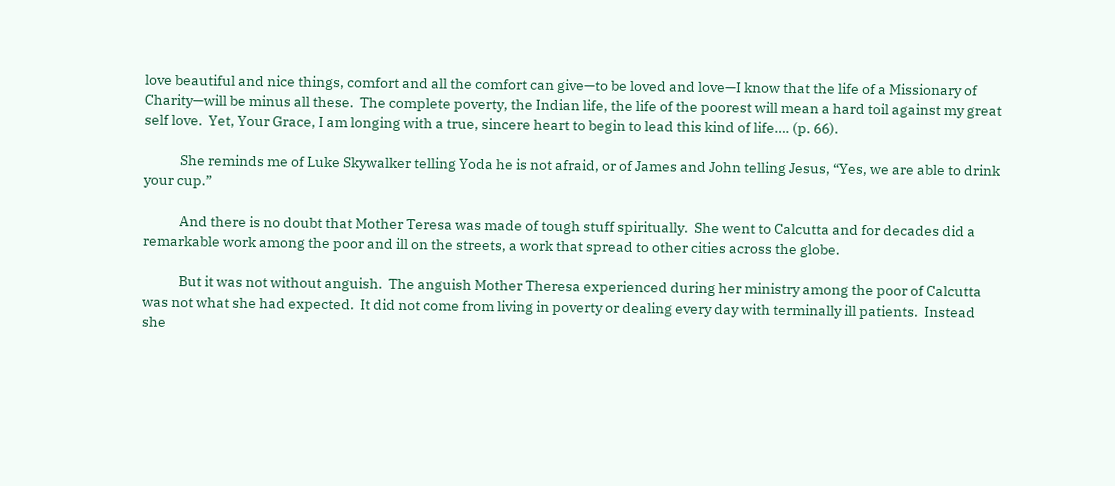love beautiful and nice things, comfort and all the comfort can give—to be loved and love—I know that the life of a Missionary of Charity—will be minus all these.  The complete poverty, the Indian life, the life of the poorest will mean a hard toil against my great self love.  Yet, Your Grace, I am longing with a true, sincere heart to begin to lead this kind of life…. (p. 66).

            She reminds me of Luke Skywalker telling Yoda he is not afraid, or of James and John telling Jesus, “Yes, we are able to drink your cup.”

            And there is no doubt that Mother Teresa was made of tough stuff spiritually.  She went to Calcutta and for decades did a remarkable work among the poor and ill on the streets, a work that spread to other cities across the globe.

            But it was not without anguish.  The anguish Mother Theresa experienced during her ministry among the poor of Calcutta was not what she had expected.  It did not come from living in poverty or dealing every day with terminally ill patients.  Instead she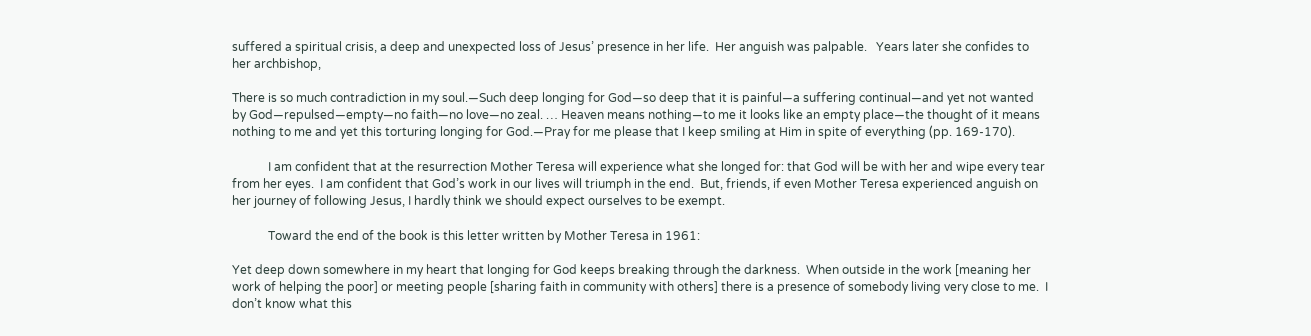suffered a spiritual crisis, a deep and unexpected loss of Jesus’ presence in her life.  Her anguish was palpable.   Years later she confides to her archbishop,

There is so much contradiction in my soul.—Such deep longing for God—so deep that it is painful—a suffering continual—and yet not wanted by God—repulsed—empty—no faith—no love—no zeal. … Heaven means nothing—to me it looks like an empty place—the thought of it means nothing to me and yet this torturing longing for God.—Pray for me please that I keep smiling at Him in spite of everything (pp. 169-170).

            I am confident that at the resurrection Mother Teresa will experience what she longed for: that God will be with her and wipe every tear from her eyes.  I am confident that God’s work in our lives will triumph in the end.  But, friends, if even Mother Teresa experienced anguish on her journey of following Jesus, I hardly think we should expect ourselves to be exempt.

            Toward the end of the book is this letter written by Mother Teresa in 1961:

Yet deep down somewhere in my heart that longing for God keeps breaking through the darkness.  When outside in the work [meaning her work of helping the poor] or meeting people [sharing faith in community with others] there is a presence of somebody living very close to me.  I don’t know what this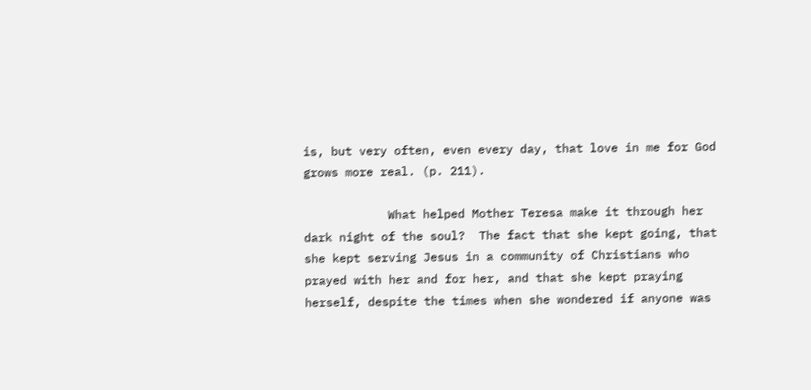is, but very often, even every day, that love in me for God grows more real. (p. 211).

            What helped Mother Teresa make it through her dark night of the soul?  The fact that she kept going, that she kept serving Jesus in a community of Christians who prayed with her and for her, and that she kept praying herself, despite the times when she wondered if anyone was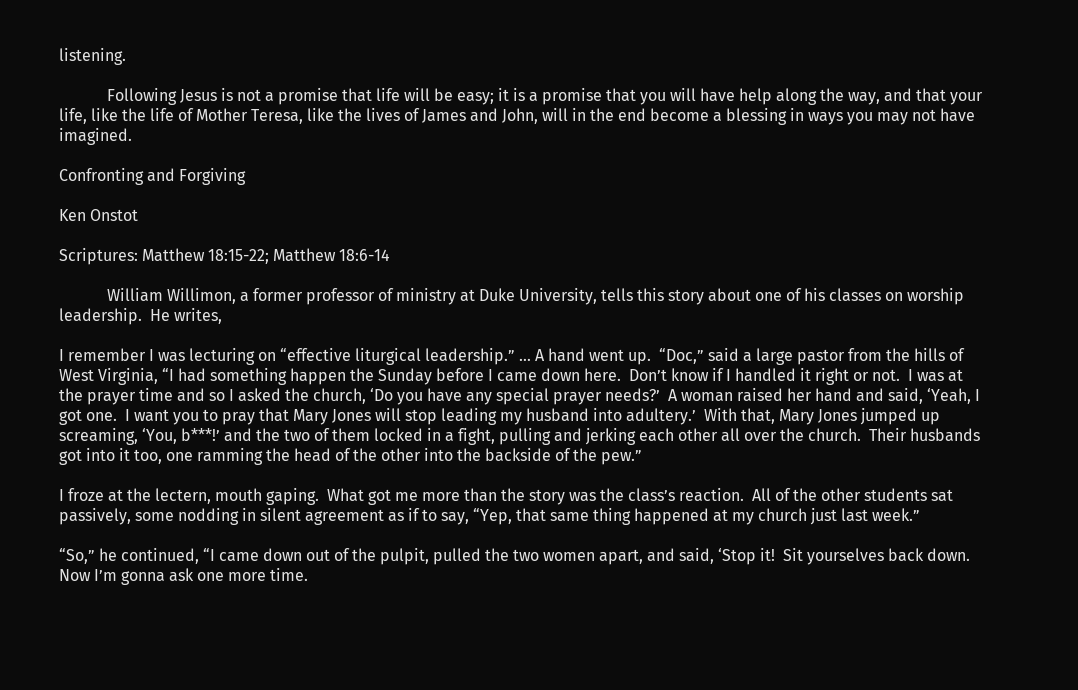listening.

            Following Jesus is not a promise that life will be easy; it is a promise that you will have help along the way, and that your life, like the life of Mother Teresa, like the lives of James and John, will in the end become a blessing in ways you may not have imagined.

Confronting and Forgiving

Ken Onstot

Scriptures: Matthew 18:15-22; Matthew 18:6-14

            William Willimon, a former professor of ministry at Duke University, tells this story about one of his classes on worship leadership.  He writes,

I remember I was lecturing on “effective liturgical leadership.” … A hand went up.  “Doc,” said a large pastor from the hills of West Virginia, “I had something happen the Sunday before I came down here.  Don’t know if I handled it right or not.  I was at the prayer time and so I asked the church, ‘Do you have any special prayer needs?’  A woman raised her hand and said, ‘Yeah, I got one.  I want you to pray that Mary Jones will stop leading my husband into adultery.’  With that, Mary Jones jumped up screaming, ‘You, b***!’ and the two of them locked in a fight, pulling and jerking each other all over the church.  Their husbands got into it too, one ramming the head of the other into the backside of the pew.”

I froze at the lectern, mouth gaping.  What got me more than the story was the class’s reaction.  All of the other students sat passively, some nodding in silent agreement as if to say, “Yep, that same thing happened at my church just last week.”

“So,” he continued, “I came down out of the pulpit, pulled the two women apart, and said, ‘Stop it!  Sit yourselves back down.  Now I’m gonna ask one more time.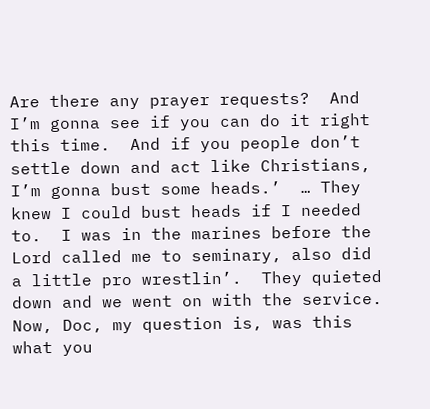Are there any prayer requests?  And I’m gonna see if you can do it right this time.  And if you people don’t settle down and act like Christians, I’m gonna bust some heads.’  … They knew I could bust heads if I needed to.  I was in the marines before the Lord called me to seminary, also did a little pro wrestlin’.  They quieted down and we went on with the service.  Now, Doc, my question is, was this what you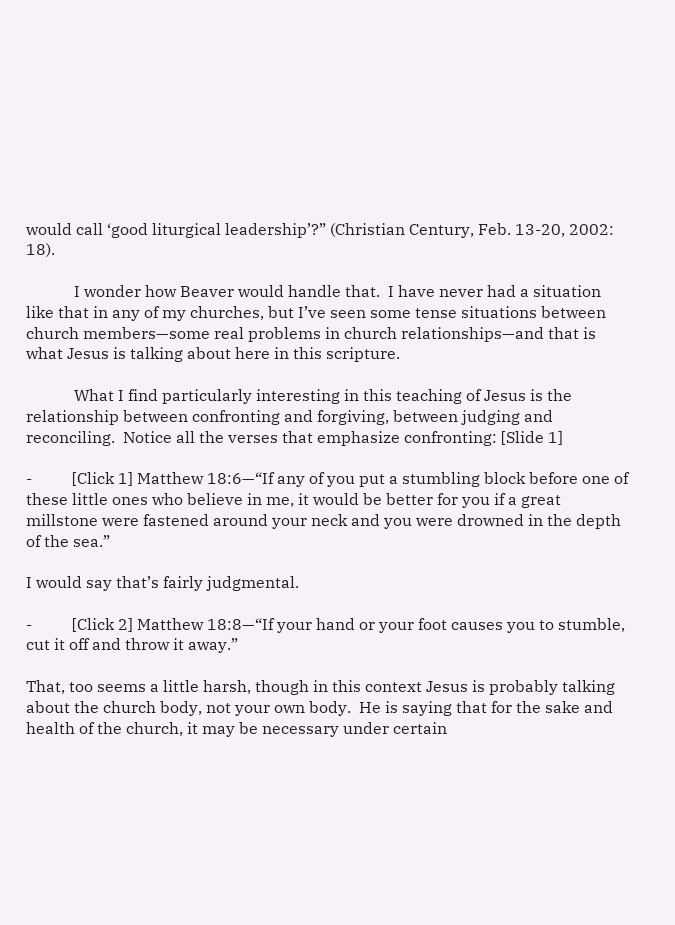would call ‘good liturgical leadership’?” (Christian Century, Feb. 13-20, 2002: 18).

            I wonder how Beaver would handle that.  I have never had a situation like that in any of my churches, but I’ve seen some tense situations between church members—some real problems in church relationships—and that is what Jesus is talking about here in this scripture.

            What I find particularly interesting in this teaching of Jesus is the relationship between confronting and forgiving, between judging and reconciling.  Notice all the verses that emphasize confronting: [Slide 1]

-          [Click 1] Matthew 18:6—“If any of you put a stumbling block before one of these little ones who believe in me, it would be better for you if a great millstone were fastened around your neck and you were drowned in the depth of the sea.”

I would say that’s fairly judgmental.

-          [Click 2] Matthew 18:8—“If your hand or your foot causes you to stumble, cut it off and throw it away.”

That, too seems a little harsh, though in this context Jesus is probably talking about the church body, not your own body.  He is saying that for the sake and health of the church, it may be necessary under certain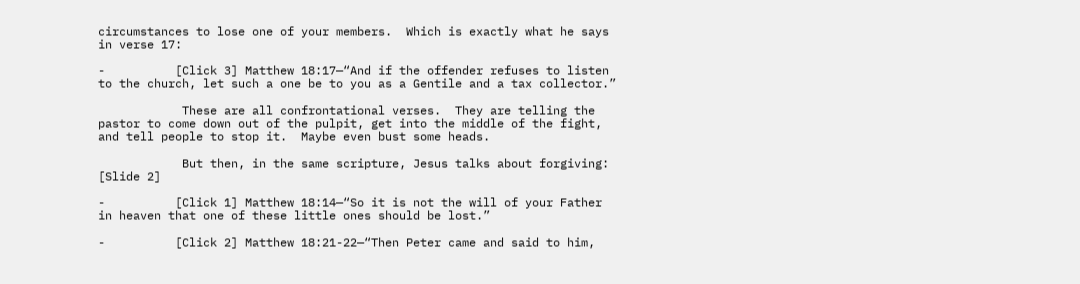circumstances to lose one of your members.  Which is exactly what he says in verse 17:

-          [Click 3] Matthew 18:17—“And if the offender refuses to listen to the church, let such a one be to you as a Gentile and a tax collector.”

            These are all confrontational verses.  They are telling the pastor to come down out of the pulpit, get into the middle of the fight, and tell people to stop it.  Maybe even bust some heads.

            But then, in the same scripture, Jesus talks about forgiving: [Slide 2]

-          [Click 1] Matthew 18:14—“So it is not the will of your Father in heaven that one of these little ones should be lost.”

-          [Click 2] Matthew 18:21-22—“Then Peter came and said to him,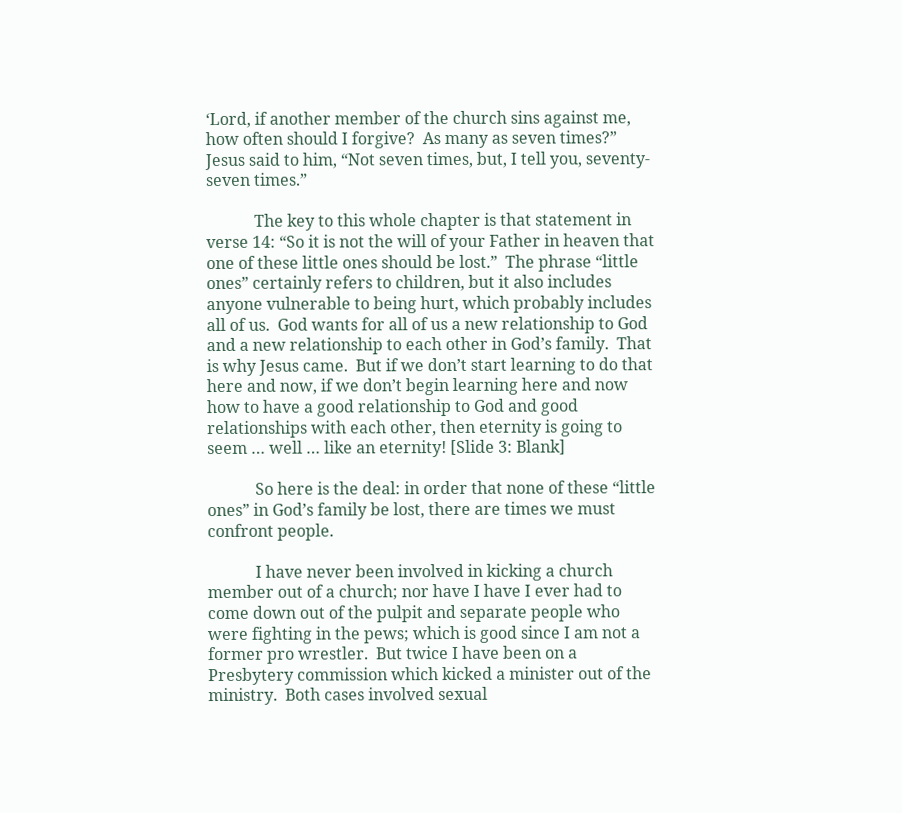‘Lord, if another member of the church sins against me, how often should I forgive?  As many as seven times?”  Jesus said to him, “Not seven times, but, I tell you, seventy-seven times.”

            The key to this whole chapter is that statement in verse 14: “So it is not the will of your Father in heaven that one of these little ones should be lost.”  The phrase “little ones” certainly refers to children, but it also includes anyone vulnerable to being hurt, which probably includes all of us.  God wants for all of us a new relationship to God and a new relationship to each other in God’s family.  That is why Jesus came.  But if we don’t start learning to do that here and now, if we don’t begin learning here and now how to have a good relationship to God and good relationships with each other, then eternity is going to seem … well … like an eternity! [Slide 3: Blank]

            So here is the deal: in order that none of these “little ones” in God’s family be lost, there are times we must confront people.

            I have never been involved in kicking a church member out of a church; nor have I have I ever had to come down out of the pulpit and separate people who were fighting in the pews; which is good since I am not a former pro wrestler.  But twice I have been on a Presbytery commission which kicked a minister out of the ministry.  Both cases involved sexual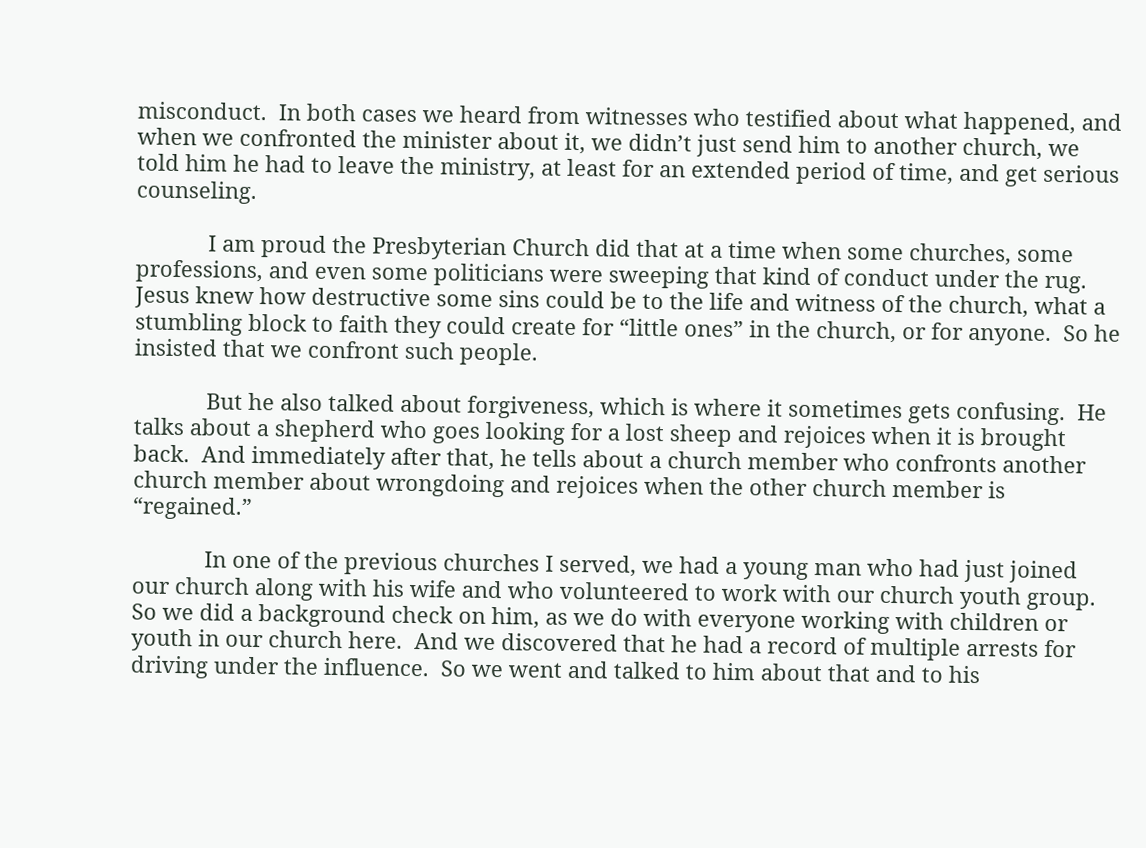misconduct.  In both cases we heard from witnesses who testified about what happened, and when we confronted the minister about it, we didn’t just send him to another church, we told him he had to leave the ministry, at least for an extended period of time, and get serious counseling.

            I am proud the Presbyterian Church did that at a time when some churches, some professions, and even some politicians were sweeping that kind of conduct under the rug.  Jesus knew how destructive some sins could be to the life and witness of the church, what a stumbling block to faith they could create for “little ones” in the church, or for anyone.  So he insisted that we confront such people.

            But he also talked about forgiveness, which is where it sometimes gets confusing.  He talks about a shepherd who goes looking for a lost sheep and rejoices when it is brought back.  And immediately after that, he tells about a church member who confronts another church member about wrongdoing and rejoices when the other church member is “regained.”

            In one of the previous churches I served, we had a young man who had just joined our church along with his wife and who volunteered to work with our church youth group.  So we did a background check on him, as we do with everyone working with children or youth in our church here.  And we discovered that he had a record of multiple arrests for driving under the influence.  So we went and talked to him about that and to his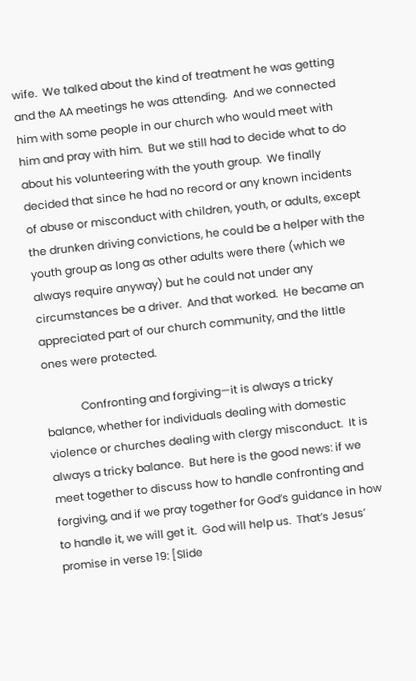wife.  We talked about the kind of treatment he was getting and the AA meetings he was attending.  And we connected him with some people in our church who would meet with him and pray with him.  But we still had to decide what to do about his volunteering with the youth group.  We finally decided that since he had no record or any known incidents of abuse or misconduct with children, youth, or adults, except the drunken driving convictions, he could be a helper with the youth group as long as other adults were there (which we always require anyway) but he could not under any circumstances be a driver.  And that worked.  He became an appreciated part of our church community, and the little ones were protected.

            Confronting and forgiving—it is always a tricky balance, whether for individuals dealing with domestic violence or churches dealing with clergy misconduct.  It is always a tricky balance.  But here is the good news: if we meet together to discuss how to handle confronting and forgiving, and if we pray together for God’s guidance in how to handle it, we will get it.  God will help us.  That’s Jesus’ promise in verse 19: [Slide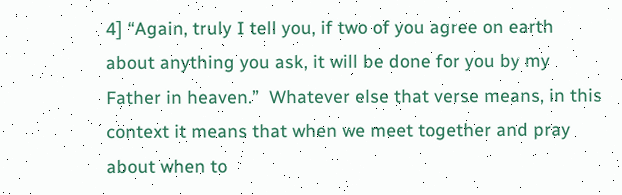4] “Again, truly I tell you, if two of you agree on earth about anything you ask, it will be done for you by my Father in heaven.”  Whatever else that verse means, in this context it means that when we meet together and pray about when to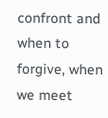confront and when to forgive, when we meet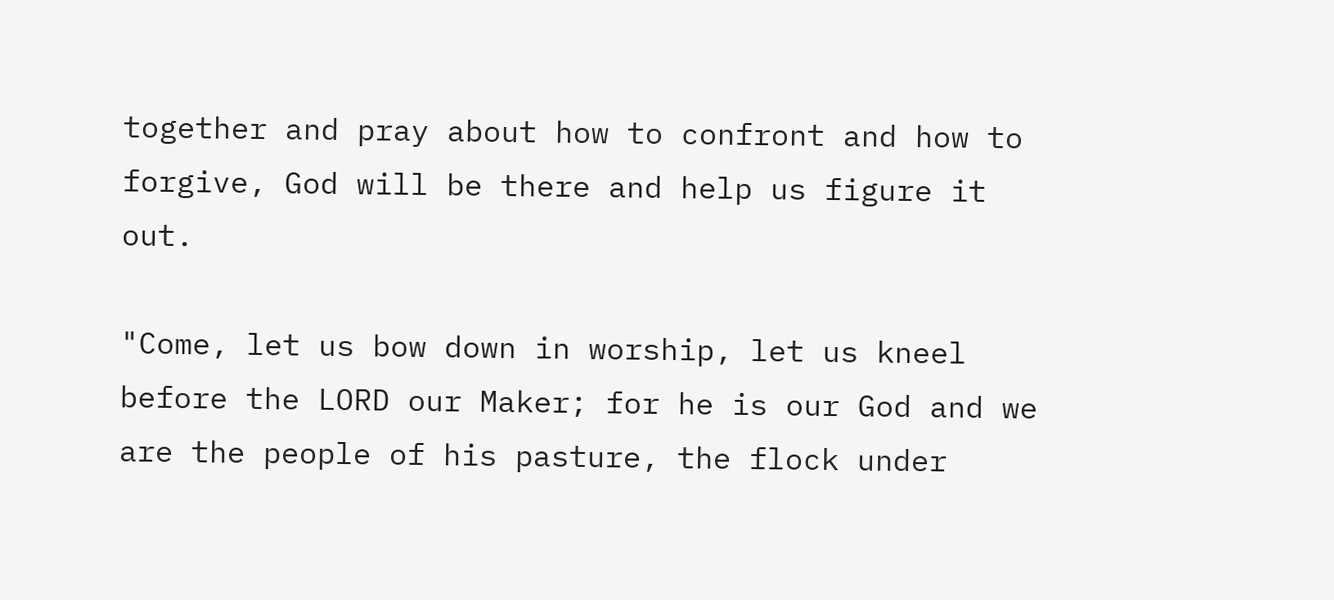together and pray about how to confront and how to forgive, God will be there and help us figure it out.

"Come, let us bow down in worship, let us kneel before the LORD our Maker; for he is our God and we are the people of his pasture, the flock under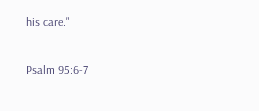his care."

Psalm 95:6-7